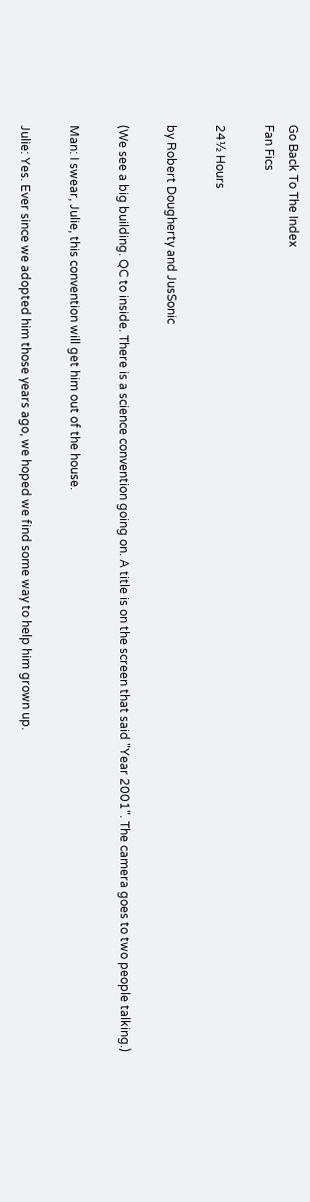Go Back To The Index
Fan Fics

24½ Hours

by Robert Dougherty and JusSonic

(We see a big building. QC to inside. There is a science convention going on. A title is on the screen that said "Year 2001". The camera goes to two people talking.)

Man: I swear, Julie, this convention will get him out of the house.

Julie: Yes. Ever since we adopted him those years ago, we hoped we find some way to help him grown up.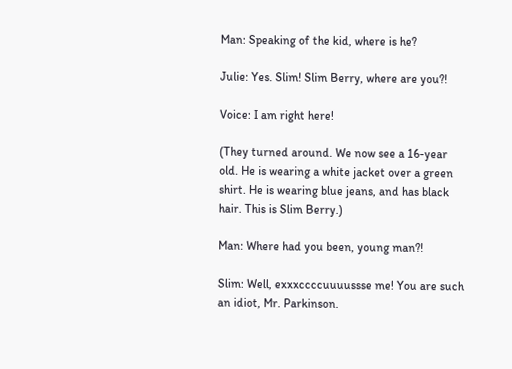Man: Speaking of the kid, where is he?

Julie: Yes. Slim! Slim Berry, where are you?!

Voice: I am right here!

(They turned around. We now see a 16-year old. He is wearing a white jacket over a green shirt. He is wearing blue jeans, and has black hair. This is Slim Berry.)

Man: Where had you been, young man?!

Slim: Well, exxxccccuuuussse me! You are such an idiot, Mr. Parkinson.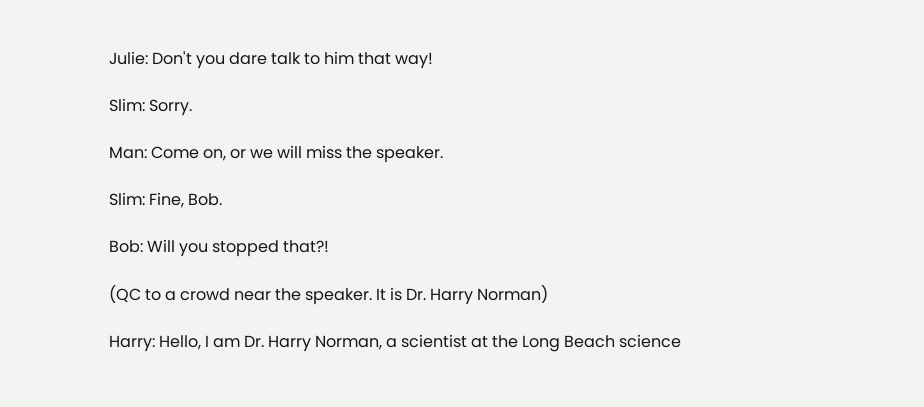Julie: Don't you dare talk to him that way!

Slim: Sorry.

Man: Come on, or we will miss the speaker.

Slim: Fine, Bob.

Bob: Will you stopped that?!

(QC to a crowd near the speaker. It is Dr. Harry Norman)

Harry: Hello, I am Dr. Harry Norman, a scientist at the Long Beach science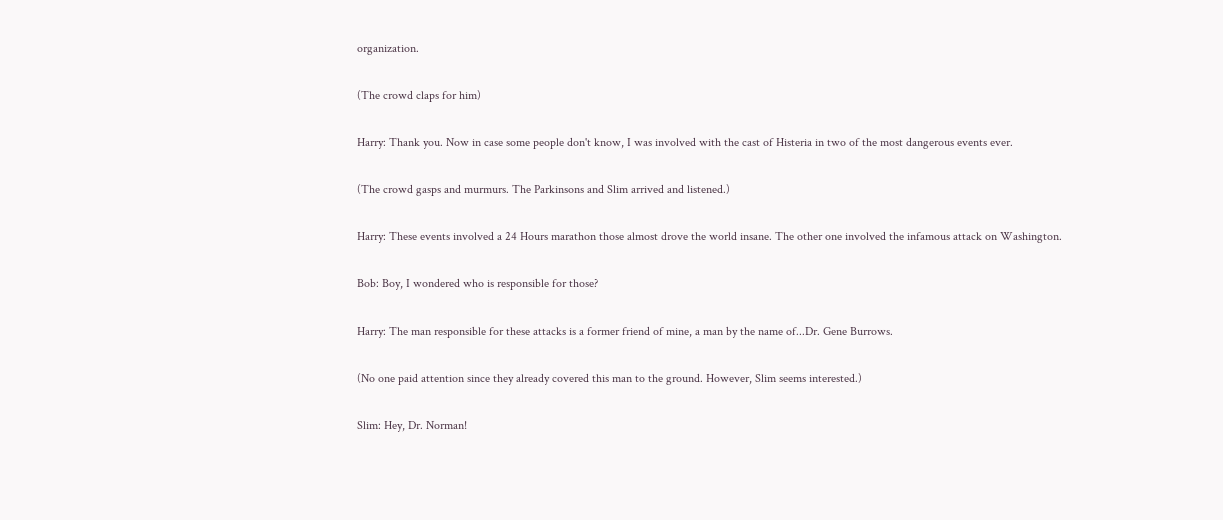organization.

(The crowd claps for him)

Harry: Thank you. Now in case some people don't know, I was involved with the cast of Histeria in two of the most dangerous events ever.

(The crowd gasps and murmurs. The Parkinsons and Slim arrived and listened.)

Harry: These events involved a 24 Hours marathon those almost drove the world insane. The other one involved the infamous attack on Washington.

Bob: Boy, I wondered who is responsible for those?

Harry: The man responsible for these attacks is a former friend of mine, a man by the name of...Dr. Gene Burrows.

(No one paid attention since they already covered this man to the ground. However, Slim seems interested.)

Slim: Hey, Dr. Norman!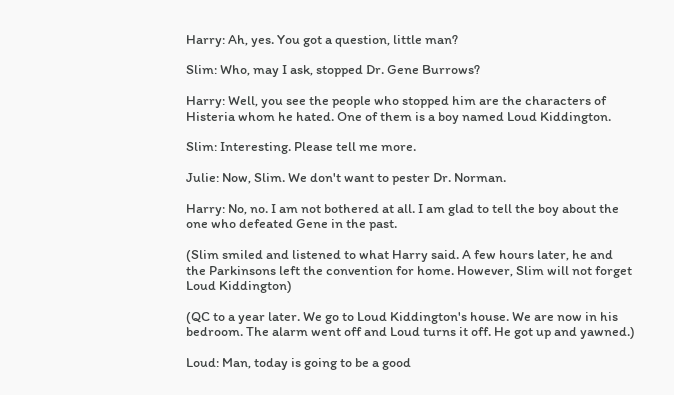Harry: Ah, yes. You got a question, little man?

Slim: Who, may I ask, stopped Dr. Gene Burrows?

Harry: Well, you see the people who stopped him are the characters of Histeria whom he hated. One of them is a boy named Loud Kiddington.

Slim: Interesting. Please tell me more.

Julie: Now, Slim. We don't want to pester Dr. Norman.

Harry: No, no. I am not bothered at all. I am glad to tell the boy about the one who defeated Gene in the past.

(Slim smiled and listened to what Harry said. A few hours later, he and the Parkinsons left the convention for home. However, Slim will not forget Loud Kiddington)

(QC to a year later. We go to Loud Kiddington's house. We are now in his bedroom. The alarm went off and Loud turns it off. He got up and yawned.)

Loud: Man, today is going to be a good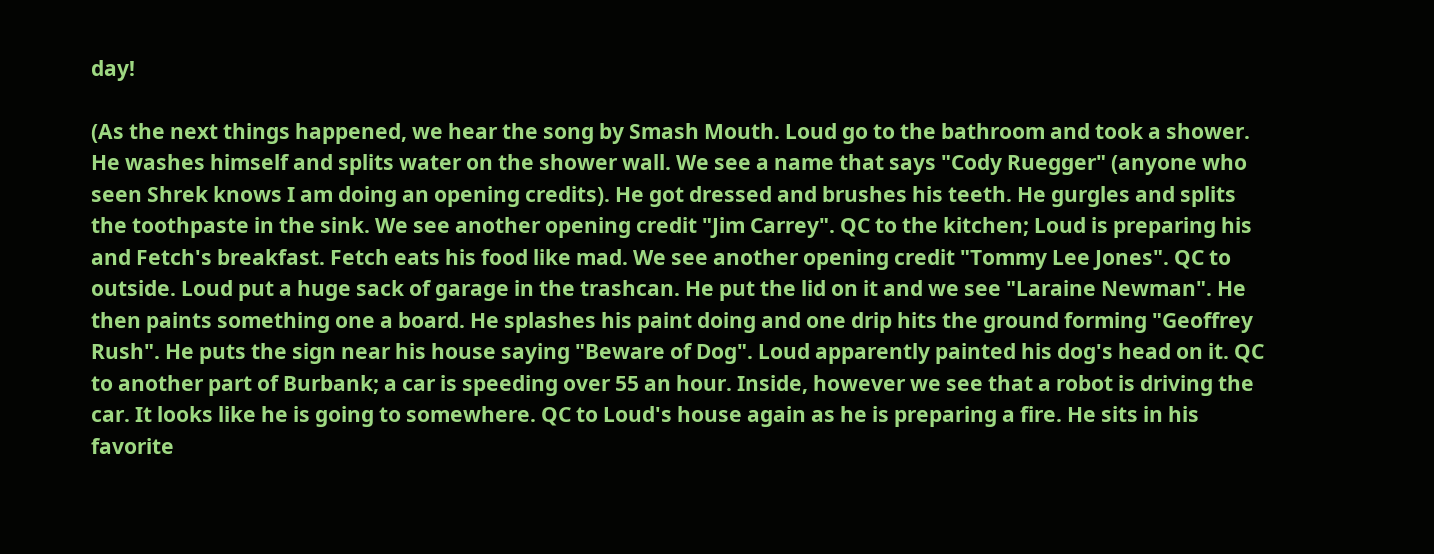day!

(As the next things happened, we hear the song by Smash Mouth. Loud go to the bathroom and took a shower. He washes himself and splits water on the shower wall. We see a name that says "Cody Ruegger" (anyone who seen Shrek knows I am doing an opening credits). He got dressed and brushes his teeth. He gurgles and splits the toothpaste in the sink. We see another opening credit "Jim Carrey". QC to the kitchen; Loud is preparing his and Fetch's breakfast. Fetch eats his food like mad. We see another opening credit "Tommy Lee Jones". QC to outside. Loud put a huge sack of garage in the trashcan. He put the lid on it and we see "Laraine Newman". He then paints something one a board. He splashes his paint doing and one drip hits the ground forming "Geoffrey Rush". He puts the sign near his house saying "Beware of Dog". Loud apparently painted his dog's head on it. QC to another part of Burbank; a car is speeding over 55 an hour. Inside, however we see that a robot is driving the car. It looks like he is going to somewhere. QC to Loud's house again as he is preparing a fire. He sits in his favorite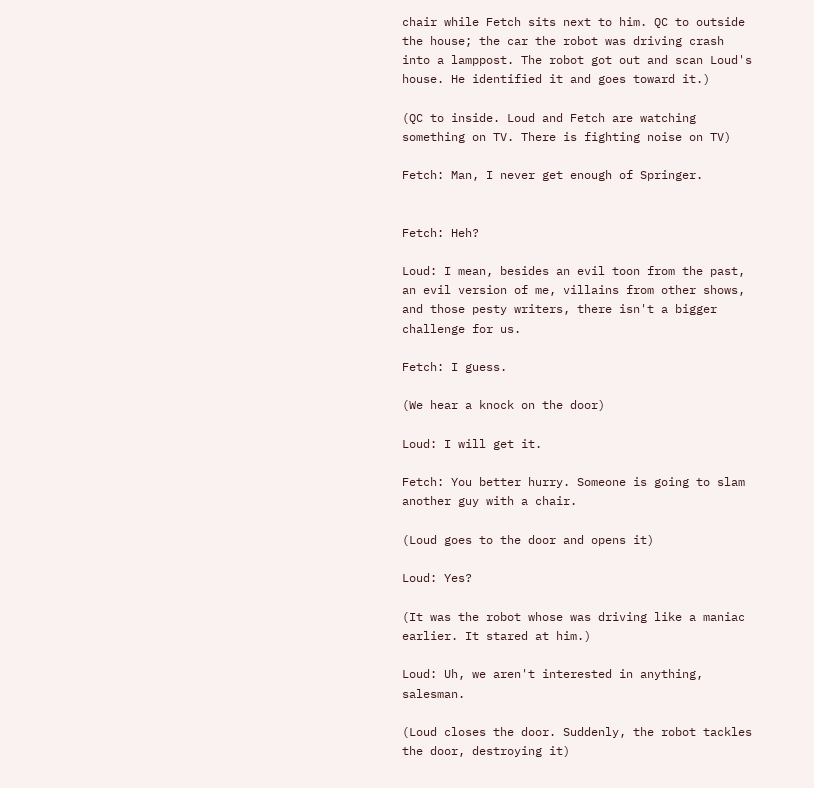chair while Fetch sits next to him. QC to outside the house; the car the robot was driving crash into a lamppost. The robot got out and scan Loud's house. He identified it and goes toward it.)

(QC to inside. Loud and Fetch are watching something on TV. There is fighting noise on TV)

Fetch: Man, I never get enough of Springer.


Fetch: Heh?

Loud: I mean, besides an evil toon from the past, an evil version of me, villains from other shows, and those pesty writers, there isn't a bigger challenge for us.

Fetch: I guess.

(We hear a knock on the door)

Loud: I will get it.

Fetch: You better hurry. Someone is going to slam another guy with a chair.

(Loud goes to the door and opens it)

Loud: Yes?

(It was the robot whose was driving like a maniac earlier. It stared at him.)

Loud: Uh, we aren't interested in anything, salesman.

(Loud closes the door. Suddenly, the robot tackles the door, destroying it)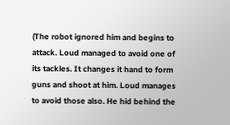(The robot ignored him and begins to attack. Loud managed to avoid one of its tackles. It changes it hand to form guns and shoot at him. Loud manages to avoid those also. He hid behind the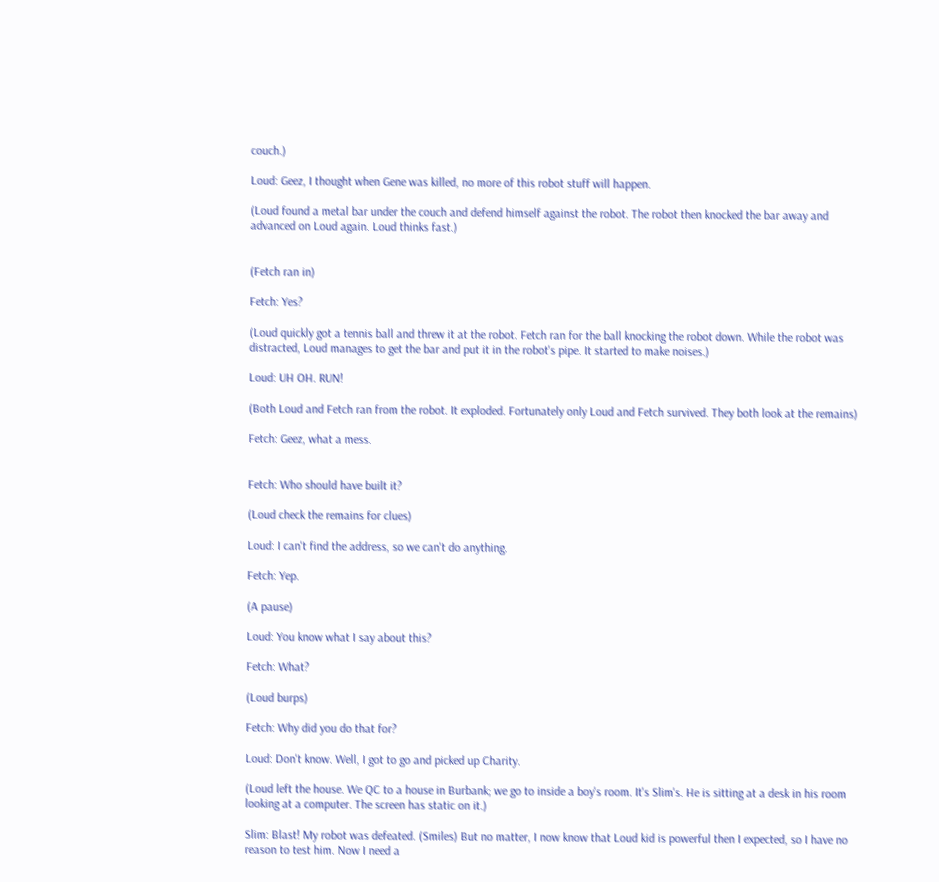couch.)

Loud: Geez, I thought when Gene was killed, no more of this robot stuff will happen.

(Loud found a metal bar under the couch and defend himself against the robot. The robot then knocked the bar away and advanced on Loud again. Loud thinks fast.)


(Fetch ran in)

Fetch: Yes?

(Loud quickly got a tennis ball and threw it at the robot. Fetch ran for the ball knocking the robot down. While the robot was distracted, Loud manages to get the bar and put it in the robot's pipe. It started to make noises.)

Loud: UH OH. RUN!

(Both Loud and Fetch ran from the robot. It exploded. Fortunately only Loud and Fetch survived. They both look at the remains)

Fetch: Geez, what a mess.


Fetch: Who should have built it?

(Loud check the remains for clues)

Loud: I can't find the address, so we can't do anything.

Fetch: Yep.

(A pause)

Loud: You know what I say about this?

Fetch: What?

(Loud burps)

Fetch: Why did you do that for?

Loud: Don't know. Well, I got to go and picked up Charity.

(Loud left the house. We QC to a house in Burbank; we go to inside a boy's room. It's Slim's. He is sitting at a desk in his room looking at a computer. The screen has static on it.)

Slim: Blast! My robot was defeated. (Smiles) But no matter, I now know that Loud kid is powerful then I expected, so I have no reason to test him. Now I need a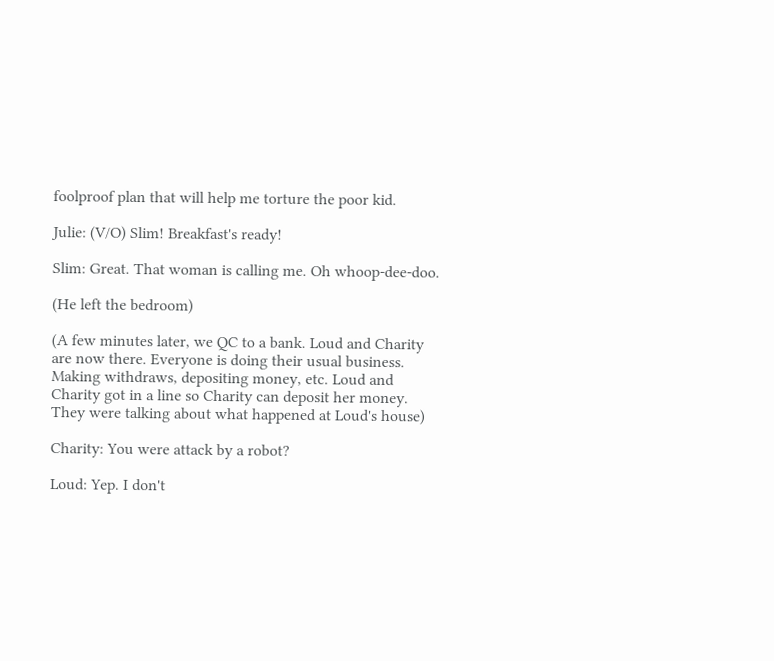foolproof plan that will help me torture the poor kid.

Julie: (V/O) Slim! Breakfast's ready!

Slim: Great. That woman is calling me. Oh whoop-dee-doo.

(He left the bedroom)

(A few minutes later, we QC to a bank. Loud and Charity are now there. Everyone is doing their usual business. Making withdraws, depositing money, etc. Loud and Charity got in a line so Charity can deposit her money. They were talking about what happened at Loud's house)

Charity: You were attack by a robot?

Loud: Yep. I don't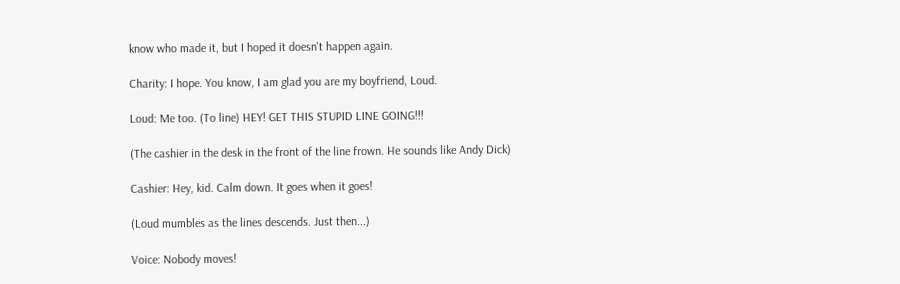know who made it, but I hoped it doesn't happen again.

Charity: I hope. You know, I am glad you are my boyfriend, Loud.

Loud: Me too. (To line) HEY! GET THIS STUPID LINE GOING!!!

(The cashier in the desk in the front of the line frown. He sounds like Andy Dick)

Cashier: Hey, kid. Calm down. It goes when it goes!

(Loud mumbles as the lines descends. Just then...)

Voice: Nobody moves!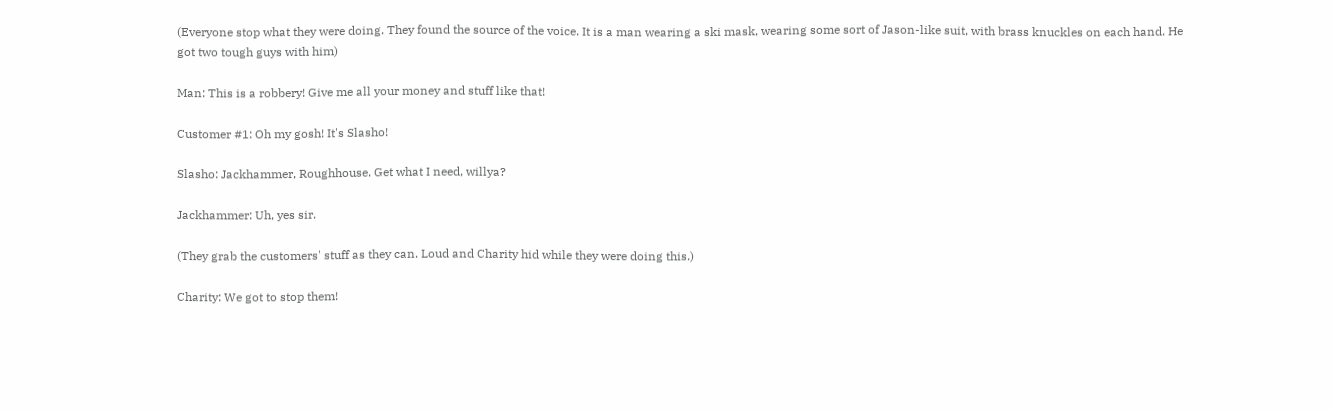(Everyone stop what they were doing. They found the source of the voice. It is a man wearing a ski mask, wearing some sort of Jason-like suit, with brass knuckles on each hand. He got two tough guys with him)

Man: This is a robbery! Give me all your money and stuff like that!

Customer #1: Oh my gosh! It's Slasho!

Slasho: Jackhammer, Roughhouse. Get what I need, willya?

Jackhammer: Uh, yes sir.

(They grab the customers' stuff as they can. Loud and Charity hid while they were doing this.)

Charity: We got to stop them!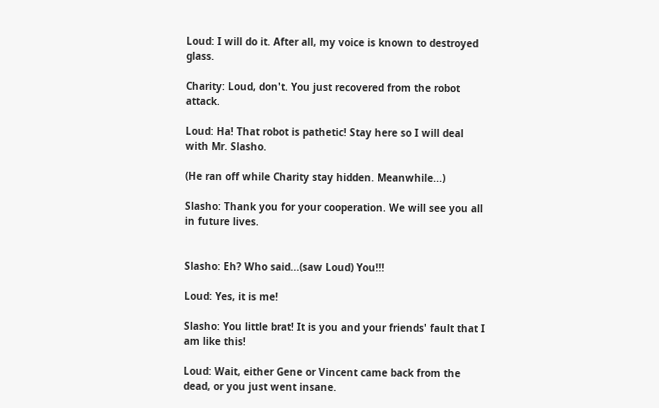Loud: I will do it. After all, my voice is known to destroyed glass.

Charity: Loud, don't. You just recovered from the robot attack.

Loud: Ha! That robot is pathetic! Stay here so I will deal with Mr. Slasho.

(He ran off while Charity stay hidden. Meanwhile...)

Slasho: Thank you for your cooperation. We will see you all in future lives.


Slasho: Eh? Who said...(saw Loud) You!!!

Loud: Yes, it is me!

Slasho: You little brat! It is you and your friends' fault that I am like this!

Loud: Wait, either Gene or Vincent came back from the dead, or you just went insane.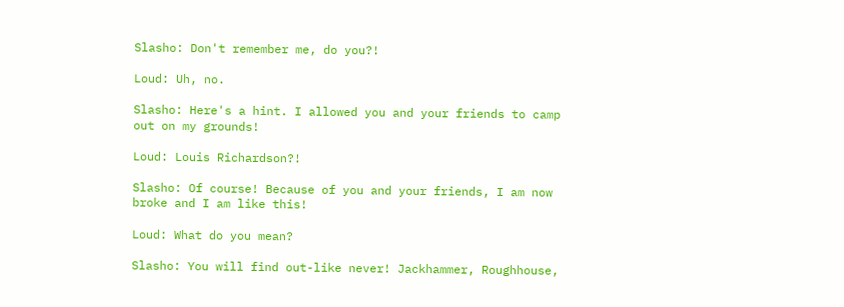Slasho: Don't remember me, do you?!

Loud: Uh, no.

Slasho: Here's a hint. I allowed you and your friends to camp out on my grounds!

Loud: Louis Richardson?!

Slasho: Of course! Because of you and your friends, I am now broke and I am like this!

Loud: What do you mean?

Slasho: You will find out-like never! Jackhammer, Roughhouse,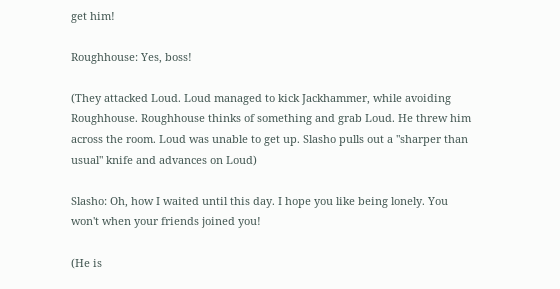get him!

Roughhouse: Yes, boss!

(They attacked Loud. Loud managed to kick Jackhammer, while avoiding Roughhouse. Roughhouse thinks of something and grab Loud. He threw him across the room. Loud was unable to get up. Slasho pulls out a "sharper than usual" knife and advances on Loud)

Slasho: Oh, how I waited until this day. I hope you like being lonely. You won't when your friends joined you!

(He is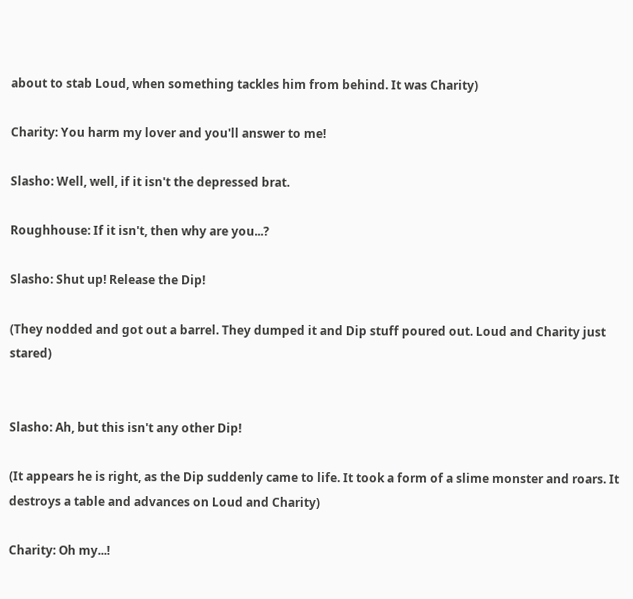about to stab Loud, when something tackles him from behind. It was Charity)

Charity: You harm my lover and you'll answer to me!

Slasho: Well, well, if it isn't the depressed brat.

Roughhouse: If it isn't, then why are you...?

Slasho: Shut up! Release the Dip!

(They nodded and got out a barrel. They dumped it and Dip stuff poured out. Loud and Charity just stared)


Slasho: Ah, but this isn't any other Dip!

(It appears he is right, as the Dip suddenly came to life. It took a form of a slime monster and roars. It destroys a table and advances on Loud and Charity)

Charity: Oh my...!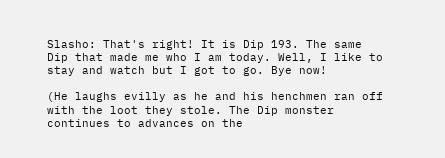Slasho: That's right! It is Dip 193. The same Dip that made me who I am today. Well, I like to stay and watch but I got to go. Bye now!

(He laughs evilly as he and his henchmen ran off with the loot they stole. The Dip monster continues to advances on the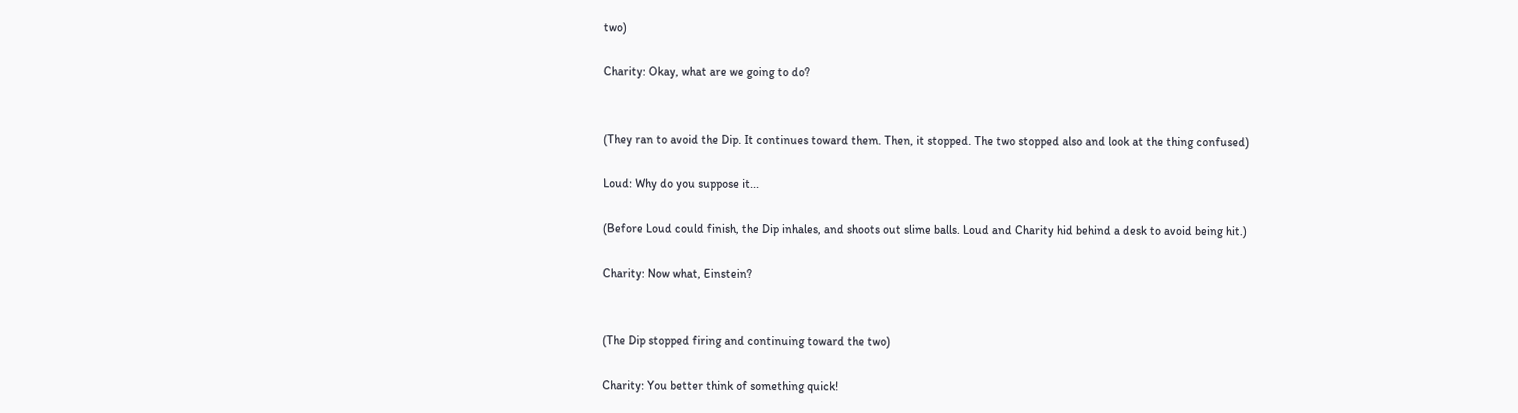two)

Charity: Okay, what are we going to do?


(They ran to avoid the Dip. It continues toward them. Then, it stopped. The two stopped also and look at the thing confused)

Loud: Why do you suppose it...

(Before Loud could finish, the Dip inhales, and shoots out slime balls. Loud and Charity hid behind a desk to avoid being hit.)

Charity: Now what, Einstein?


(The Dip stopped firing and continuing toward the two)

Charity: You better think of something quick!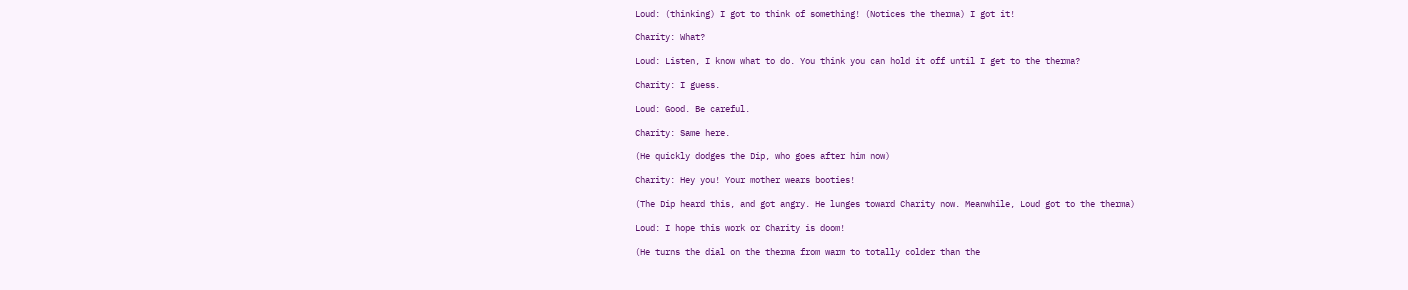Loud: (thinking) I got to think of something! (Notices the therma) I got it!

Charity: What?

Loud: Listen, I know what to do. You think you can hold it off until I get to the therma?

Charity: I guess.

Loud: Good. Be careful.

Charity: Same here.

(He quickly dodges the Dip, who goes after him now)

Charity: Hey you! Your mother wears booties!

(The Dip heard this, and got angry. He lunges toward Charity now. Meanwhile, Loud got to the therma)

Loud: I hope this work or Charity is doom!

(He turns the dial on the therma from warm to totally colder than the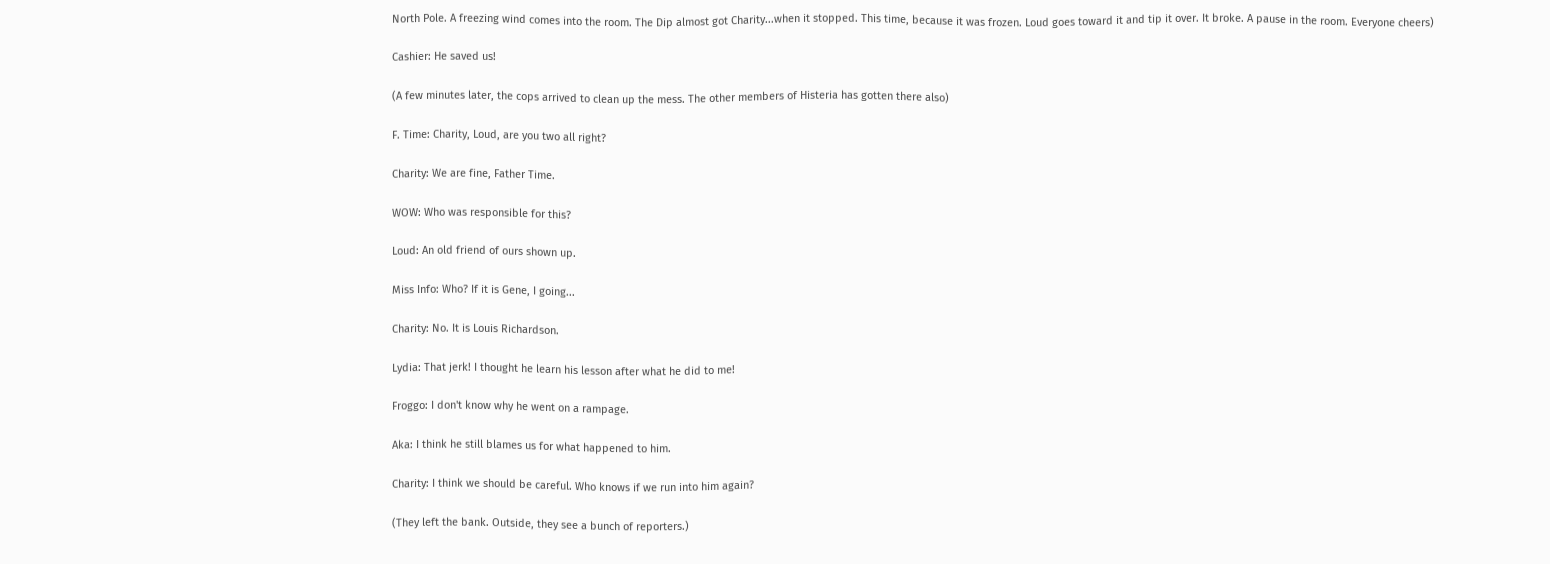North Pole. A freezing wind comes into the room. The Dip almost got Charity...when it stopped. This time, because it was frozen. Loud goes toward it and tip it over. It broke. A pause in the room. Everyone cheers)

Cashier: He saved us!

(A few minutes later, the cops arrived to clean up the mess. The other members of Histeria has gotten there also)

F. Time: Charity, Loud, are you two all right?

Charity: We are fine, Father Time.

WOW: Who was responsible for this?

Loud: An old friend of ours shown up.

Miss Info: Who? If it is Gene, I going...

Charity: No. It is Louis Richardson.

Lydia: That jerk! I thought he learn his lesson after what he did to me!

Froggo: I don't know why he went on a rampage.

Aka: I think he still blames us for what happened to him.

Charity: I think we should be careful. Who knows if we run into him again?

(They left the bank. Outside, they see a bunch of reporters.)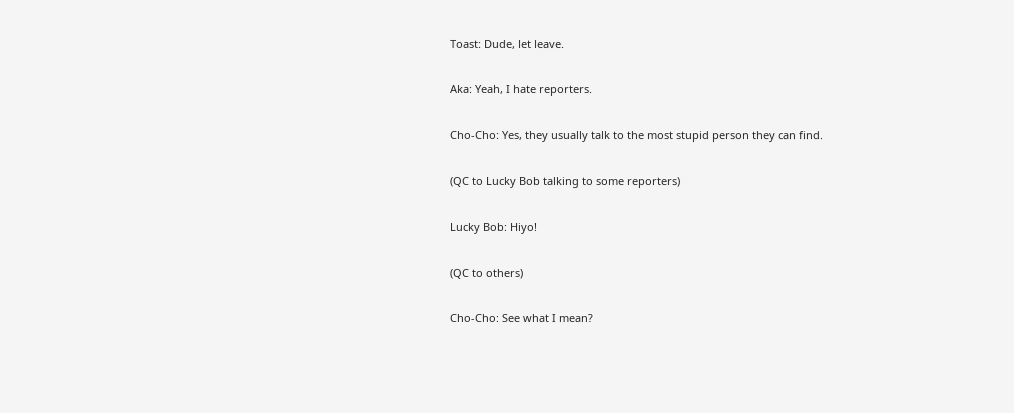Toast: Dude, let leave.

Aka: Yeah, I hate reporters.

Cho-Cho: Yes, they usually talk to the most stupid person they can find.

(QC to Lucky Bob talking to some reporters)

Lucky Bob: Hiyo!

(QC to others)

Cho-Cho: See what I mean?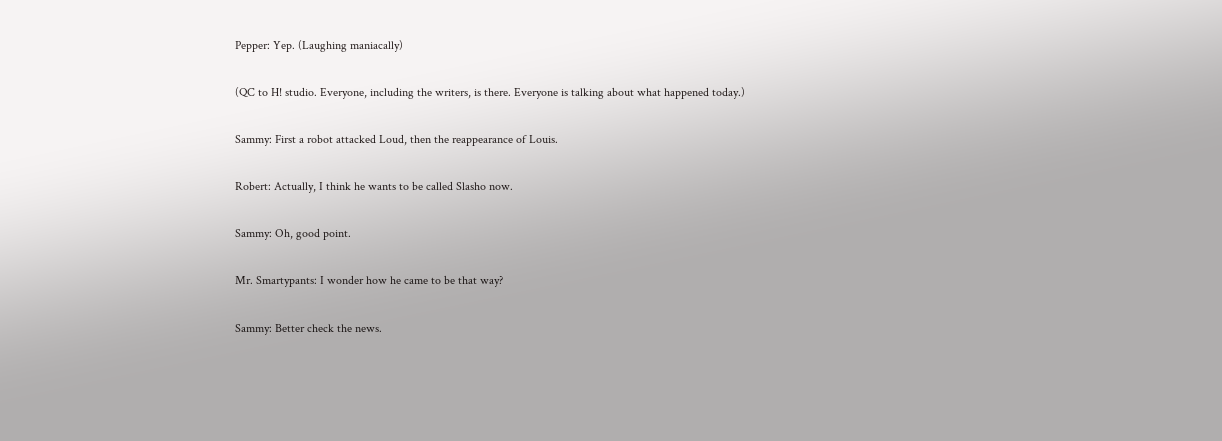Pepper: Yep. (Laughing maniacally)

(QC to H! studio. Everyone, including the writers, is there. Everyone is talking about what happened today.)

Sammy: First a robot attacked Loud, then the reappearance of Louis.

Robert: Actually, I think he wants to be called Slasho now.

Sammy: Oh, good point.

Mr. Smartypants: I wonder how he came to be that way?

Sammy: Better check the news.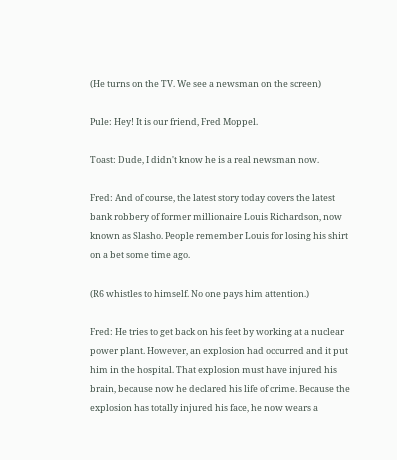(He turns on the TV. We see a newsman on the screen)

Pule: Hey! It is our friend, Fred Moppel.

Toast: Dude, I didn't know he is a real newsman now.

Fred: And of course, the latest story today covers the latest bank robbery of former millionaire Louis Richardson, now known as Slasho. People remember Louis for losing his shirt on a bet some time ago.

(R6 whistles to himself. No one pays him attention.)

Fred: He tries to get back on his feet by working at a nuclear power plant. However, an explosion had occurred and it put him in the hospital. That explosion must have injured his brain, because now he declared his life of crime. Because the explosion has totally injured his face, he now wears a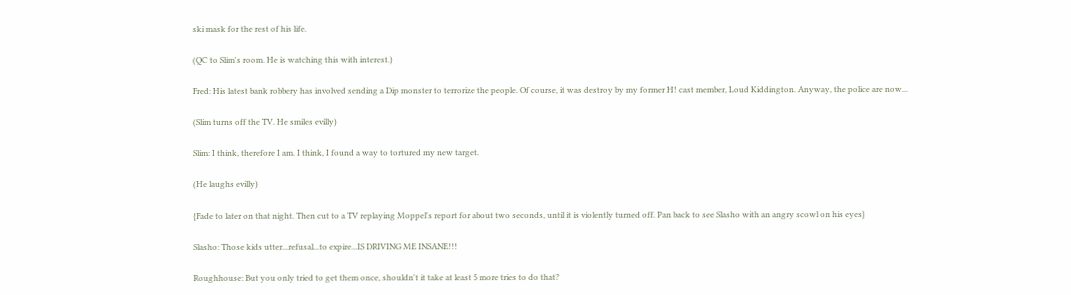ski mask for the rest of his life.

(QC to Slim's room. He is watching this with interest.)

Fred: His latest bank robbery has involved sending a Dip monster to terrorize the people. Of course, it was destroy by my former H! cast member, Loud Kiddington. Anyway, the police are now...

(Slim turns off the TV. He smiles evilly)

Slim: I think, therefore I am. I think, I found a way to tortured my new target.

(He laughs evilly)

{Fade to later on that night. Then cut to a TV replaying Moppel's report for about two seconds, until it is violently turned off. Pan back to see Slasho with an angry scowl on his eyes}

Slasho: Those kids utter...refusal...to expire...IS DRIVING ME INSANE!!!

Roughhouse: But you only tried to get them once, shouldn't it take at least 5 more tries to do that?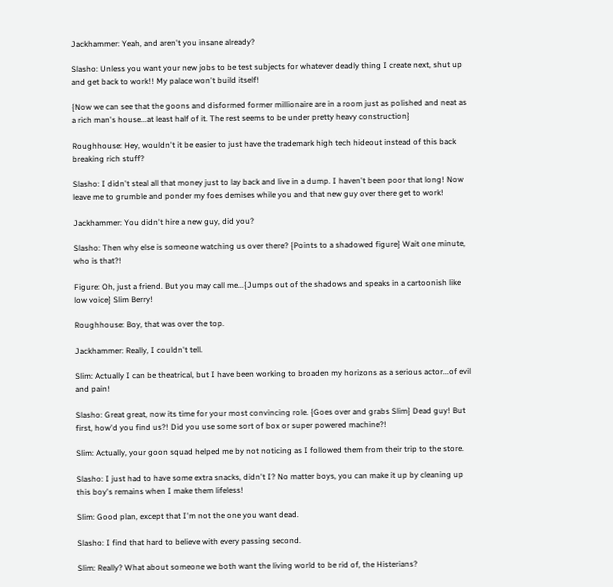Jackhammer: Yeah, and aren't you insane already?

Slasho: Unless you want your new jobs to be test subjects for whatever deadly thing I create next, shut up and get back to work!! My palace won't build itself!

{Now we can see that the goons and disformed former millionaire are in a room just as polished and neat as a rich man's house...at least half of it. The rest seems to be under pretty heavy construction}

Roughhouse: Hey, wouldn't it be easier to just have the trademark high tech hideout instead of this back breaking rich stuff?

Slasho: I didn't steal all that money just to lay back and live in a dump. I haven't been poor that long! Now leave me to grumble and ponder my foes demises while you and that new guy over there get to work!

Jackhammer: You didn't hire a new guy, did you?

Slasho: Then why else is someone watching us over there? {Points to a shadowed figure} Wait one minute, who is that?!

Figure: Oh, just a friend. But you may call me...{Jumps out of the shadows and speaks in a cartoonish like low voice} Slim Berry!

Roughhouse: Boy, that was over the top.

Jackhammer: Really, I couldn't tell.

Slim: Actually I can be theatrical, but I have been working to broaden my horizons as a serious actor...of evil and pain!

Slasho: Great great, now its time for your most convincing role. {Goes over and grabs Slim} Dead guy! But first, how'd you find us?! Did you use some sort of box or super powered machine?!

Slim: Actually, your goon squad helped me by not noticing as I followed them from their trip to the store.

Slasho: I just had to have some extra snacks, didn't I? No matter boys, you can make it up by cleaning up this boy's remains when I make them lifeless!

Slim: Good plan, except that I'm not the one you want dead.

Slasho: I find that hard to believe with every passing second.

Slim: Really? What about someone we both want the living world to be rid of, the Histerians?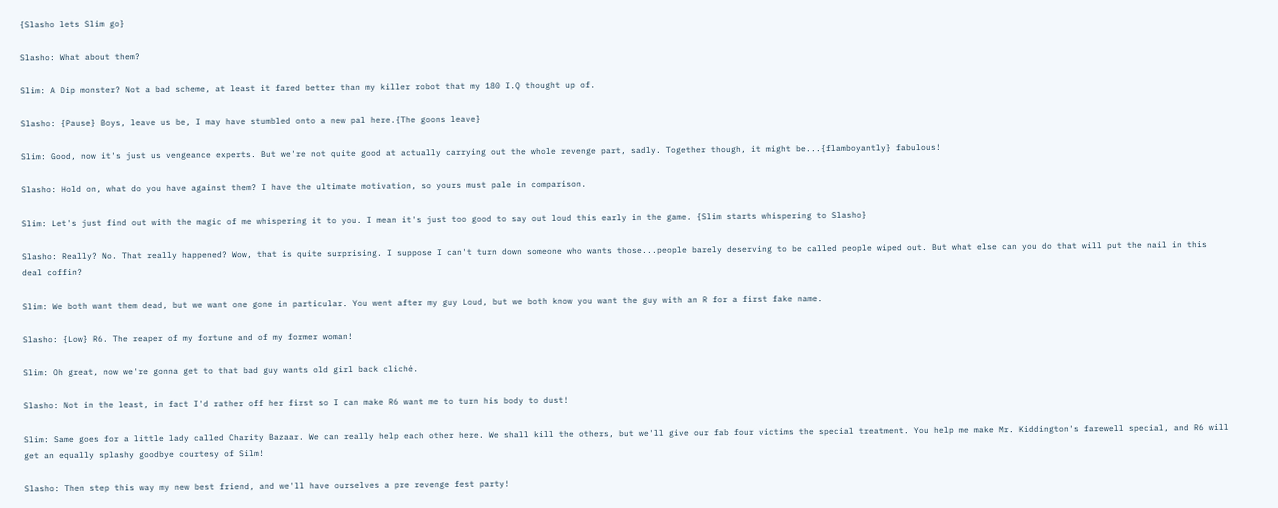{Slasho lets Slim go}

Slasho: What about them?

Slim: A Dip monster? Not a bad scheme, at least it fared better than my killer robot that my 180 I.Q thought up of.

Slasho: {Pause} Boys, leave us be, I may have stumbled onto a new pal here.{The goons leave}

Slim: Good, now it's just us vengeance experts. But we're not quite good at actually carrying out the whole revenge part, sadly. Together though, it might be...{flamboyantly} fabulous!

Slasho: Hold on, what do you have against them? I have the ultimate motivation, so yours must pale in comparison.

Slim: Let's just find out with the magic of me whispering it to you. I mean it's just too good to say out loud this early in the game. {Slim starts whispering to Slasho}

Slasho: Really? No. That really happened? Wow, that is quite surprising. I suppose I can't turn down someone who wants those...people barely deserving to be called people wiped out. But what else can you do that will put the nail in this deal coffin?

Slim: We both want them dead, but we want one gone in particular. You went after my guy Loud, but we both know you want the guy with an R for a first fake name.

Slasho: {Low} R6. The reaper of my fortune and of my former woman!

Slim: Oh great, now we're gonna get to that bad guy wants old girl back cliché.

Slasho: Not in the least, in fact I'd rather off her first so I can make R6 want me to turn his body to dust!

Slim: Same goes for a little lady called Charity Bazaar. We can really help each other here. We shall kill the others, but we'll give our fab four victims the special treatment. You help me make Mr. Kiddington's farewell special, and R6 will get an equally splashy goodbye courtesy of Silm!

Slasho: Then step this way my new best friend, and we'll have ourselves a pre revenge fest party!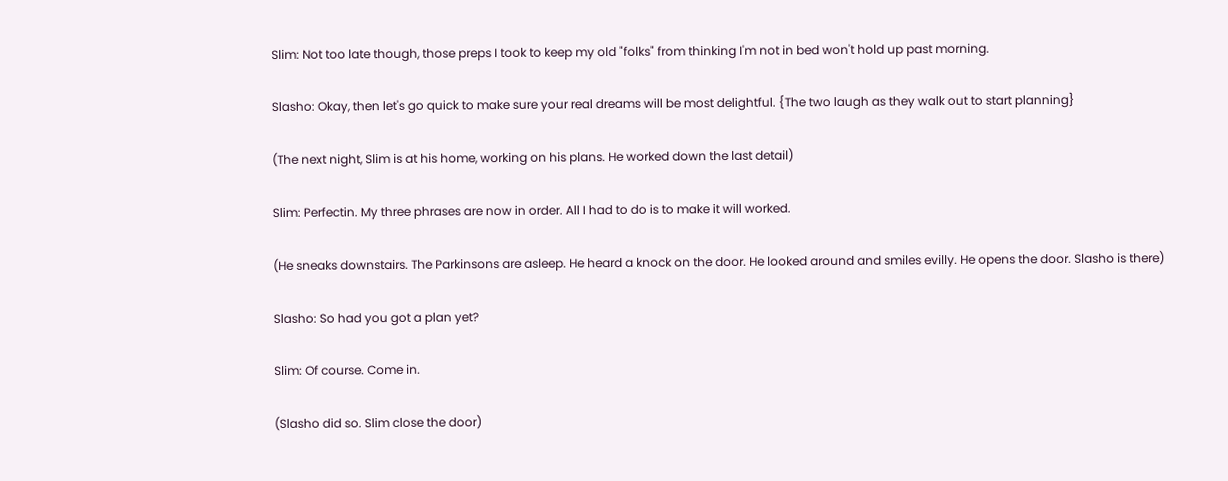Slim: Not too late though, those preps I took to keep my old "folks" from thinking I'm not in bed won't hold up past morning.

Slasho: Okay, then let's go quick to make sure your real dreams will be most delightful. {The two laugh as they walk out to start planning}

(The next night, Slim is at his home, working on his plans. He worked down the last detail)

Slim: Perfectin. My three phrases are now in order. All I had to do is to make it will worked.

(He sneaks downstairs. The Parkinsons are asleep. He heard a knock on the door. He looked around and smiles evilly. He opens the door. Slasho is there)

Slasho: So had you got a plan yet?

Slim: Of course. Come in.

(Slasho did so. Slim close the door)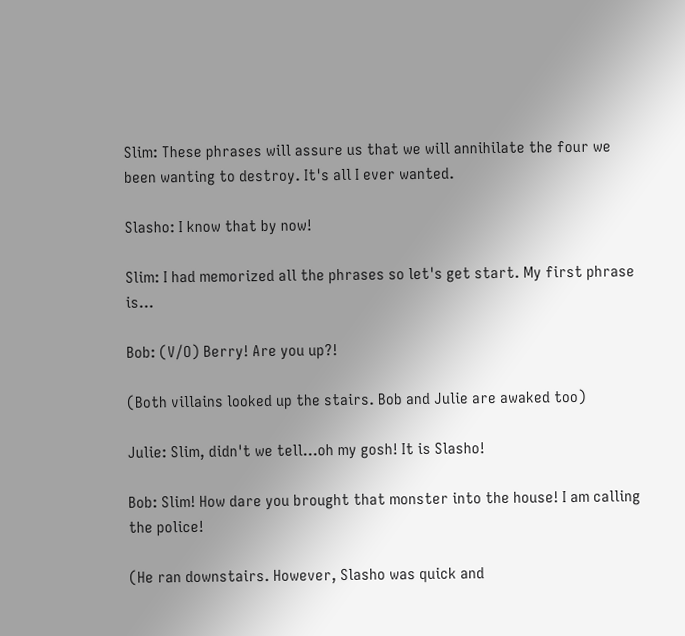Slim: These phrases will assure us that we will annihilate the four we been wanting to destroy. It's all I ever wanted.

Slasho: I know that by now!

Slim: I had memorized all the phrases so let's get start. My first phrase is...

Bob: (V/O) Berry! Are you up?!

(Both villains looked up the stairs. Bob and Julie are awaked too)

Julie: Slim, didn't we tell...oh my gosh! It is Slasho!

Bob: Slim! How dare you brought that monster into the house! I am calling the police!

(He ran downstairs. However, Slasho was quick and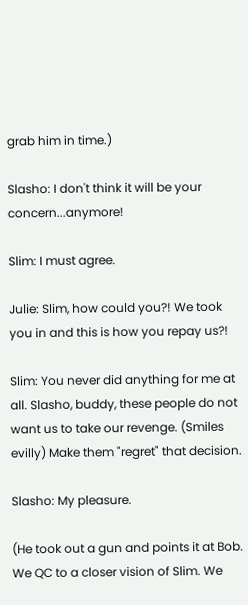grab him in time.)

Slasho: I don't think it will be your concern...anymore!

Slim: I must agree.

Julie: Slim, how could you?! We took you in and this is how you repay us?!

Slim: You never did anything for me at all. Slasho, buddy, these people do not want us to take our revenge. (Smiles evilly) Make them "regret" that decision.

Slasho: My pleasure.

(He took out a gun and points it at Bob. We QC to a closer vision of Slim. We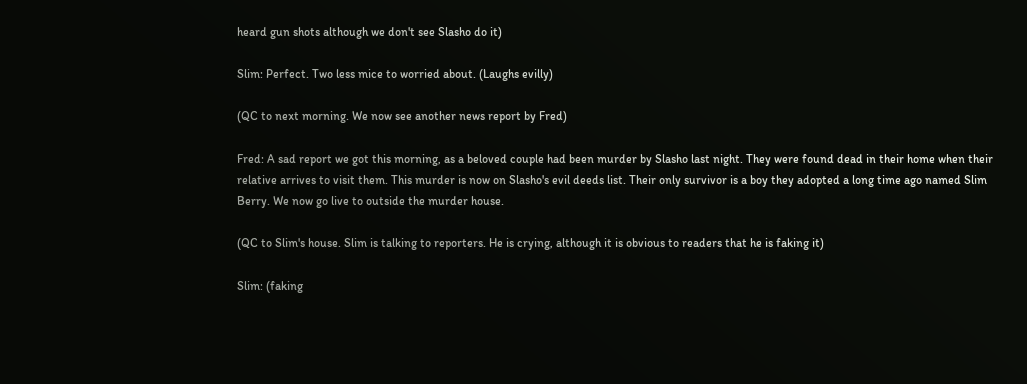heard gun shots although we don't see Slasho do it)

Slim: Perfect. Two less mice to worried about. (Laughs evilly)

(QC to next morning. We now see another news report by Fred)

Fred: A sad report we got this morning, as a beloved couple had been murder by Slasho last night. They were found dead in their home when their relative arrives to visit them. This murder is now on Slasho's evil deeds list. Their only survivor is a boy they adopted a long time ago named Slim Berry. We now go live to outside the murder house.

(QC to Slim's house. Slim is talking to reporters. He is crying, although it is obvious to readers that he is faking it)

Slim: (faking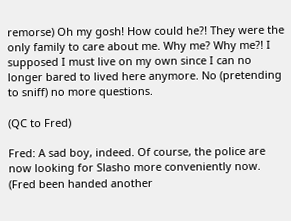remorse) Oh my gosh! How could he?! They were the only family to care about me. Why me? Why me?! I supposed I must live on my own since I can no longer bared to lived here anymore. No (pretending to sniff) no more questions.

(QC to Fred)

Fred: A sad boy, indeed. Of course, the police are now looking for Slasho more conveniently now. (Fred been handed another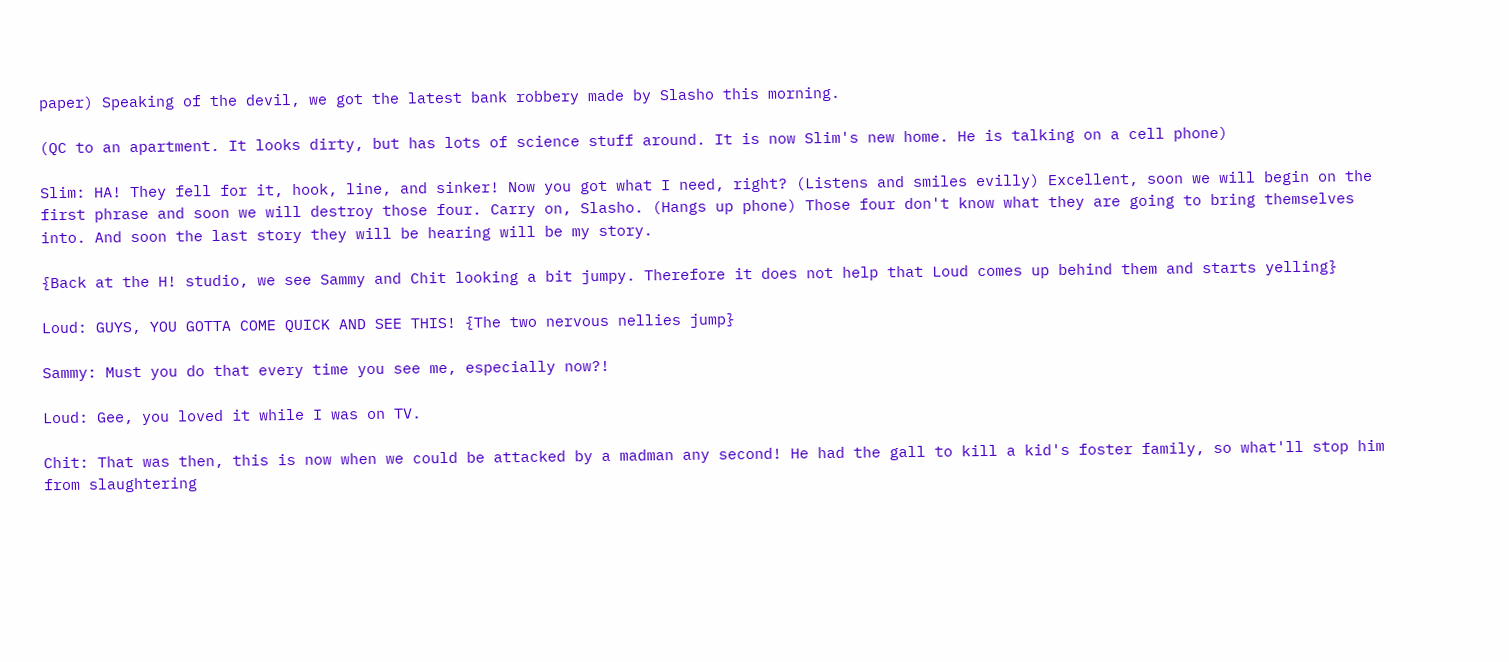paper) Speaking of the devil, we got the latest bank robbery made by Slasho this morning.

(QC to an apartment. It looks dirty, but has lots of science stuff around. It is now Slim's new home. He is talking on a cell phone)

Slim: HA! They fell for it, hook, line, and sinker! Now you got what I need, right? (Listens and smiles evilly) Excellent, soon we will begin on the first phrase and soon we will destroy those four. Carry on, Slasho. (Hangs up phone) Those four don't know what they are going to bring themselves into. And soon the last story they will be hearing will be my story.

{Back at the H! studio, we see Sammy and Chit looking a bit jumpy. Therefore it does not help that Loud comes up behind them and starts yelling}

Loud: GUYS, YOU GOTTA COME QUICK AND SEE THIS! {The two nervous nellies jump}

Sammy: Must you do that every time you see me, especially now?!

Loud: Gee, you loved it while I was on TV.

Chit: That was then, this is now when we could be attacked by a madman any second! He had the gall to kill a kid's foster family, so what'll stop him from slaughtering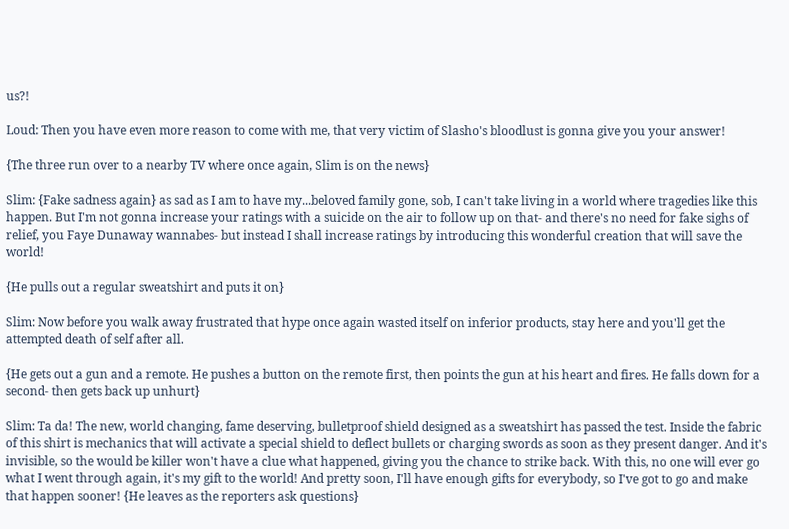us?!

Loud: Then you have even more reason to come with me, that very victim of Slasho's bloodlust is gonna give you your answer!

{The three run over to a nearby TV where once again, Slim is on the news}

Slim: {Fake sadness again} as sad as I am to have my...beloved family gone, sob, I can't take living in a world where tragedies like this happen. But I'm not gonna increase your ratings with a suicide on the air to follow up on that- and there's no need for fake sighs of relief, you Faye Dunaway wannabes- but instead I shall increase ratings by introducing this wonderful creation that will save the world!

{He pulls out a regular sweatshirt and puts it on}

Slim: Now before you walk away frustrated that hype once again wasted itself on inferior products, stay here and you'll get the attempted death of self after all.

{He gets out a gun and a remote. He pushes a button on the remote first, then points the gun at his heart and fires. He falls down for a second- then gets back up unhurt}

Slim: Ta da! The new, world changing, fame deserving, bulletproof shield designed as a sweatshirt has passed the test. Inside the fabric of this shirt is mechanics that will activate a special shield to deflect bullets or charging swords as soon as they present danger. And it's invisible, so the would be killer won't have a clue what happened, giving you the chance to strike back. With this, no one will ever go what I went through again, it's my gift to the world! And pretty soon, I'll have enough gifts for everybody, so I've got to go and make that happen sooner! {He leaves as the reporters ask questions}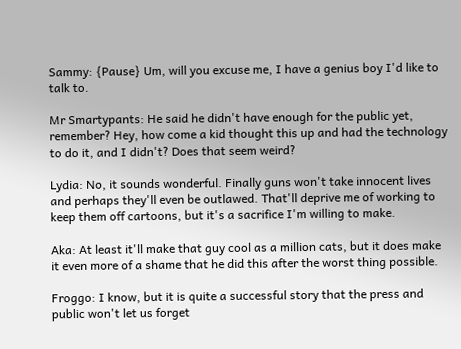Sammy: {Pause} Um, will you excuse me, I have a genius boy I'd like to talk to.

Mr Smartypants: He said he didn't have enough for the public yet, remember? Hey, how come a kid thought this up and had the technology to do it, and I didn't? Does that seem weird?

Lydia: No, it sounds wonderful. Finally guns won't take innocent lives and perhaps they'll even be outlawed. That'll deprive me of working to keep them off cartoons, but it's a sacrifice I'm willing to make.

Aka: At least it'll make that guy cool as a million cats, but it does make it even more of a shame that he did this after the worst thing possible.

Froggo: I know, but it is quite a successful story that the press and public won't let us forget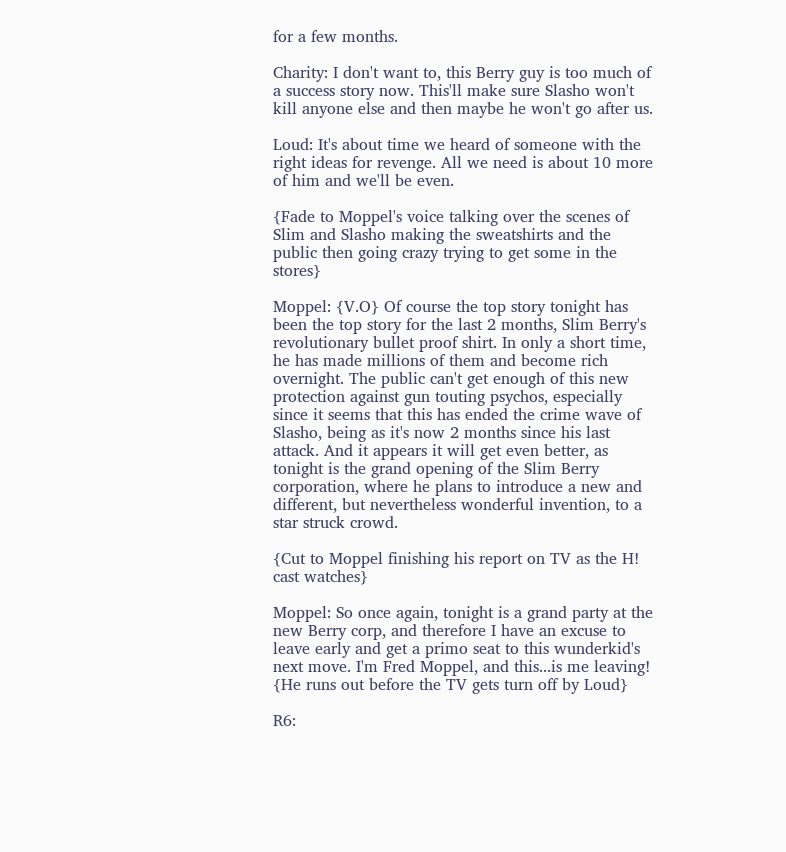for a few months.

Charity: I don't want to, this Berry guy is too much of a success story now. This'll make sure Slasho won't kill anyone else and then maybe he won't go after us.

Loud: It's about time we heard of someone with the right ideas for revenge. All we need is about 10 more of him and we'll be even.

{Fade to Moppel's voice talking over the scenes of Slim and Slasho making the sweatshirts and the public then going crazy trying to get some in the stores}

Moppel: {V.O} Of course the top story tonight has been the top story for the last 2 months, Slim Berry's revolutionary bullet proof shirt. In only a short time, he has made millions of them and become rich overnight. The public can't get enough of this new protection against gun touting psychos, especially since it seems that this has ended the crime wave of Slasho, being as it's now 2 months since his last attack. And it appears it will get even better, as tonight is the grand opening of the Slim Berry corporation, where he plans to introduce a new and different, but nevertheless wonderful invention, to a star struck crowd.

{Cut to Moppel finishing his report on TV as the H! cast watches}

Moppel: So once again, tonight is a grand party at the new Berry corp, and therefore I have an excuse to leave early and get a primo seat to this wunderkid's next move. I'm Fred Moppel, and this...is me leaving! {He runs out before the TV gets turn off by Loud}

R6: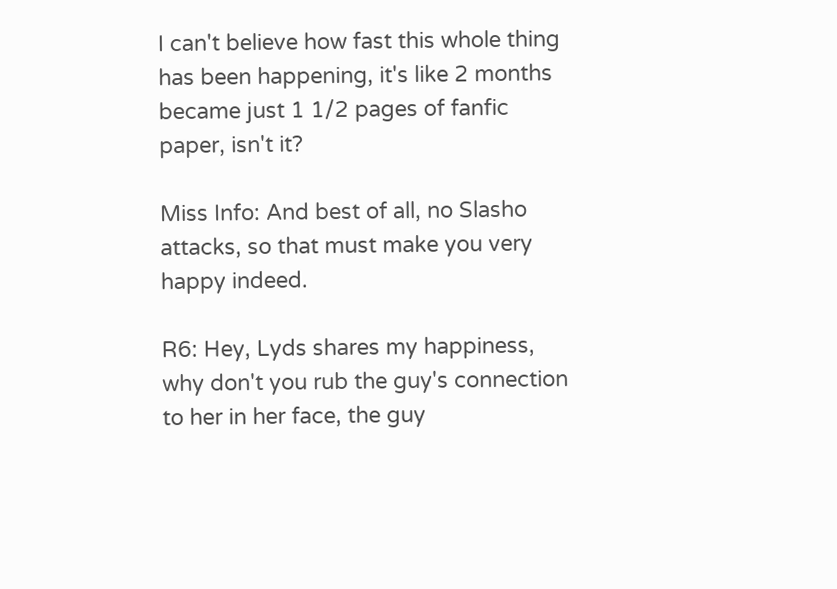I can't believe how fast this whole thing has been happening, it's like 2 months became just 1 1/2 pages of fanfic paper, isn't it?

Miss Info: And best of all, no Slasho attacks, so that must make you very happy indeed.

R6: Hey, Lyds shares my happiness, why don't you rub the guy's connection to her in her face, the guy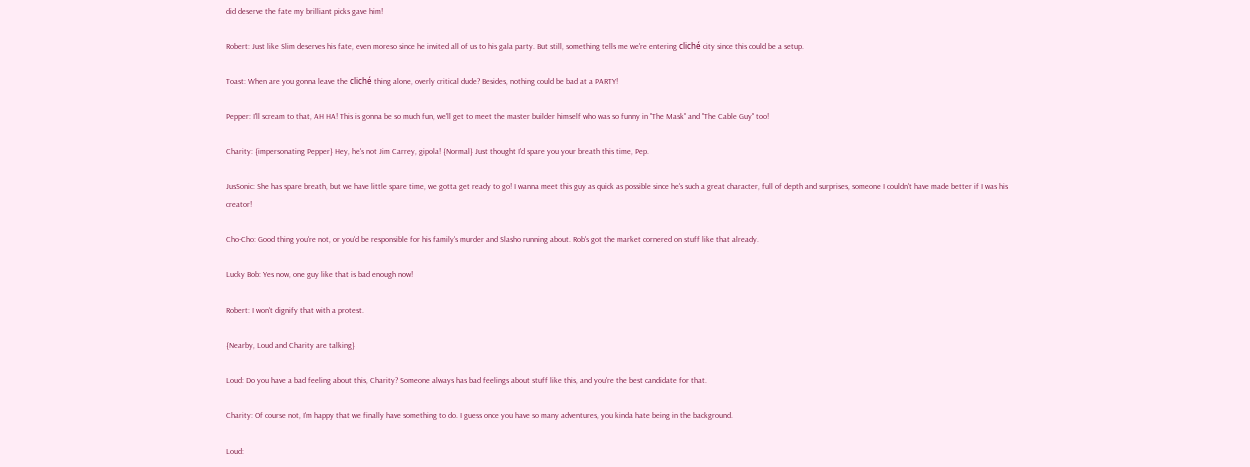did deserve the fate my brilliant picks gave him!

Robert: Just like Slim deserves his fate, even moreso since he invited all of us to his gala party. But still, something tells me we're entering cliché city since this could be a setup.

Toast: When are you gonna leave the cliché thing alone, overly critical dude? Besides, nothing could be bad at a PARTY!

Pepper: I'll scream to that, AH HA! This is gonna be so much fun, we'll get to meet the master builder himself who was so funny in "The Mask" and "The Cable Guy" too!

Charity: {impersonating Pepper} Hey, he's not Jim Carrey, gipola! {Normal} Just thought I'd spare you your breath this time, Pep.

JusSonic: She has spare breath, but we have little spare time, we gotta get ready to go! I wanna meet this guy as quick as possible since he's such a great character, full of depth and surprises, someone I couldn't have made better if I was his creator!

Cho-Cho: Good thing you're not, or you'd be responsible for his family's murder and Slasho running about. Rob's got the market cornered on stuff like that already.

Lucky Bob: Yes now, one guy like that is bad enough now!

Robert: I won't dignify that with a protest.

{Nearby, Loud and Charity are talking}

Loud: Do you have a bad feeling about this, Charity? Someone always has bad feelings about stuff like this, and you're the best candidate for that.

Charity: Of course not, I'm happy that we finally have something to do. I guess once you have so many adventures, you kinda hate being in the background.

Loud: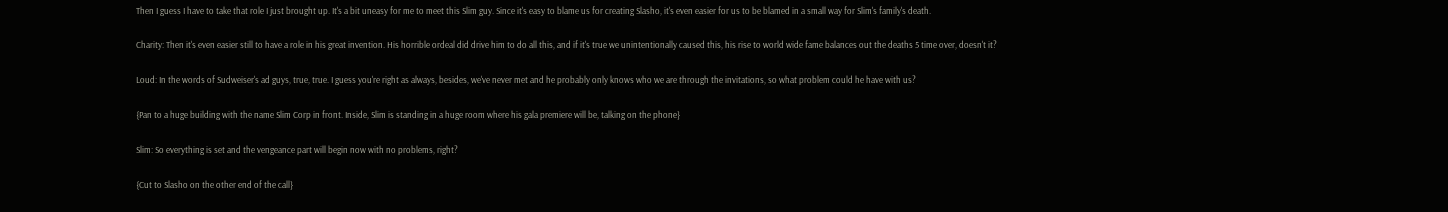Then I guess I have to take that role I just brought up. It's a bit uneasy for me to meet this Slim guy. Since it's easy to blame us for creating Slasho, it's even easier for us to be blamed in a small way for Slim's family's death.

Charity: Then it's even easier still to have a role in his great invention. His horrible ordeal did drive him to do all this, and if it's true we unintentionally caused this, his rise to world wide fame balances out the deaths 5 time over, doesn't it?

Loud: In the words of Sudweiser's ad guys, true, true. I guess you're right as always, besides, we've never met and he probably only knows who we are through the invitations, so what problem could he have with us?

{Pan to a huge building with the name Slim Corp in front. Inside, Slim is standing in a huge room where his gala premiere will be, talking on the phone}

Slim: So everything is set and the vengeance part will begin now with no problems, right?

{Cut to Slasho on the other end of the call}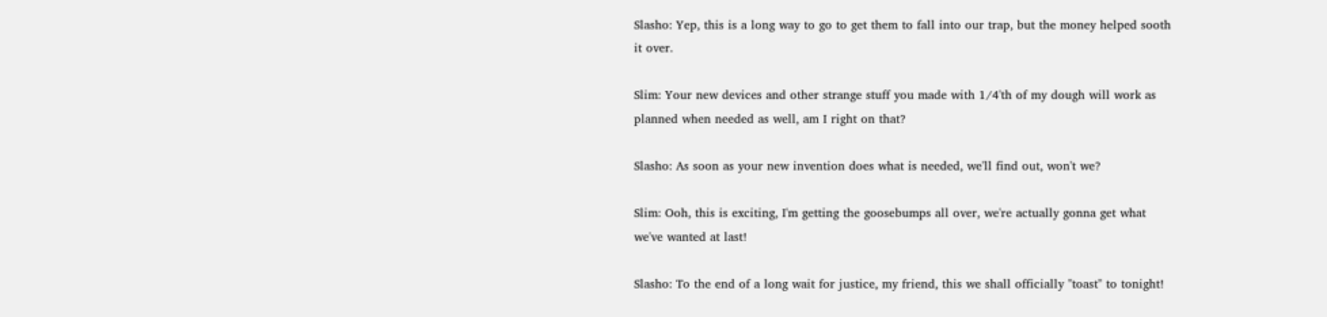Slasho: Yep, this is a long way to go to get them to fall into our trap, but the money helped sooth it over.

Slim: Your new devices and other strange stuff you made with 1/4'th of my dough will work as planned when needed as well, am I right on that?

Slasho: As soon as your new invention does what is needed, we'll find out, won't we?

Slim: Ooh, this is exciting, I'm getting the goosebumps all over, we're actually gonna get what we've wanted at last!

Slasho: To the end of a long wait for justice, my friend, this we shall officially "toast" to tonight!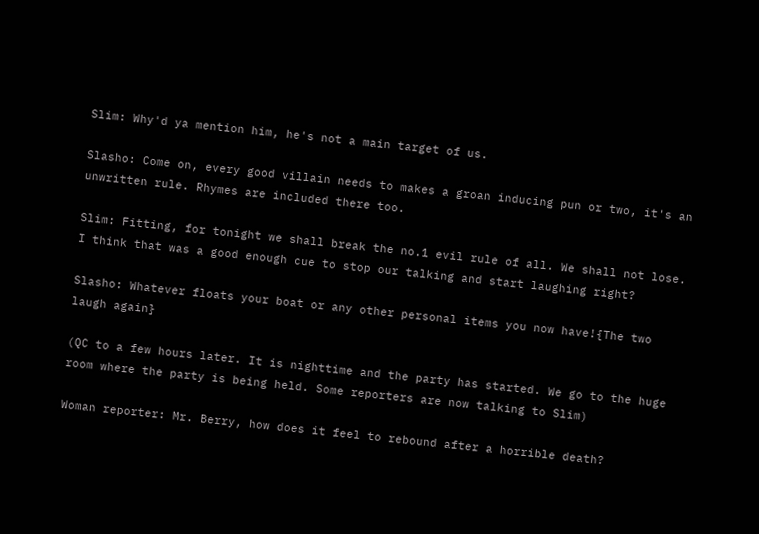Slim: Why'd ya mention him, he's not a main target of us.

Slasho: Come on, every good villain needs to makes a groan inducing pun or two, it's an unwritten rule. Rhymes are included there too.

Slim: Fitting, for tonight we shall break the no.1 evil rule of all. We shall not lose. I think that was a good enough cue to stop our talking and start laughing right?

Slasho: Whatever floats your boat or any other personal items you now have!{The two laugh again}

(QC to a few hours later. It is nighttime and the party has started. We go to the huge room where the party is being held. Some reporters are now talking to Slim)

Woman reporter: Mr. Berry, how does it feel to rebound after a horrible death?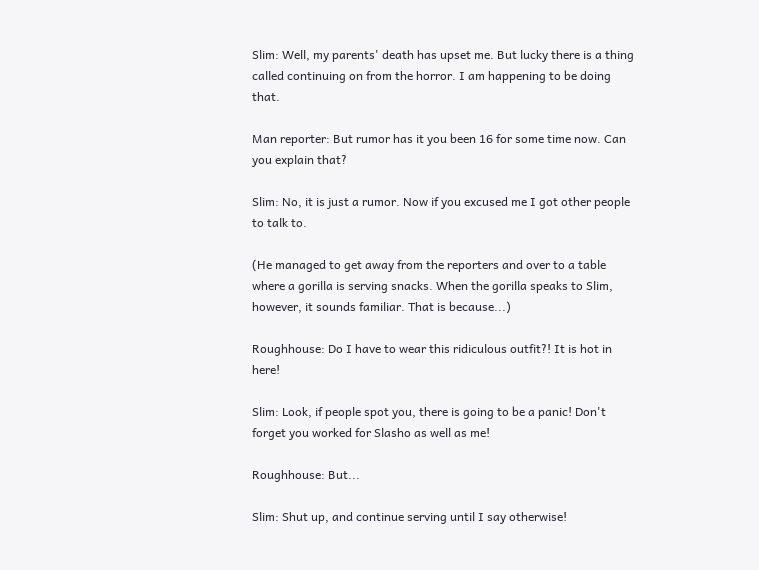Slim: Well, my parents' death has upset me. But lucky there is a thing called continuing on from the horror. I am happening to be doing that.

Man reporter: But rumor has it you been 16 for some time now. Can you explain that?

Slim: No, it is just a rumor. Now if you excused me I got other people to talk to.

(He managed to get away from the reporters and over to a table where a gorilla is serving snacks. When the gorilla speaks to Slim, however, it sounds familiar. That is because...)

Roughhouse: Do I have to wear this ridiculous outfit?! It is hot in here!

Slim: Look, if people spot you, there is going to be a panic! Don't forget you worked for Slasho as well as me!

Roughhouse: But...

Slim: Shut up, and continue serving until I say otherwise!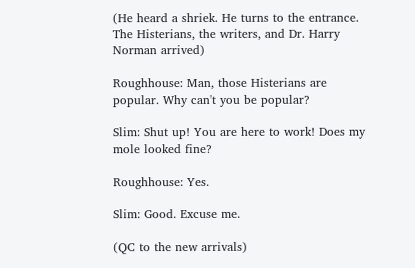(He heard a shriek. He turns to the entrance. The Histerians, the writers, and Dr. Harry Norman arrived)

Roughhouse: Man, those Histerians are popular. Why can't you be popular?

Slim: Shut up! You are here to work! Does my mole looked fine?

Roughhouse: Yes.

Slim: Good. Excuse me.

(QC to the new arrivals)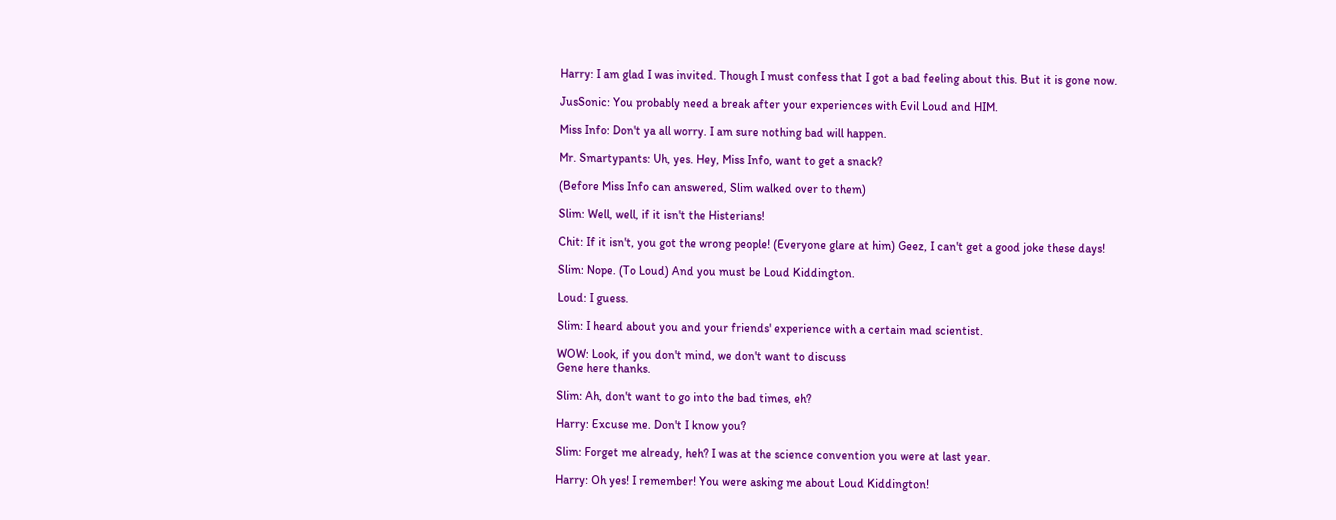Harry: I am glad I was invited. Though I must confess that I got a bad feeling about this. But it is gone now.

JusSonic: You probably need a break after your experiences with Evil Loud and HIM.

Miss Info: Don't ya all worry. I am sure nothing bad will happen.

Mr. Smartypants: Uh, yes. Hey, Miss Info, want to get a snack?

(Before Miss Info can answered, Slim walked over to them)

Slim: Well, well, if it isn't the Histerians!

Chit: If it isn't, you got the wrong people! (Everyone glare at him) Geez, I can't get a good joke these days!

Slim: Nope. (To Loud) And you must be Loud Kiddington.

Loud: I guess.

Slim: I heard about you and your friends' experience with a certain mad scientist.

WOW: Look, if you don't mind, we don't want to discuss
Gene here thanks.

Slim: Ah, don't want to go into the bad times, eh?

Harry: Excuse me. Don't I know you?

Slim: Forget me already, heh? I was at the science convention you were at last year.

Harry: Oh yes! I remember! You were asking me about Loud Kiddington!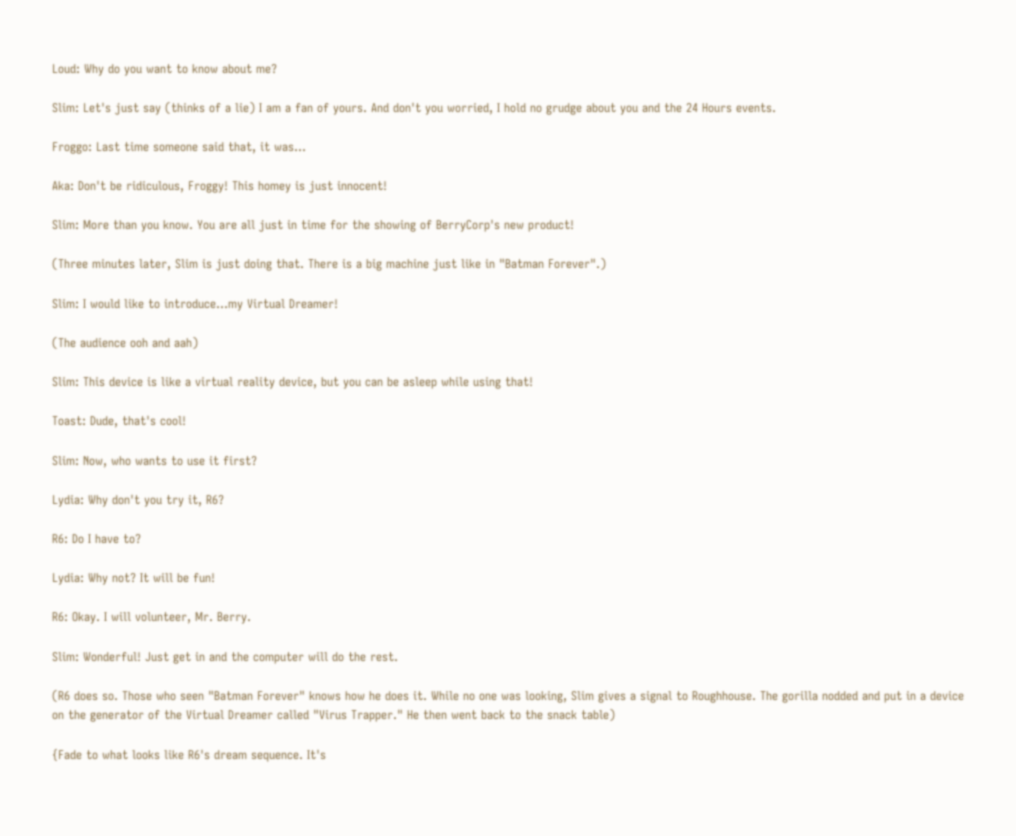Loud: Why do you want to know about me?

Slim: Let's just say (thinks of a lie) I am a fan of yours. And don't you worried, I hold no grudge about you and the 24 Hours events.

Froggo: Last time someone said that, it was...

Aka: Don't be ridiculous, Froggy! This homey is just innocent!

Slim: More than you know. You are all just in time for the showing of BerryCorp's new product!

(Three minutes later, Slim is just doing that. There is a big machine just like in "Batman Forever".)

Slim: I would like to introduce...my Virtual Dreamer!

(The audience ooh and aah)

Slim: This device is like a virtual reality device, but you can be asleep while using that!

Toast: Dude, that's cool!

Slim: Now, who wants to use it first?

Lydia: Why don't you try it, R6?

R6: Do I have to?

Lydia: Why not? It will be fun!

R6: Okay. I will volunteer, Mr. Berry.

Slim: Wonderful! Just get in and the computer will do the rest.

(R6 does so. Those who seen "Batman Forever" knows how he does it. While no one was looking, Slim gives a signal to Roughhouse. The gorilla nodded and put in a device on the generator of the Virtual Dreamer called "Virus Trapper." He then went back to the snack table)

{Fade to what looks like R6's dream sequence. It's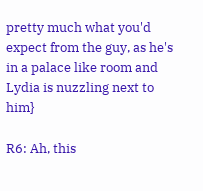pretty much what you'd expect from the guy, as he's in a palace like room and Lydia is nuzzling next to him}

R6: Ah, this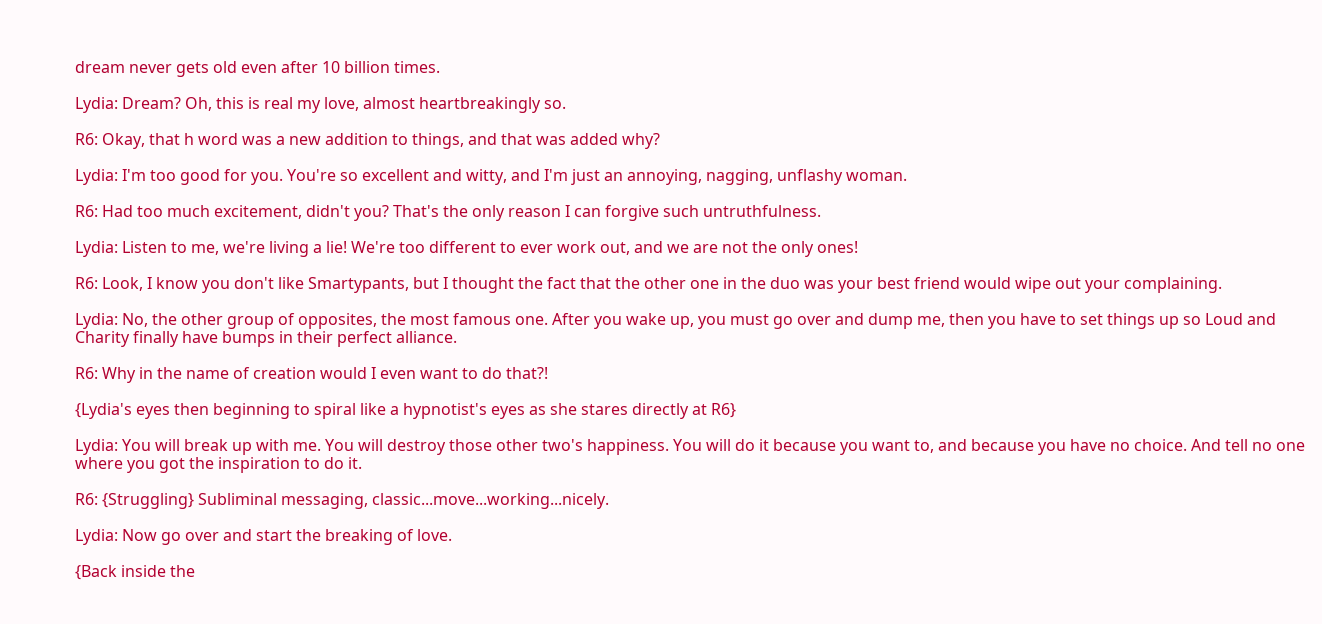dream never gets old even after 10 billion times.

Lydia: Dream? Oh, this is real my love, almost heartbreakingly so.

R6: Okay, that h word was a new addition to things, and that was added why?

Lydia: I'm too good for you. You're so excellent and witty, and I'm just an annoying, nagging, unflashy woman.

R6: Had too much excitement, didn't you? That's the only reason I can forgive such untruthfulness.

Lydia: Listen to me, we're living a lie! We're too different to ever work out, and we are not the only ones!

R6: Look, I know you don't like Smartypants, but I thought the fact that the other one in the duo was your best friend would wipe out your complaining.

Lydia: No, the other group of opposites, the most famous one. After you wake up, you must go over and dump me, then you have to set things up so Loud and Charity finally have bumps in their perfect alliance.

R6: Why in the name of creation would I even want to do that?!

{Lydia's eyes then beginning to spiral like a hypnotist's eyes as she stares directly at R6}

Lydia: You will break up with me. You will destroy those other two's happiness. You will do it because you want to, and because you have no choice. And tell no one where you got the inspiration to do it.

R6: {Struggling} Subliminal messaging, classic...move...working...nicely.

Lydia: Now go over and start the breaking of love.

{Back inside the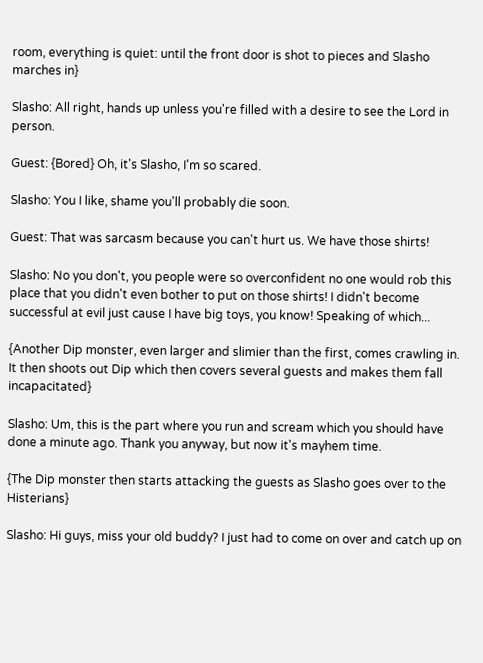room, everything is quiet: until the front door is shot to pieces and Slasho marches in}

Slasho: All right, hands up unless you're filled with a desire to see the Lord in person.

Guest: {Bored} Oh, it's Slasho, I'm so scared.

Slasho: You I like, shame you'll probably die soon.

Guest: That was sarcasm because you can't hurt us. We have those shirts!

Slasho: No you don't, you people were so overconfident no one would rob this place that you didn't even bother to put on those shirts! I didn't become successful at evil just cause I have big toys, you know! Speaking of which...

{Another Dip monster, even larger and slimier than the first, comes crawling in. It then shoots out Dip which then covers several guests and makes them fall incapacitated}

Slasho: Um, this is the part where you run and scream which you should have done a minute ago. Thank you anyway, but now it's mayhem time.

{The Dip monster then starts attacking the guests as Slasho goes over to the Histerians}

Slasho: Hi guys, miss your old buddy? I just had to come on over and catch up on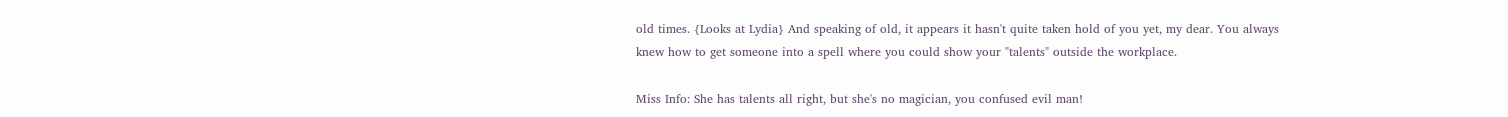old times. {Looks at Lydia} And speaking of old, it appears it hasn't quite taken hold of you yet, my dear. You always knew how to get someone into a spell where you could show your "talents" outside the workplace.

Miss Info: She has talents all right, but she's no magician, you confused evil man!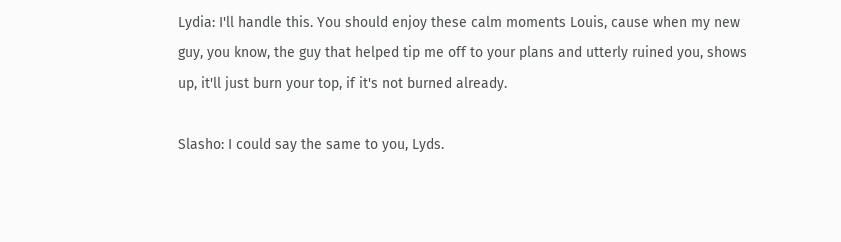Lydia: I'll handle this. You should enjoy these calm moments Louis, cause when my new guy, you know, the guy that helped tip me off to your plans and utterly ruined you, shows up, it'll just burn your top, if it's not burned already.

Slasho: I could say the same to you, Lyds.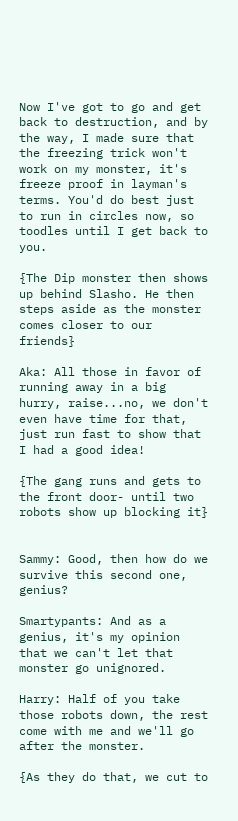Now I've got to go and get back to destruction, and by the way, I made sure that the freezing trick won't work on my monster, it's freeze proof in layman's terms. You'd do best just to run in circles now, so toodles until I get back to you.

{The Dip monster then shows up behind Slasho. He then steps aside as the monster comes closer to our friends}

Aka: All those in favor of running away in a big hurry, raise...no, we don't even have time for that, just run fast to show that I had a good idea!

{The gang runs and gets to the front door- until two robots show up blocking it}


Sammy: Good, then how do we survive this second one, genius?

Smartypants: And as a genius, it's my opinion that we can't let that monster go unignored.

Harry: Half of you take those robots down, the rest come with me and we'll go after the monster.

{As they do that, we cut to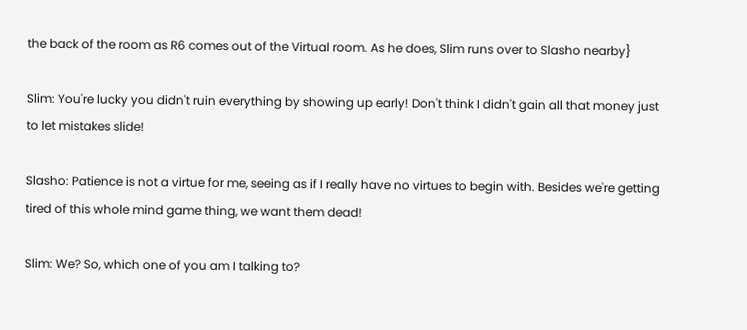the back of the room as R6 comes out of the Virtual room. As he does, Slim runs over to Slasho nearby}

Slim: You're lucky you didn't ruin everything by showing up early! Don't think I didn't gain all that money just to let mistakes slide!

Slasho: Patience is not a virtue for me, seeing as if I really have no virtues to begin with. Besides we're getting tired of this whole mind game thing, we want them dead!

Slim: We? So, which one of you am I talking to?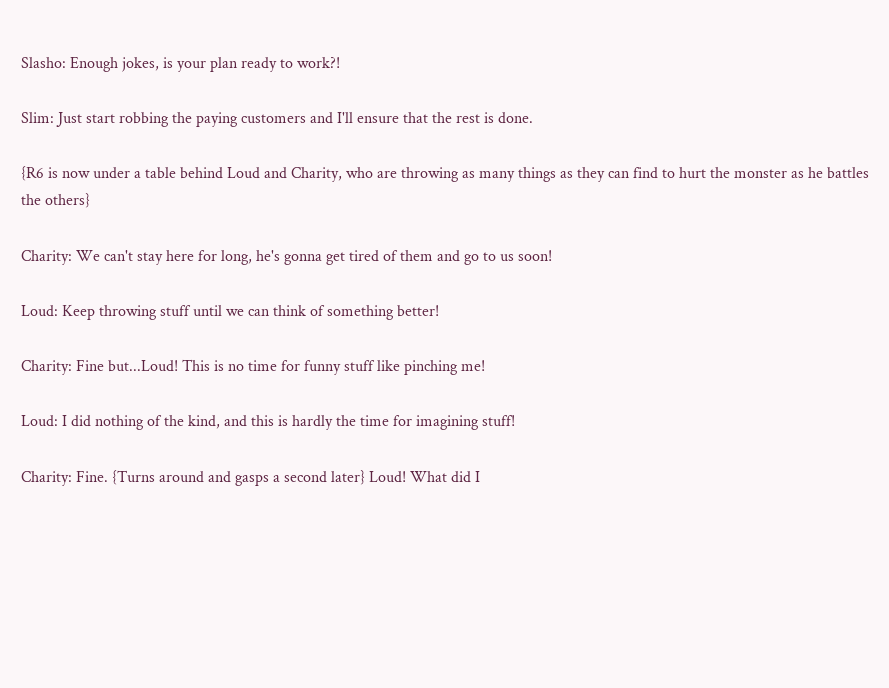Slasho: Enough jokes, is your plan ready to work?!

Slim: Just start robbing the paying customers and I'll ensure that the rest is done.

{R6 is now under a table behind Loud and Charity, who are throwing as many things as they can find to hurt the monster as he battles the others}

Charity: We can't stay here for long, he's gonna get tired of them and go to us soon!

Loud: Keep throwing stuff until we can think of something better!

Charity: Fine but...Loud! This is no time for funny stuff like pinching me!

Loud: I did nothing of the kind, and this is hardly the time for imagining stuff!

Charity: Fine. {Turns around and gasps a second later} Loud! What did I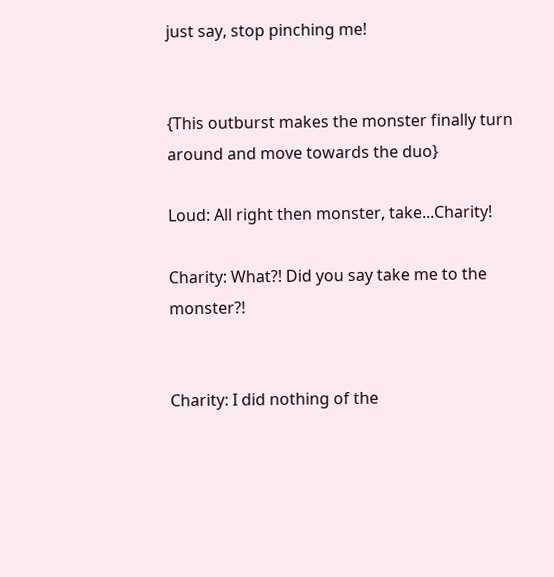just say, stop pinching me!


{This outburst makes the monster finally turn around and move towards the duo}

Loud: All right then monster, take...Charity!

Charity: What?! Did you say take me to the monster?!


Charity: I did nothing of the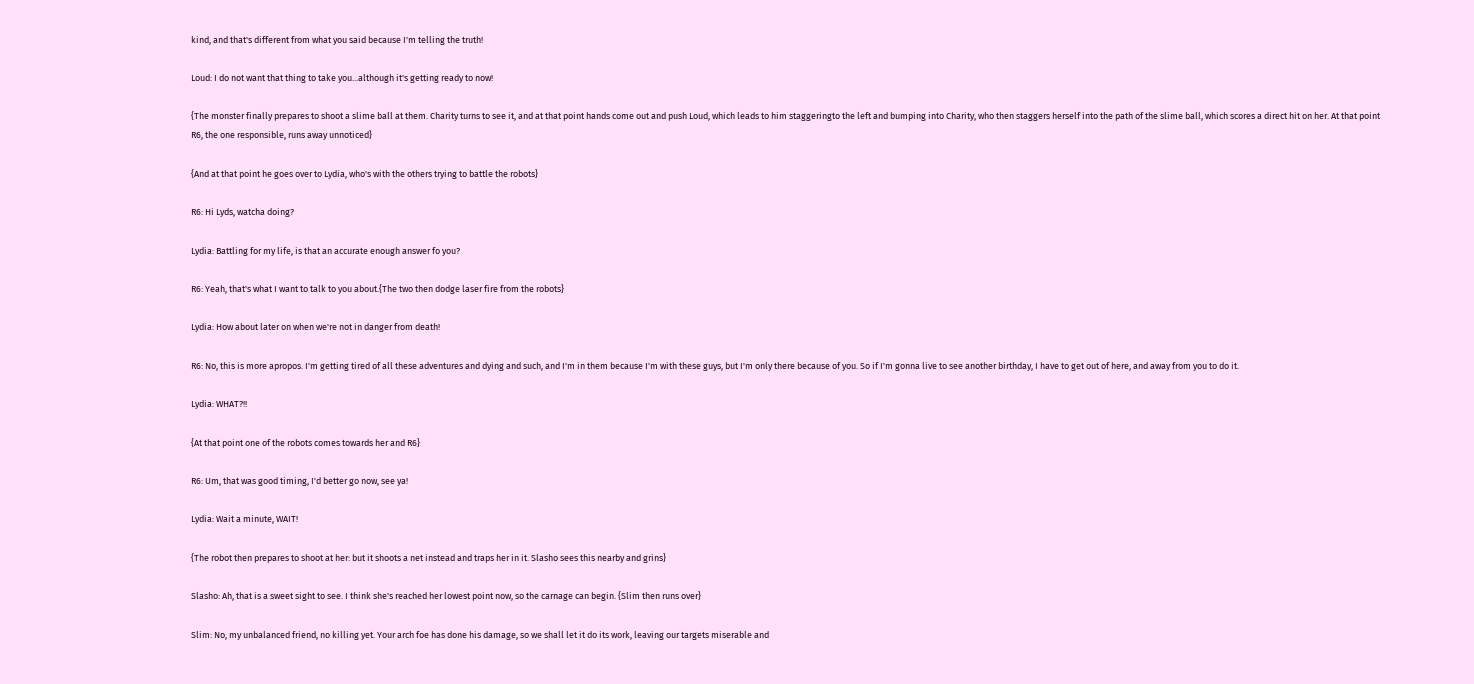kind, and that's different from what you said because I'm telling the truth!

Loud: I do not want that thing to take you...although it's getting ready to now!

{The monster finally prepares to shoot a slime ball at them. Charity turns to see it, and at that point hands come out and push Loud, which leads to him staggeringto the left and bumping into Charity, who then staggers herself into the path of the slime ball, which scores a direct hit on her. At that point R6, the one responsible, runs away unnoticed}

{And at that point he goes over to Lydia, who's with the others trying to battle the robots}

R6: Hi Lyds, watcha doing?

Lydia: Battling for my life, is that an accurate enough answer fo you?

R6: Yeah, that's what I want to talk to you about.{The two then dodge laser fire from the robots}

Lydia: How about later on when we're not in danger from death!

R6: No, this is more apropos. I'm getting tired of all these adventures and dying and such, and I'm in them because I'm with these guys, but I'm only there because of you. So if I'm gonna live to see another birthday, I have to get out of here, and away from you to do it.

Lydia: WHAT?!!

{At that point one of the robots comes towards her and R6}

R6: Um, that was good timing, I'd better go now, see ya!

Lydia: Wait a minute, WAIT!

{The robot then prepares to shoot at her: but it shoots a net instead and traps her in it. Slasho sees this nearby and grins}

Slasho: Ah, that is a sweet sight to see. I think she's reached her lowest point now, so the carnage can begin. {Slim then runs over}

Slim: No, my unbalanced friend, no killing yet. Your arch foe has done his damage, so we shall let it do its work, leaving our targets miserable and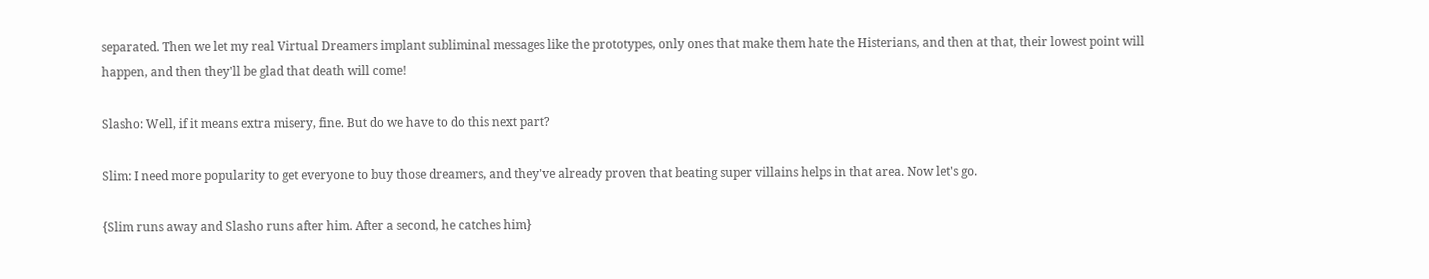separated. Then we let my real Virtual Dreamers implant subliminal messages like the prototypes, only ones that make them hate the Histerians, and then at that, their lowest point will happen, and then they'll be glad that death will come!

Slasho: Well, if it means extra misery, fine. But do we have to do this next part?

Slim: I need more popularity to get everyone to buy those dreamers, and they've already proven that beating super villains helps in that area. Now let's go.

{Slim runs away and Slasho runs after him. After a second, he catches him}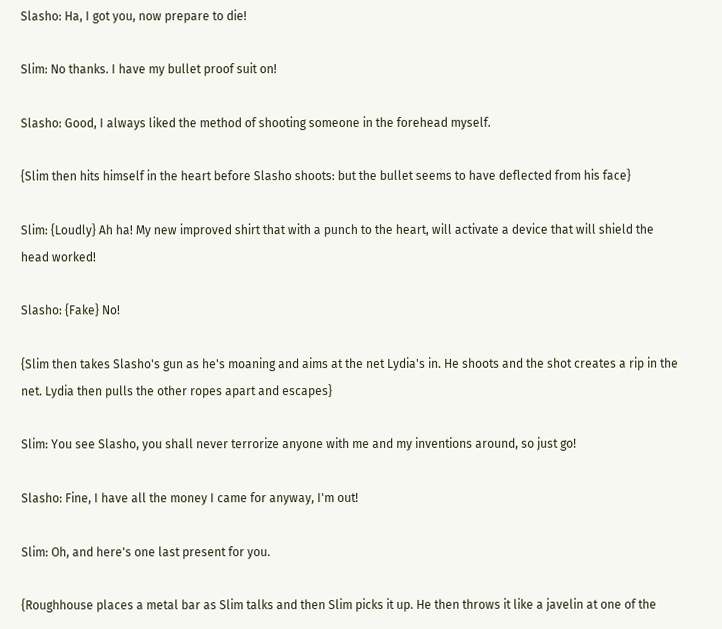Slasho: Ha, I got you, now prepare to die!

Slim: No thanks. I have my bullet proof suit on!

Slasho: Good, I always liked the method of shooting someone in the forehead myself.

{Slim then hits himself in the heart before Slasho shoots: but the bullet seems to have deflected from his face}

Slim: {Loudly} Ah ha! My new improved shirt that with a punch to the heart, will activate a device that will shield the head worked!

Slasho: {Fake} No!

{Slim then takes Slasho's gun as he's moaning and aims at the net Lydia's in. He shoots and the shot creates a rip in the net. Lydia then pulls the other ropes apart and escapes}

Slim: You see Slasho, you shall never terrorize anyone with me and my inventions around, so just go!

Slasho: Fine, I have all the money I came for anyway, I'm out!

Slim: Oh, and here's one last present for you.

{Roughhouse places a metal bar as Slim talks and then Slim picks it up. He then throws it like a javelin at one of the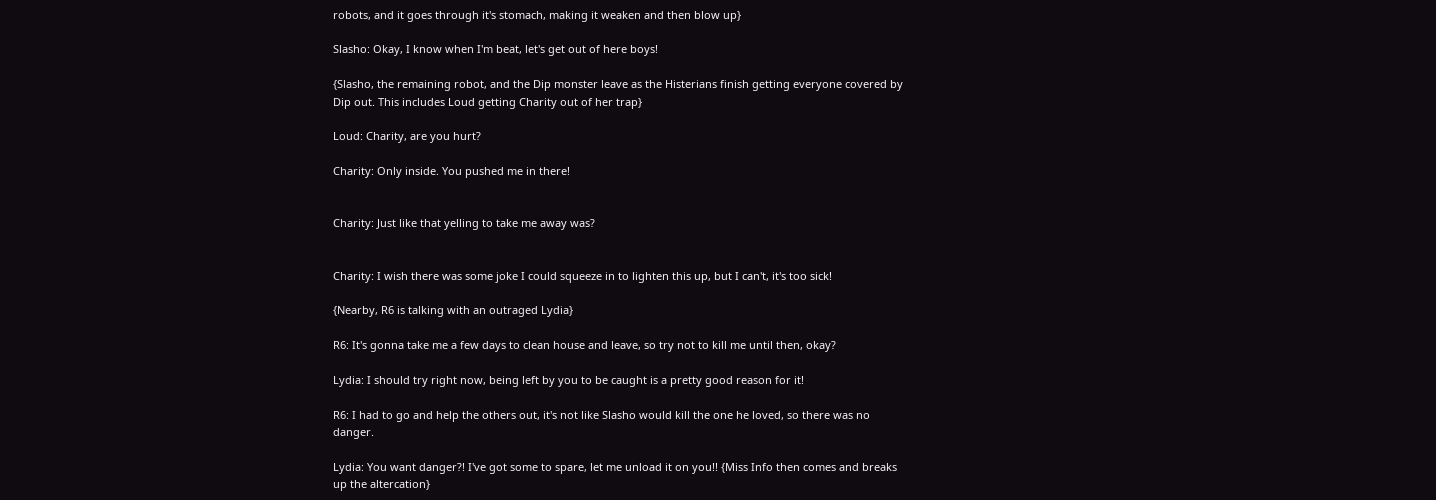robots, and it goes through it's stomach, making it weaken and then blow up}

Slasho: Okay, I know when I'm beat, let's get out of here boys!

{Slasho, the remaining robot, and the Dip monster leave as the Histerians finish getting everyone covered by Dip out. This includes Loud getting Charity out of her trap}

Loud: Charity, are you hurt?

Charity: Only inside. You pushed me in there!


Charity: Just like that yelling to take me away was?


Charity: I wish there was some joke I could squeeze in to lighten this up, but I can't, it's too sick!

{Nearby, R6 is talking with an outraged Lydia}

R6: It's gonna take me a few days to clean house and leave, so try not to kill me until then, okay?

Lydia: I should try right now, being left by you to be caught is a pretty good reason for it!

R6: I had to go and help the others out, it's not like Slasho would kill the one he loved, so there was no danger.

Lydia: You want danger?! I've got some to spare, let me unload it on you!! {Miss Info then comes and breaks up the altercation}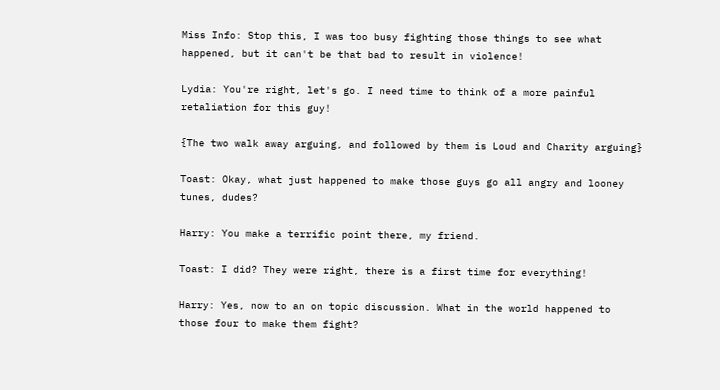Miss Info: Stop this, I was too busy fighting those things to see what happened, but it can't be that bad to result in violence!

Lydia: You're right, let's go. I need time to think of a more painful retaliation for this guy!

{The two walk away arguing, and followed by them is Loud and Charity arguing}

Toast: Okay, what just happened to make those guys go all angry and looney tunes, dudes?

Harry: You make a terrific point there, my friend.

Toast: I did? They were right, there is a first time for everything!

Harry: Yes, now to an on topic discussion. What in the world happened to those four to make them fight?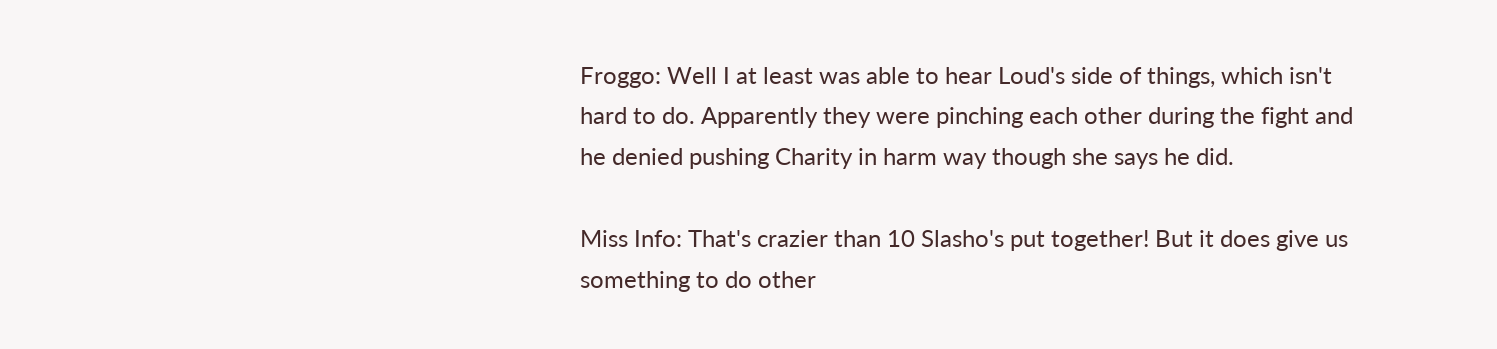Froggo: Well I at least was able to hear Loud's side of things, which isn't hard to do. Apparently they were pinching each other during the fight and he denied pushing Charity in harm way though she says he did.

Miss Info: That's crazier than 10 Slasho's put together! But it does give us something to do other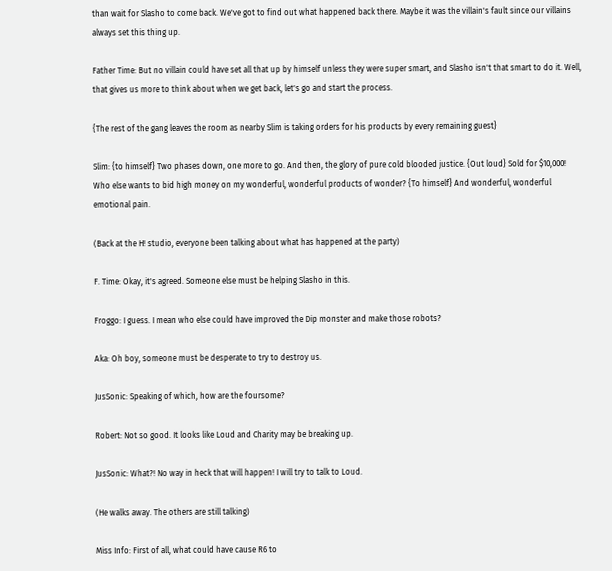than wait for Slasho to come back. We've got to find out what happened back there. Maybe it was the villain's fault since our villains always set this thing up.

Father Time: But no villain could have set all that up by himself unless they were super smart, and Slasho isn't that smart to do it. Well, that gives us more to think about when we get back, let's go and start the process.

{The rest of the gang leaves the room as nearby Slim is taking orders for his products by every remaining guest}

Slim: {to himself} Two phases down, one more to go. And then, the glory of pure cold blooded justice. {Out loud} Sold for $10,000! Who else wants to bid high money on my wonderful, wonderful products of wonder? {To himself} And wonderful, wonderful emotional pain.

(Back at the H! studio, everyone been talking about what has happened at the party)

F. Time: Okay, it's agreed. Someone else must be helping Slasho in this.

Froggo: I guess. I mean who else could have improved the Dip monster and make those robots?

Aka: Oh boy, someone must be desperate to try to destroy us.

JusSonic: Speaking of which, how are the foursome?

Robert: Not so good. It looks like Loud and Charity may be breaking up.

JusSonic: What?! No way in heck that will happen! I will try to talk to Loud.

(He walks away. The others are still talking)

Miss Info: First of all, what could have cause R6 to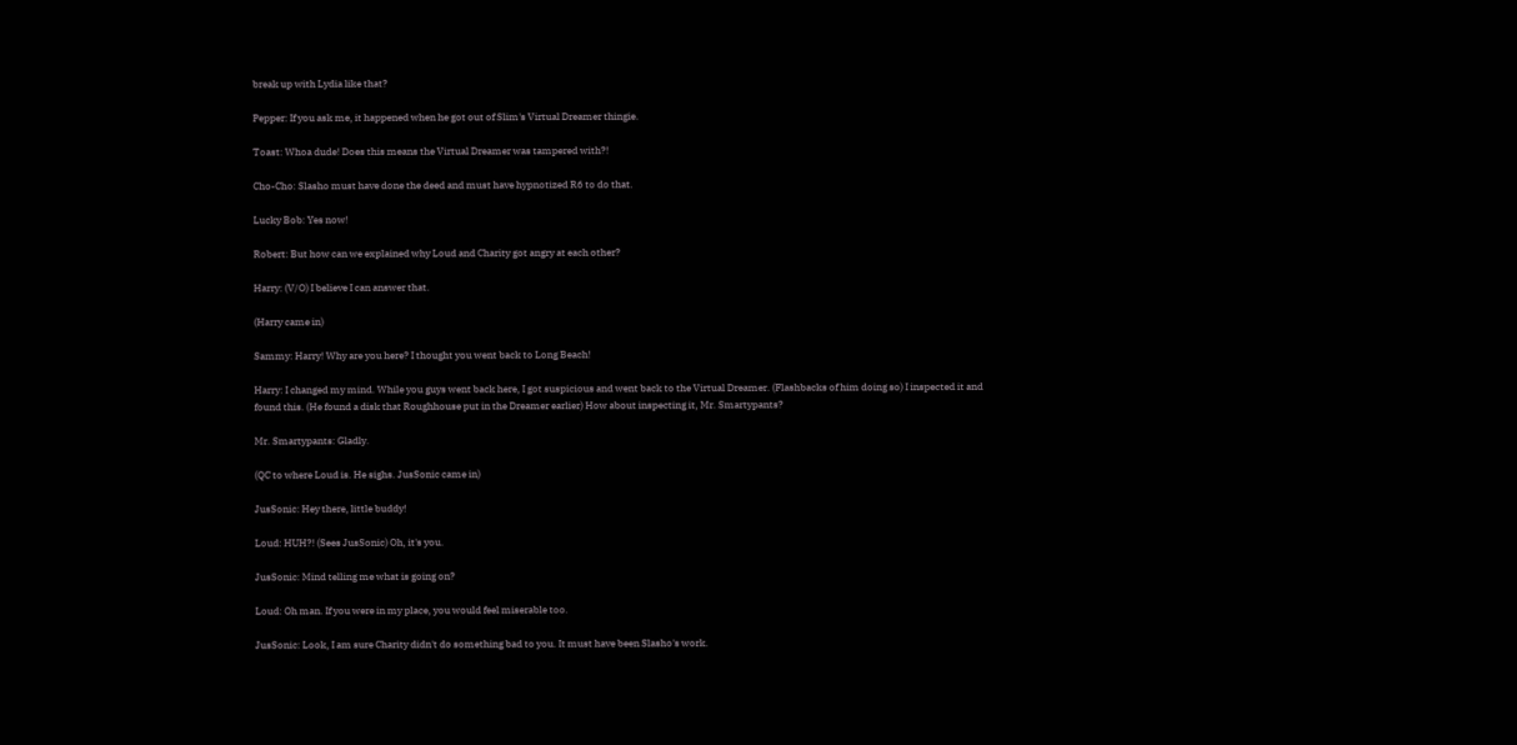break up with Lydia like that?

Pepper: If you ask me, it happened when he got out of Slim's Virtual Dreamer thingie.

Toast: Whoa dude! Does this means the Virtual Dreamer was tampered with?!

Cho-Cho: Slasho must have done the deed and must have hypnotized R6 to do that.

Lucky Bob: Yes now!

Robert: But how can we explained why Loud and Charity got angry at each other?

Harry: (V/O) I believe I can answer that.

(Harry came in)

Sammy: Harry! Why are you here? I thought you went back to Long Beach!

Harry: I changed my mind. While you guys went back here, I got suspicious and went back to the Virtual Dreamer. (Flashbacks of him doing so) I inspected it and found this. (He found a disk that Roughhouse put in the Dreamer earlier) How about inspecting it, Mr. Smartypants?

Mr. Smartypants: Gladly.

(QC to where Loud is. He sighs. JusSonic came in)

JusSonic: Hey there, little buddy!

Loud: HUH?! (Sees JusSonic) Oh, it's you.

JusSonic: Mind telling me what is going on?

Loud: Oh man. If you were in my place, you would feel miserable too.

JusSonic: Look, I am sure Charity didn't do something bad to you. It must have been Slasho's work.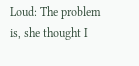Loud: The problem is, she thought I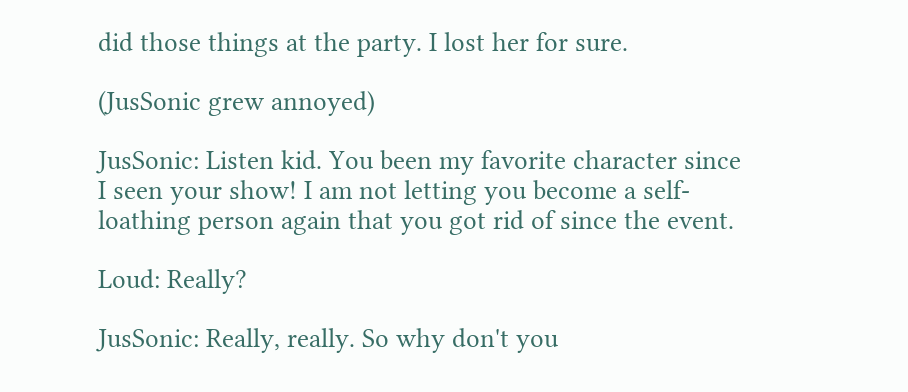did those things at the party. I lost her for sure.

(JusSonic grew annoyed)

JusSonic: Listen kid. You been my favorite character since I seen your show! I am not letting you become a self-loathing person again that you got rid of since the event.

Loud: Really?

JusSonic: Really, really. So why don't you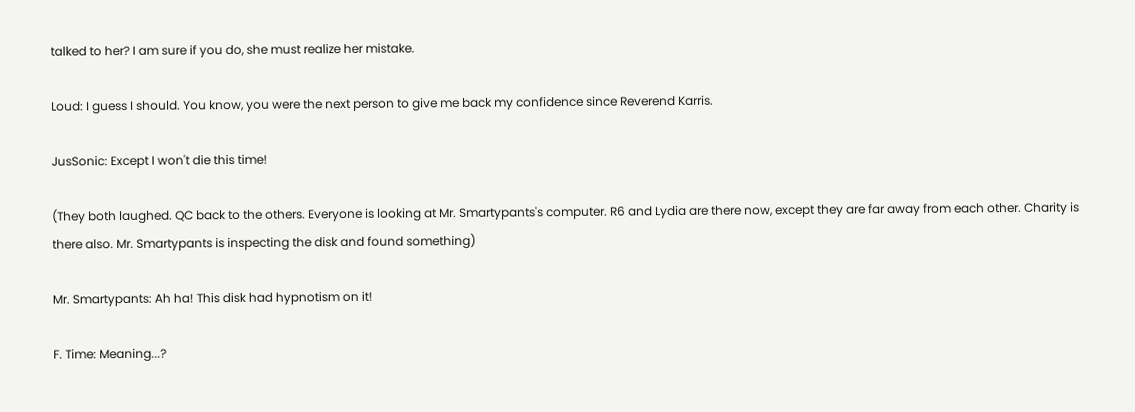talked to her? I am sure if you do, she must realize her mistake.

Loud: I guess I should. You know, you were the next person to give me back my confidence since Reverend Karris.

JusSonic: Except I won't die this time!

(They both laughed. QC back to the others. Everyone is looking at Mr. Smartypants's computer. R6 and Lydia are there now, except they are far away from each other. Charity is there also. Mr. Smartypants is inspecting the disk and found something)

Mr. Smartypants: Ah ha! This disk had hypnotism on it!

F. Time: Meaning...?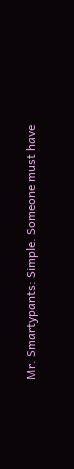Mr. Smartypants: Simple. Someone must have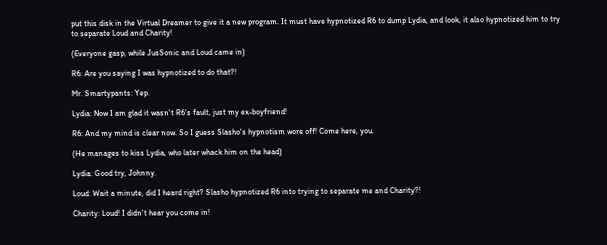put this disk in the Virtual Dreamer to give it a new program. It must have hypnotized R6 to dump Lydia, and look, it also hypnotized him to try to separate Loud and Charity!

(Everyone gasp, while JusSonic and Loud came in)

R6: Are you saying I was hypnotized to do that?!

Mr. Smartypants: Yep.

Lydia: Now I am glad it wasn't R6's fault, just my ex-boyfriend!

R6: And my mind is clear now. So I guess Slasho's hypnotism wore off! Come here, you.

(He manages to kiss Lydia, who later whack him on the head)

Lydia: Good try, Johnny.

Loud: Wait a minute, did I heard right? Slasho hypnotized R6 into trying to separate me and Charity?!

Charity: Loud! I didn't hear you come in!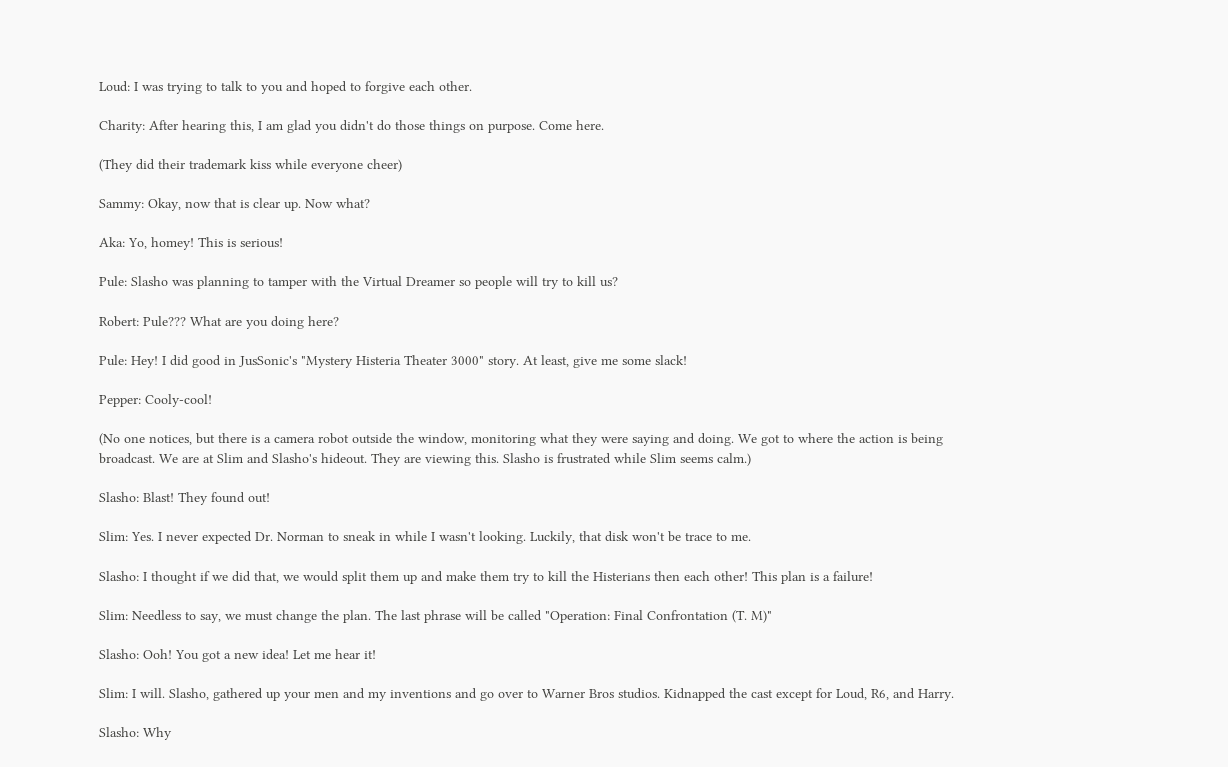Loud: I was trying to talk to you and hoped to forgive each other.

Charity: After hearing this, I am glad you didn't do those things on purpose. Come here.

(They did their trademark kiss while everyone cheer)

Sammy: Okay, now that is clear up. Now what?

Aka: Yo, homey! This is serious!

Pule: Slasho was planning to tamper with the Virtual Dreamer so people will try to kill us?

Robert: Pule??? What are you doing here?

Pule: Hey! I did good in JusSonic's "Mystery Histeria Theater 3000" story. At least, give me some slack!

Pepper: Cooly-cool!

(No one notices, but there is a camera robot outside the window, monitoring what they were saying and doing. We got to where the action is being broadcast. We are at Slim and Slasho's hideout. They are viewing this. Slasho is frustrated while Slim seems calm.)

Slasho: Blast! They found out!

Slim: Yes. I never expected Dr. Norman to sneak in while I wasn't looking. Luckily, that disk won't be trace to me.

Slasho: I thought if we did that, we would split them up and make them try to kill the Histerians then each other! This plan is a failure!

Slim: Needless to say, we must change the plan. The last phrase will be called "Operation: Final Confrontation (T. M)"

Slasho: Ooh! You got a new idea! Let me hear it!

Slim: I will. Slasho, gathered up your men and my inventions and go over to Warner Bros studios. Kidnapped the cast except for Loud, R6, and Harry.

Slasho: Why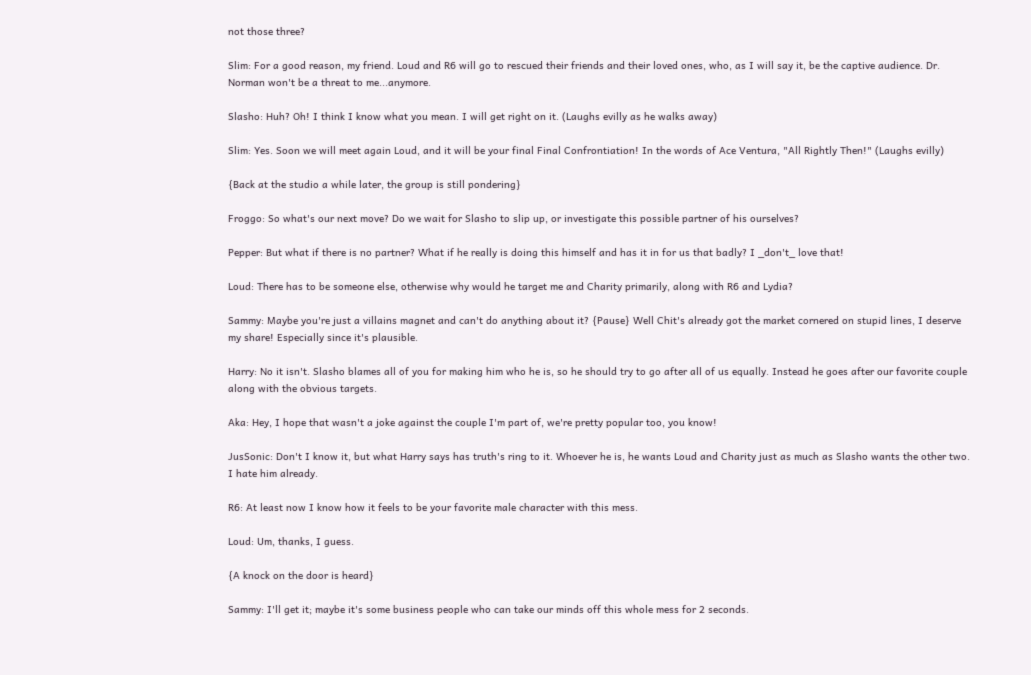not those three?

Slim: For a good reason, my friend. Loud and R6 will go to rescued their friends and their loved ones, who, as I will say it, be the captive audience. Dr. Norman won't be a threat to me...anymore.

Slasho: Huh? Oh! I think I know what you mean. I will get right on it. (Laughs evilly as he walks away)

Slim: Yes. Soon we will meet again Loud, and it will be your final Final Confrontiation! In the words of Ace Ventura, "All Rightly Then!" (Laughs evilly)

{Back at the studio a while later, the group is still pondering}

Froggo: So what's our next move? Do we wait for Slasho to slip up, or investigate this possible partner of his ourselves?

Pepper: But what if there is no partner? What if he really is doing this himself and has it in for us that badly? I _don't_ love that!

Loud: There has to be someone else, otherwise why would he target me and Charity primarily, along with R6 and Lydia?

Sammy: Maybe you're just a villains magnet and can't do anything about it? {Pause} Well Chit's already got the market cornered on stupid lines, I deserve my share! Especially since it's plausible.

Harry: No it isn't. Slasho blames all of you for making him who he is, so he should try to go after all of us equally. Instead he goes after our favorite couple along with the obvious targets.

Aka: Hey, I hope that wasn't a joke against the couple I'm part of, we're pretty popular too, you know!

JusSonic: Don't I know it, but what Harry says has truth's ring to it. Whoever he is, he wants Loud and Charity just as much as Slasho wants the other two. I hate him already.

R6: At least now I know how it feels to be your favorite male character with this mess.

Loud: Um, thanks, I guess.

{A knock on the door is heard}

Sammy: I'll get it; maybe it's some business people who can take our minds off this whole mess for 2 seconds.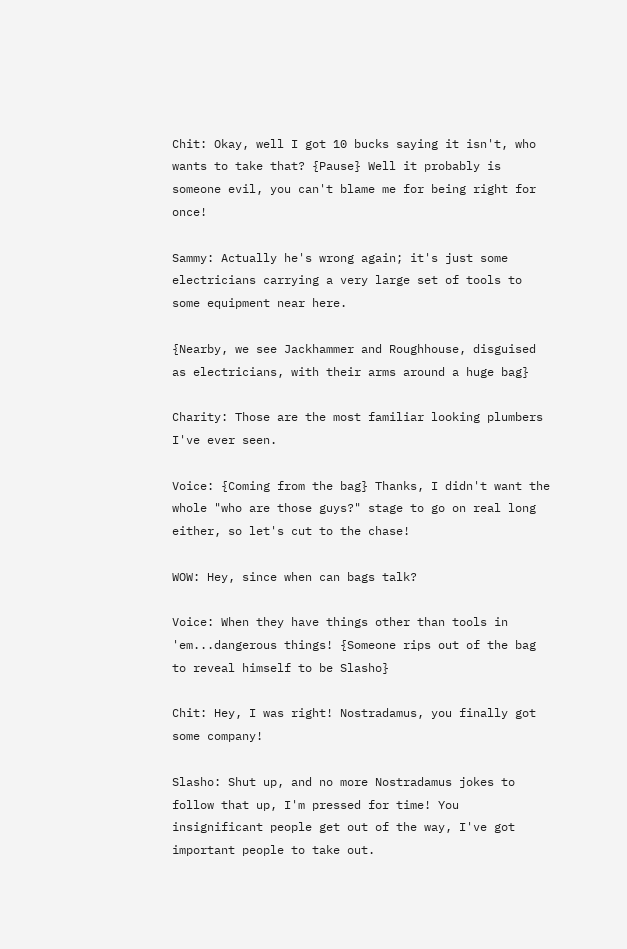Chit: Okay, well I got 10 bucks saying it isn't, who wants to take that? {Pause} Well it probably is someone evil, you can't blame me for being right for once!

Sammy: Actually he's wrong again; it's just some electricians carrying a very large set of tools to some equipment near here.

{Nearby, we see Jackhammer and Roughhouse, disguised as electricians, with their arms around a huge bag}

Charity: Those are the most familiar looking plumbers I've ever seen.

Voice: {Coming from the bag} Thanks, I didn't want the whole "who are those guys?" stage to go on real long either, so let's cut to the chase!

WOW: Hey, since when can bags talk?

Voice: When they have things other than tools in 'em...dangerous things! {Someone rips out of the bag to reveal himself to be Slasho}

Chit: Hey, I was right! Nostradamus, you finally got some company!

Slasho: Shut up, and no more Nostradamus jokes to follow that up, I'm pressed for time! You insignificant people get out of the way, I've got important people to take out.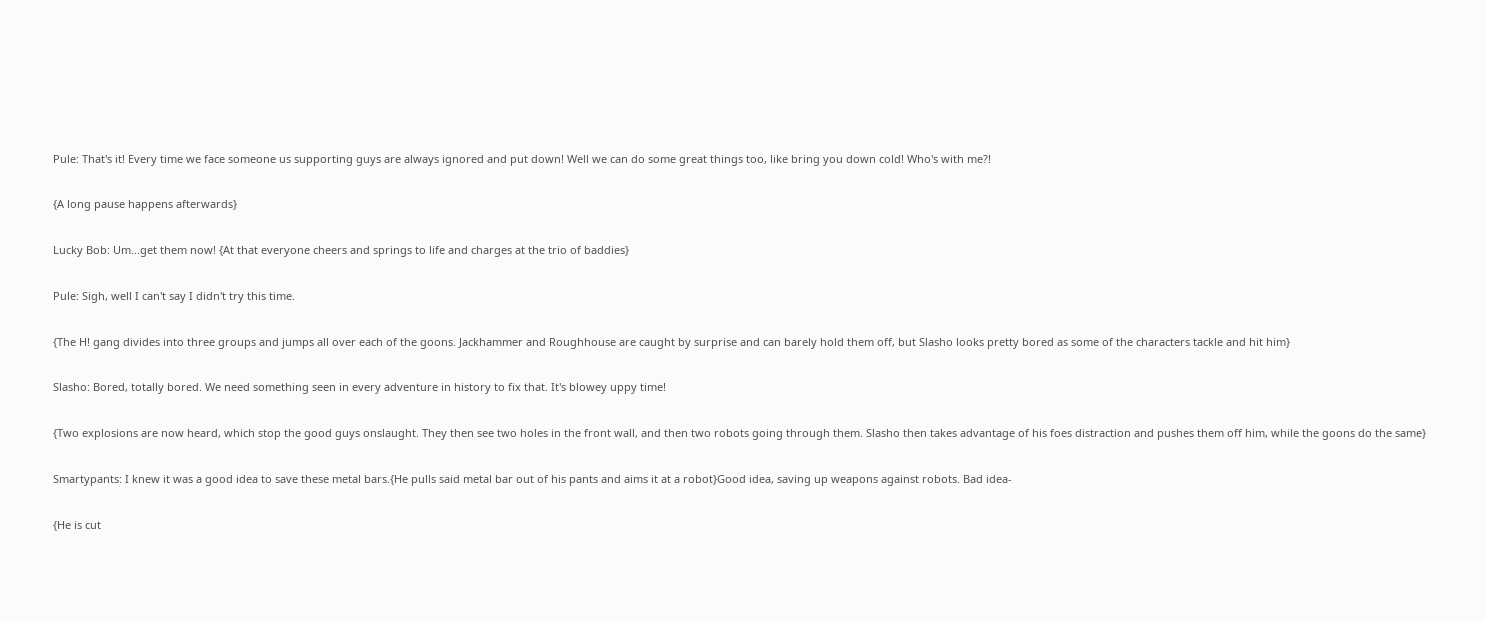Pule: That's it! Every time we face someone us supporting guys are always ignored and put down! Well we can do some great things too, like bring you down cold! Who's with me?!

{A long pause happens afterwards}

Lucky Bob: Um...get them now! {At that everyone cheers and springs to life and charges at the trio of baddies}

Pule: Sigh, well I can't say I didn't try this time.

{The H! gang divides into three groups and jumps all over each of the goons. Jackhammer and Roughhouse are caught by surprise and can barely hold them off, but Slasho looks pretty bored as some of the characters tackle and hit him}

Slasho: Bored, totally bored. We need something seen in every adventure in history to fix that. It's blowey uppy time!

{Two explosions are now heard, which stop the good guys onslaught. They then see two holes in the front wall, and then two robots going through them. Slasho then takes advantage of his foes distraction and pushes them off him, while the goons do the same}

Smartypants: I knew it was a good idea to save these metal bars.{He pulls said metal bar out of his pants and aims it at a robot}Good idea, saving up weapons against robots. Bad idea-

{He is cut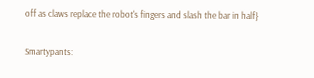off as claws replace the robot's fingers and slash the bar in half}

Smartypants: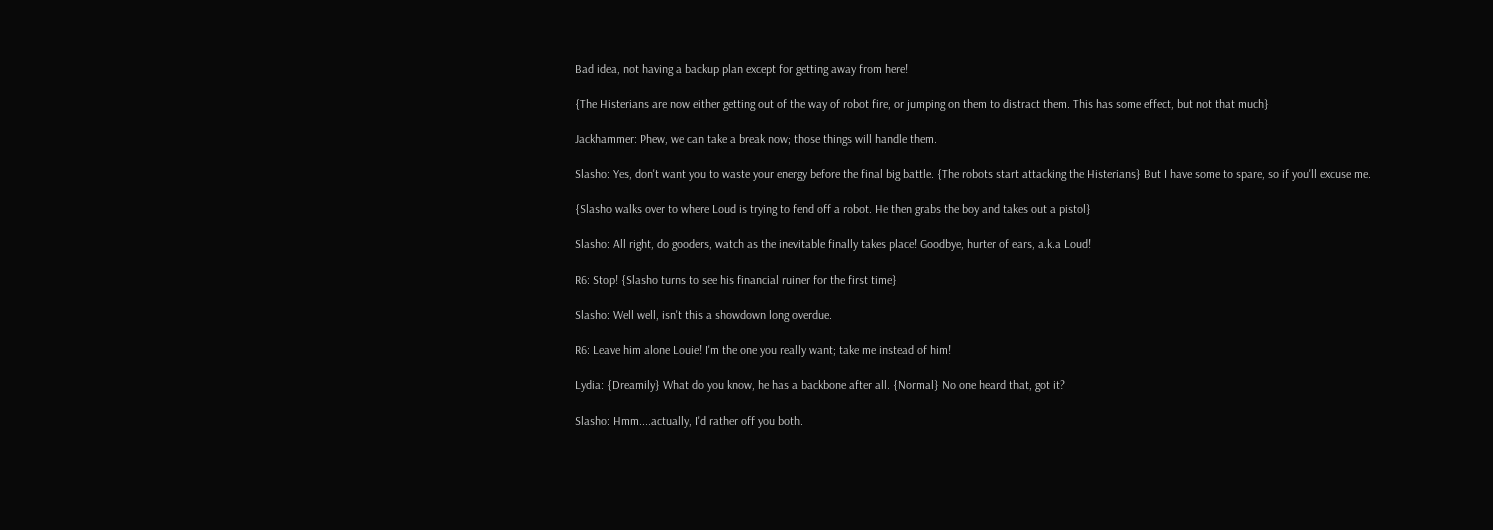Bad idea, not having a backup plan except for getting away from here!

{The Histerians are now either getting out of the way of robot fire, or jumping on them to distract them. This has some effect, but not that much}

Jackhammer: Phew, we can take a break now; those things will handle them.

Slasho: Yes, don't want you to waste your energy before the final big battle. {The robots start attacking the Histerians} But I have some to spare, so if you'll excuse me.

{Slasho walks over to where Loud is trying to fend off a robot. He then grabs the boy and takes out a pistol}

Slasho: All right, do gooders, watch as the inevitable finally takes place! Goodbye, hurter of ears, a.k.a Loud!

R6: Stop! {Slasho turns to see his financial ruiner for the first time}

Slasho: Well well, isn't this a showdown long overdue.

R6: Leave him alone Louie! I'm the one you really want; take me instead of him!

Lydia: {Dreamily} What do you know, he has a backbone after all. {Normal} No one heard that, got it?

Slasho: Hmm....actually, I'd rather off you both.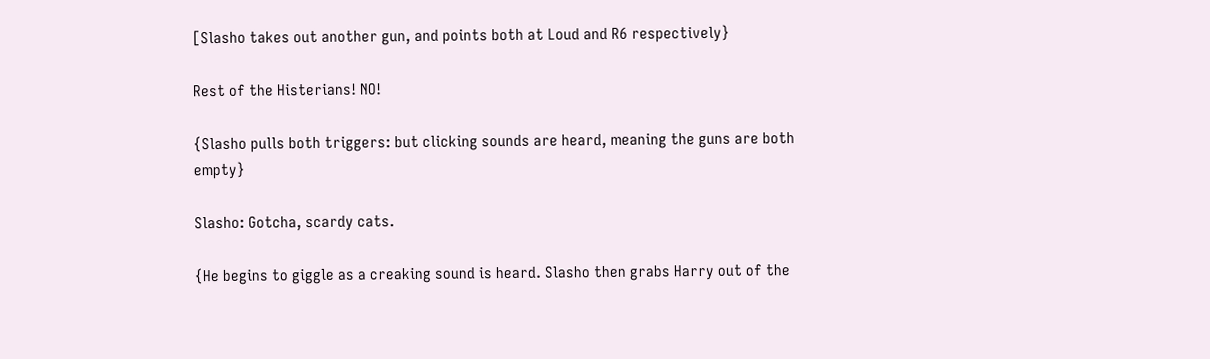[Slasho takes out another gun, and points both at Loud and R6 respectively}

Rest of the Histerians! NO!

{Slasho pulls both triggers: but clicking sounds are heard, meaning the guns are both empty}

Slasho: Gotcha, scardy cats.

{He begins to giggle as a creaking sound is heard. Slasho then grabs Harry out of the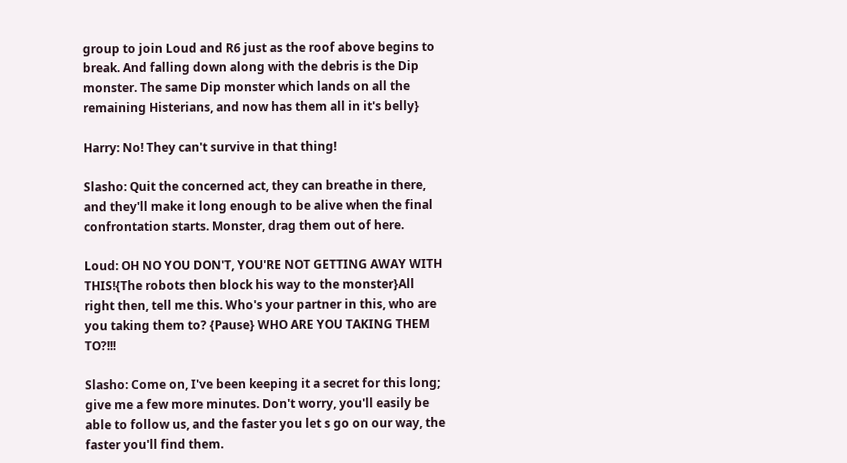group to join Loud and R6 just as the roof above begins to break. And falling down along with the debris is the Dip monster. The same Dip monster which lands on all the remaining Histerians, and now has them all in it's belly}

Harry: No! They can't survive in that thing!

Slasho: Quit the concerned act, they can breathe in there, and they'll make it long enough to be alive when the final confrontation starts. Monster, drag them out of here.

Loud: OH NO YOU DON'T, YOU'RE NOT GETTING AWAY WITH THIS!{The robots then block his way to the monster}All right then, tell me this. Who's your partner in this, who are you taking them to? {Pause} WHO ARE YOU TAKING THEM TO?!!!

Slasho: Come on, I've been keeping it a secret for this long; give me a few more minutes. Don't worry, you'll easily be able to follow us, and the faster you let s go on our way, the faster you'll find them.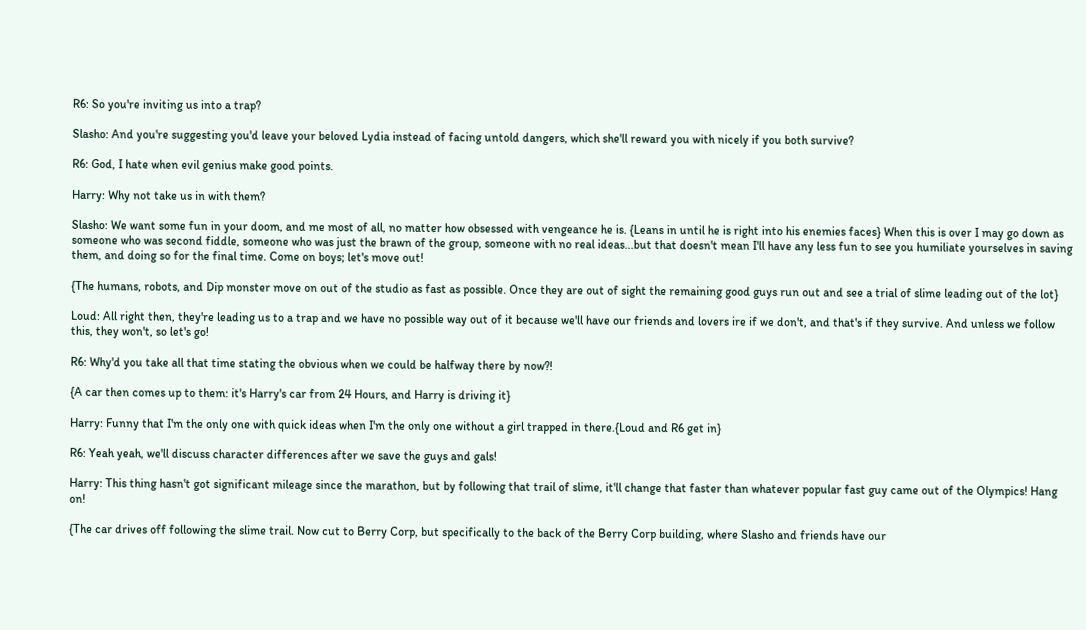R6: So you're inviting us into a trap?

Slasho: And you're suggesting you'd leave your beloved Lydia instead of facing untold dangers, which she'll reward you with nicely if you both survive?

R6: God, I hate when evil genius make good points.

Harry: Why not take us in with them?

Slasho: We want some fun in your doom, and me most of all, no matter how obsessed with vengeance he is. {Leans in until he is right into his enemies faces} When this is over I may go down as someone who was second fiddle, someone who was just the brawn of the group, someone with no real ideas...but that doesn't mean I'll have any less fun to see you humiliate yourselves in saving them, and doing so for the final time. Come on boys; let's move out!

{The humans, robots, and Dip monster move on out of the studio as fast as possible. Once they are out of sight the remaining good guys run out and see a trial of slime leading out of the lot}

Loud: All right then, they're leading us to a trap and we have no possible way out of it because we'll have our friends and lovers ire if we don't, and that's if they survive. And unless we follow this, they won't, so let's go!

R6: Why'd you take all that time stating the obvious when we could be halfway there by now?!

{A car then comes up to them: it's Harry's car from 24 Hours, and Harry is driving it}

Harry: Funny that I'm the only one with quick ideas when I'm the only one without a girl trapped in there.{Loud and R6 get in}

R6: Yeah yeah, we'll discuss character differences after we save the guys and gals!

Harry: This thing hasn't got significant mileage since the marathon, but by following that trail of slime, it'll change that faster than whatever popular fast guy came out of the Olympics! Hang on!

{The car drives off following the slime trail. Now cut to Berry Corp, but specifically to the back of the Berry Corp building, where Slasho and friends have our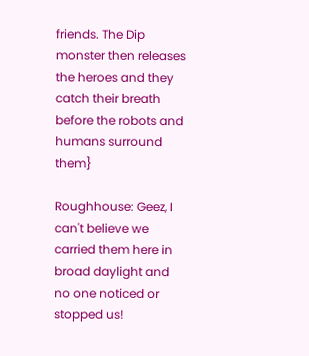friends. The Dip monster then releases the heroes and they catch their breath before the robots and humans surround them}

Roughhouse: Geez, I can't believe we carried them here in broad daylight and no one noticed or stopped us!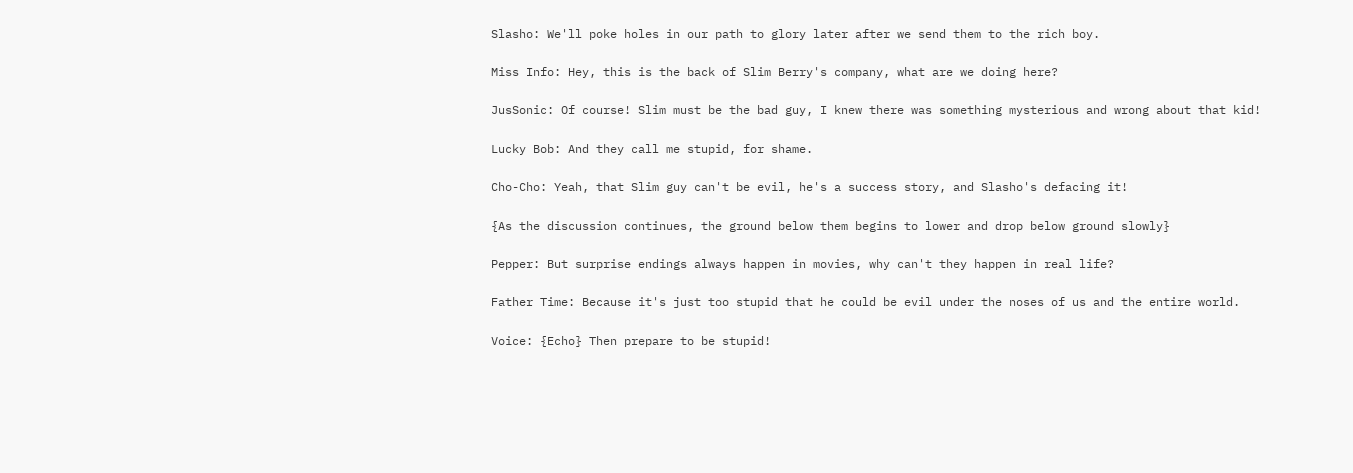Slasho: We'll poke holes in our path to glory later after we send them to the rich boy.

Miss Info: Hey, this is the back of Slim Berry's company, what are we doing here?

JusSonic: Of course! Slim must be the bad guy, I knew there was something mysterious and wrong about that kid!

Lucky Bob: And they call me stupid, for shame.

Cho-Cho: Yeah, that Slim guy can't be evil, he's a success story, and Slasho's defacing it!

{As the discussion continues, the ground below them begins to lower and drop below ground slowly}

Pepper: But surprise endings always happen in movies, why can't they happen in real life?

Father Time: Because it's just too stupid that he could be evil under the noses of us and the entire world.

Voice: {Echo} Then prepare to be stupid!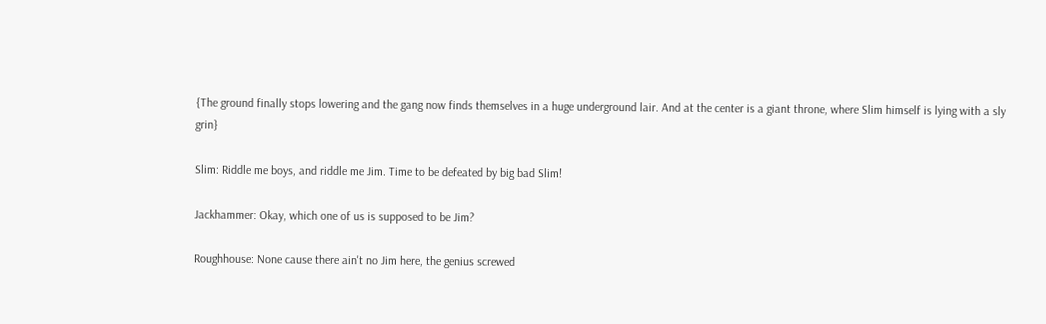{The ground finally stops lowering and the gang now finds themselves in a huge underground lair. And at the center is a giant throne, where Slim himself is lying with a sly grin}

Slim: Riddle me boys, and riddle me Jim. Time to be defeated by big bad Slim!

Jackhammer: Okay, which one of us is supposed to be Jim?

Roughhouse: None cause there ain't no Jim here, the genius screwed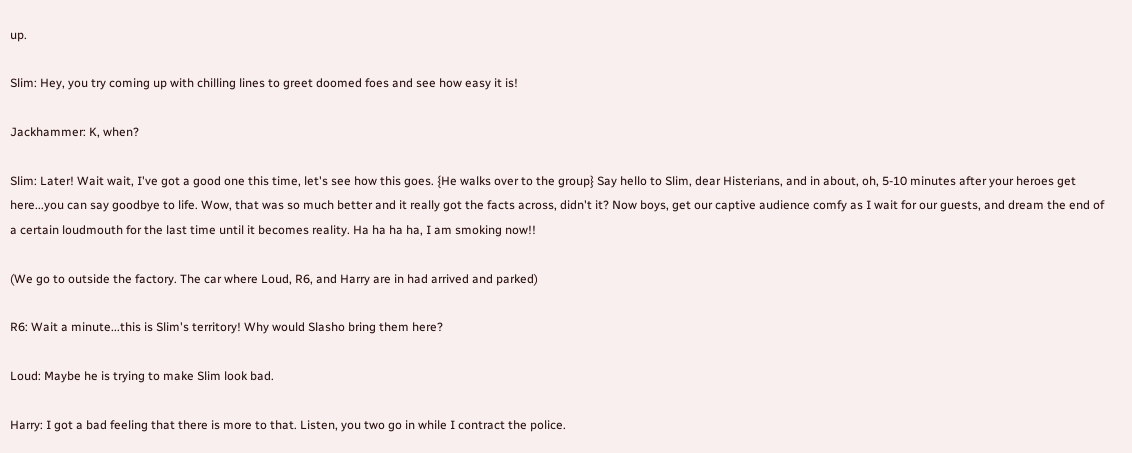up.

Slim: Hey, you try coming up with chilling lines to greet doomed foes and see how easy it is!

Jackhammer: K, when?

Slim: Later! Wait wait, I've got a good one this time, let's see how this goes. {He walks over to the group} Say hello to Slim, dear Histerians, and in about, oh, 5-10 minutes after your heroes get here...you can say goodbye to life. Wow, that was so much better and it really got the facts across, didn't it? Now boys, get our captive audience comfy as I wait for our guests, and dream the end of a certain loudmouth for the last time until it becomes reality. Ha ha ha ha, I am smoking now!!

(We go to outside the factory. The car where Loud, R6, and Harry are in had arrived and parked)

R6: Wait a minute...this is Slim's territory! Why would Slasho bring them here?

Loud: Maybe he is trying to make Slim look bad.

Harry: I got a bad feeling that there is more to that. Listen, you two go in while I contract the police.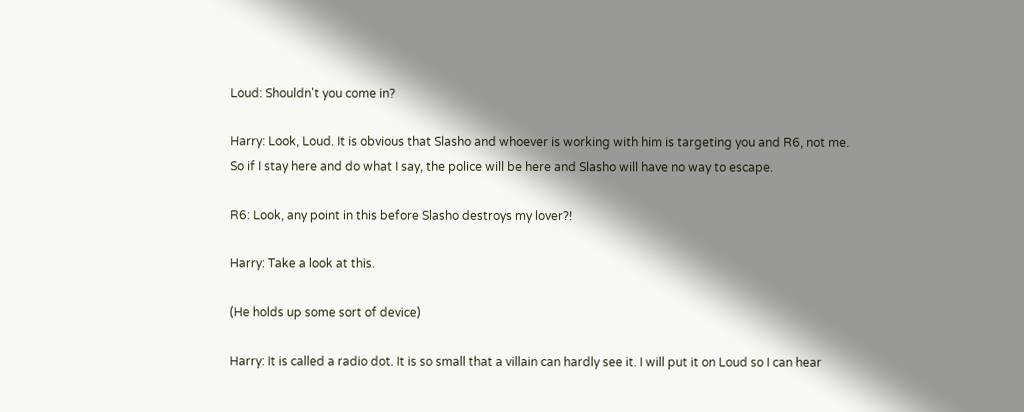Loud: Shouldn't you come in?

Harry: Look, Loud. It is obvious that Slasho and whoever is working with him is targeting you and R6, not me. So if I stay here and do what I say, the police will be here and Slasho will have no way to escape.

R6: Look, any point in this before Slasho destroys my lover?!

Harry: Take a look at this.

(He holds up some sort of device)

Harry: It is called a radio dot. It is so small that a villain can hardly see it. I will put it on Loud so I can hear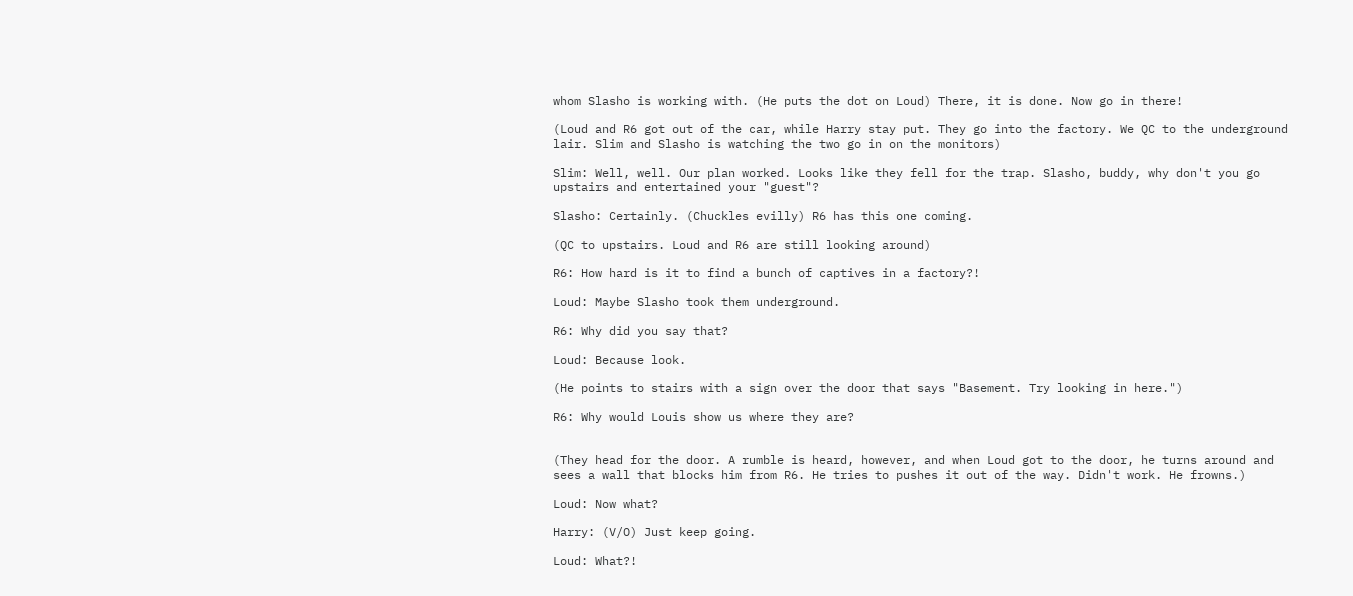whom Slasho is working with. (He puts the dot on Loud) There, it is done. Now go in there!

(Loud and R6 got out of the car, while Harry stay put. They go into the factory. We QC to the underground lair. Slim and Slasho is watching the two go in on the monitors)

Slim: Well, well. Our plan worked. Looks like they fell for the trap. Slasho, buddy, why don't you go upstairs and entertained your "guest"?

Slasho: Certainly. (Chuckles evilly) R6 has this one coming.

(QC to upstairs. Loud and R6 are still looking around)

R6: How hard is it to find a bunch of captives in a factory?!

Loud: Maybe Slasho took them underground.

R6: Why did you say that?

Loud: Because look.

(He points to stairs with a sign over the door that says "Basement. Try looking in here.")

R6: Why would Louis show us where they are?


(They head for the door. A rumble is heard, however, and when Loud got to the door, he turns around and sees a wall that blocks him from R6. He tries to pushes it out of the way. Didn't work. He frowns.)

Loud: Now what?

Harry: (V/O) Just keep going.

Loud: What?!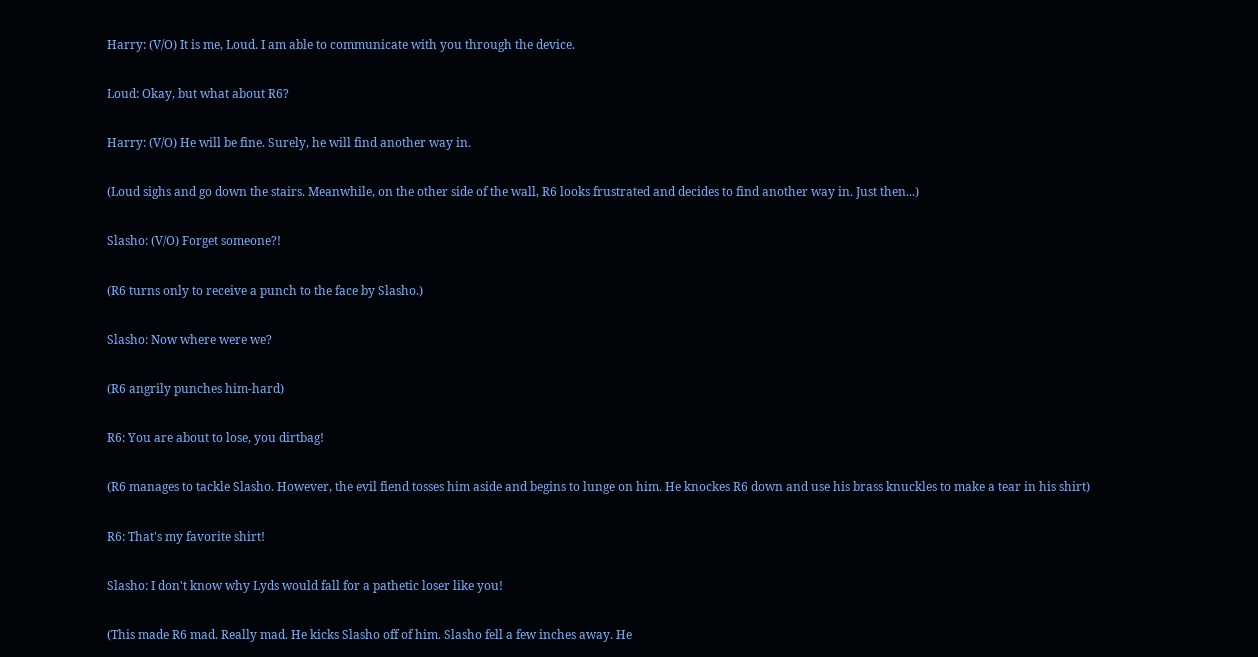Harry: (V/O) It is me, Loud. I am able to communicate with you through the device.

Loud: Okay, but what about R6?

Harry: (V/O) He will be fine. Surely, he will find another way in.

(Loud sighs and go down the stairs. Meanwhile, on the other side of the wall, R6 looks frustrated and decides to find another way in. Just then...)

Slasho: (V/O) Forget someone?!

(R6 turns only to receive a punch to the face by Slasho.)

Slasho: Now where were we?

(R6 angrily punches him-hard)

R6: You are about to lose, you dirtbag!

(R6 manages to tackle Slasho. However, the evil fiend tosses him aside and begins to lunge on him. He knockes R6 down and use his brass knuckles to make a tear in his shirt)

R6: That's my favorite shirt!

Slasho: I don't know why Lyds would fall for a pathetic loser like you!

(This made R6 mad. Really mad. He kicks Slasho off of him. Slasho fell a few inches away. He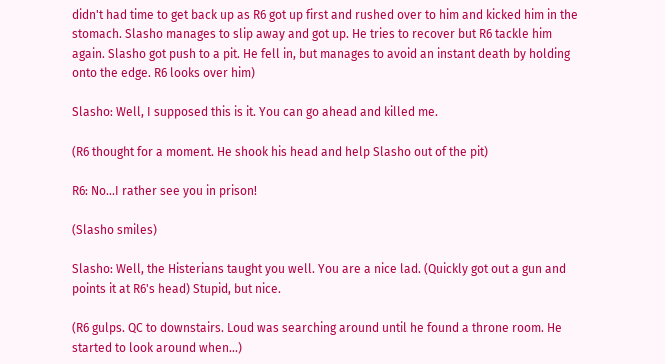didn't had time to get back up as R6 got up first and rushed over to him and kicked him in the stomach. Slasho manages to slip away and got up. He tries to recover but R6 tackle him again. Slasho got push to a pit. He fell in, but manages to avoid an instant death by holding onto the edge. R6 looks over him)

Slasho: Well, I supposed this is it. You can go ahead and killed me.

(R6 thought for a moment. He shook his head and help Slasho out of the pit)

R6: No...I rather see you in prison!

(Slasho smiles)

Slasho: Well, the Histerians taught you well. You are a nice lad. (Quickly got out a gun and points it at R6's head) Stupid, but nice.

(R6 gulps. QC to downstairs. Loud was searching around until he found a throne room. He started to look around when...)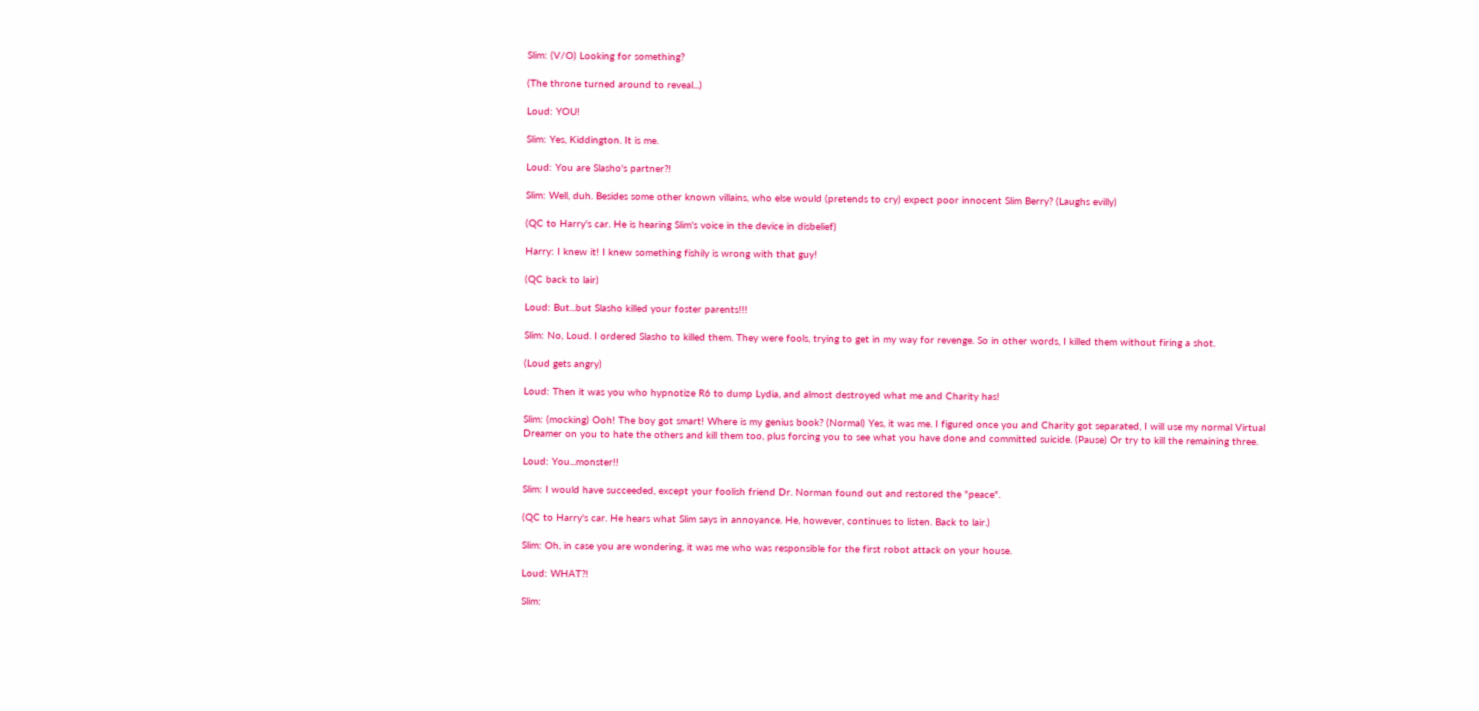Slim: (V/O) Looking for something?

(The throne turned around to reveal...)

Loud: YOU!

Slim: Yes, Kiddington. It is me.

Loud: You are Slasho's partner?!

Slim: Well, duh. Besides some other known villains, who else would (pretends to cry) expect poor innocent Slim Berry? (Laughs evilly)

(QC to Harry's car. He is hearing Slim's voice in the device in disbelief)

Harry: I knew it! I knew something fishily is wrong with that guy!

(QC back to lair)

Loud: But...but Slasho killed your foster parents!!!

Slim: No, Loud. I ordered Slasho to killed them. They were fools, trying to get in my way for revenge. So in other words, I killed them without firing a shot.

(Loud gets angry)

Loud: Then it was you who hypnotize R6 to dump Lydia, and almost destroyed what me and Charity has!

Slim: (mocking) Ooh! The boy got smart! Where is my genius book? (Normal) Yes, it was me. I figured once you and Charity got separated, I will use my normal Virtual Dreamer on you to hate the others and kill them too, plus forcing you to see what you have done and committed suicide. (Pause) Or try to kill the remaining three.

Loud: You...monster!!

Slim: I would have succeeded, except your foolish friend Dr. Norman found out and restored the "peace".

(QC to Harry's car. He hears what Slim says in annoyance. He, however, continues to listen. Back to lair.)

Slim: Oh, in case you are wondering, it was me who was responsible for the first robot attack on your house.

Loud: WHAT?!

Slim: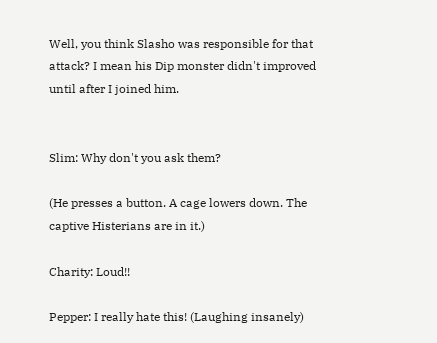Well, you think Slasho was responsible for that attack? I mean his Dip monster didn't improved until after I joined him.


Slim: Why don't you ask them?

(He presses a button. A cage lowers down. The captive Histerians are in it.)

Charity: Loud!!

Pepper: I really hate this! (Laughing insanely)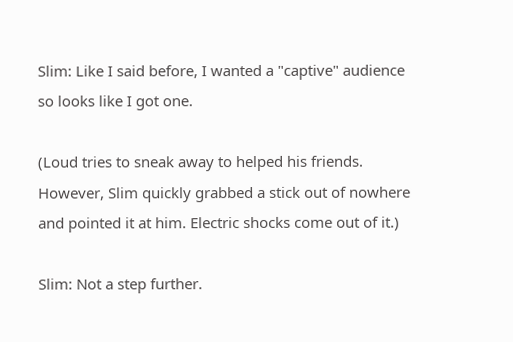Slim: Like I said before, I wanted a "captive" audience so looks like I got one.

(Loud tries to sneak away to helped his friends. However, Slim quickly grabbed a stick out of nowhere and pointed it at him. Electric shocks come out of it.)

Slim: Not a step further.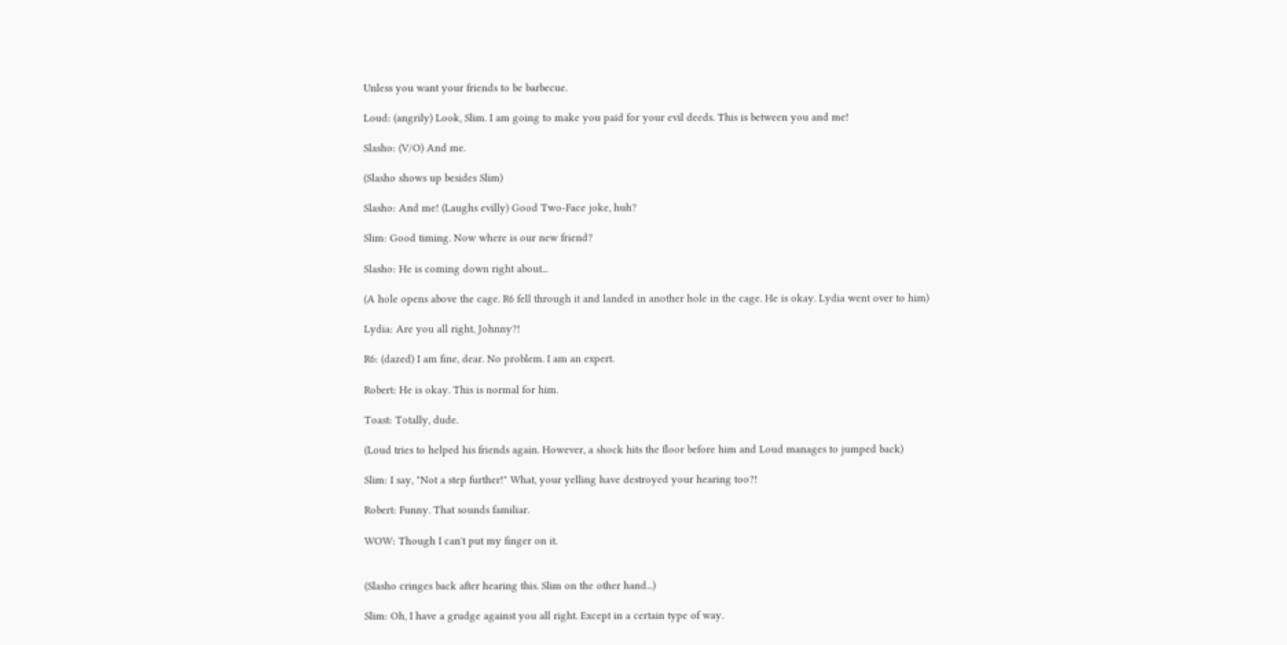Unless you want your friends to be barbecue.

Loud: (angrily) Look, Slim. I am going to make you paid for your evil deeds. This is between you and me!

Slasho: (V/O) And me.

(Slasho shows up besides Slim)

Slasho: And me! (Laughs evilly) Good Two-Face joke, huh?

Slim: Good timing. Now where is our new friend?

Slasho: He is coming down right about...

(A hole opens above the cage. R6 fell through it and landed in another hole in the cage. He is okay. Lydia went over to him)

Lydia: Are you all right, Johnny?!

R6: (dazed) I am fine, dear. No problem. I am an expert.

Robert: He is okay. This is normal for him.

Toast: Totally, dude.

(Loud tries to helped his friends again. However, a shock hits the floor before him and Loud manages to jumped back)

Slim: I say, "Not a step further!" What, your yelling have destroyed your hearing too?!

Robert: Funny. That sounds familiar.

WOW: Though I can't put my finger on it.


(Slasho cringes back after hearing this. Slim on the other hand...)

Slim: Oh, I have a grudge against you all right. Except in a certain type of way.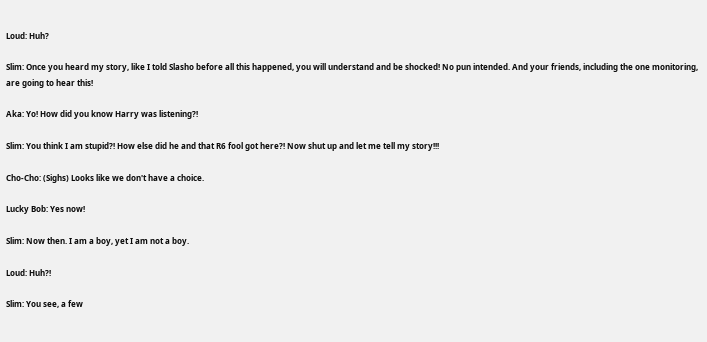Loud: Huh?

Slim: Once you heard my story, like I told Slasho before all this happened, you will understand and be shocked! No pun intended. And your friends, including the one monitoring, are going to hear this!

Aka: Yo! How did you know Harry was listening?!

Slim: You think I am stupid?! How else did he and that R6 fool got here?! Now shut up and let me tell my story!!!

Cho-Cho: (Sighs) Looks like we don't have a choice.

Lucky Bob: Yes now!

Slim: Now then. I am a boy, yet I am not a boy.

Loud: Huh?!

Slim: You see, a few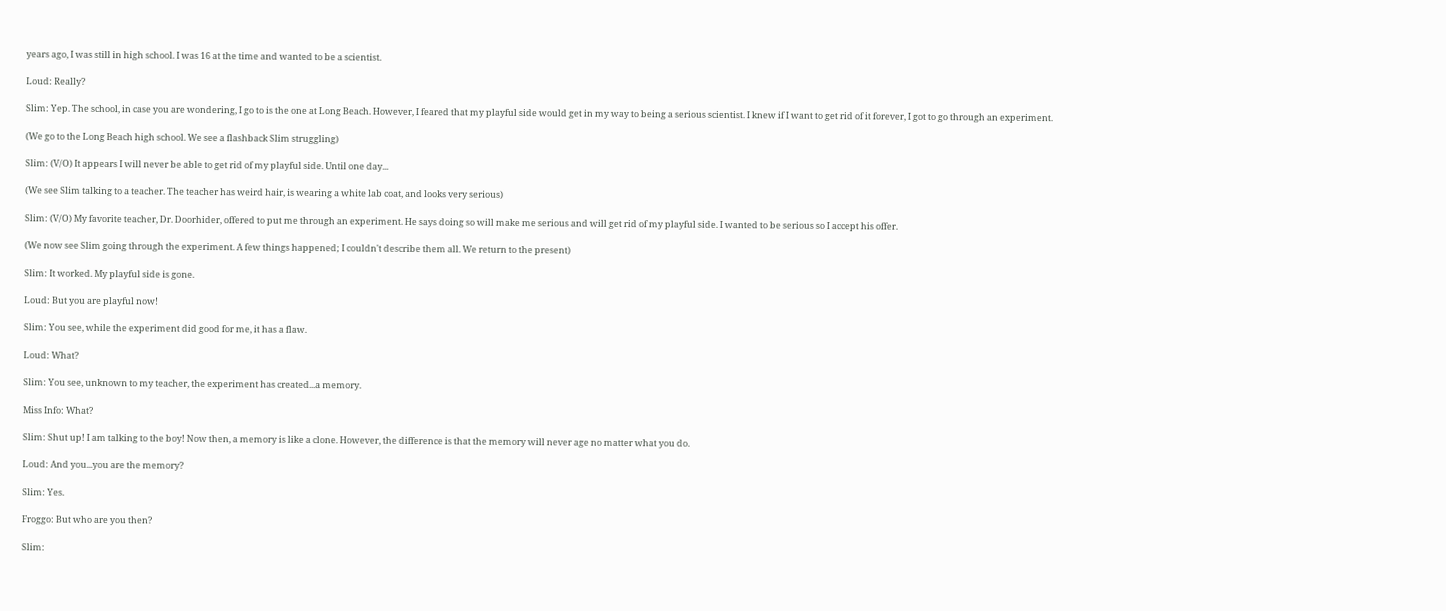years ago, I was still in high school. I was 16 at the time and wanted to be a scientist.

Loud: Really?

Slim: Yep. The school, in case you are wondering, I go to is the one at Long Beach. However, I feared that my playful side would get in my way to being a serious scientist. I knew if I want to get rid of it forever, I got to go through an experiment.

(We go to the Long Beach high school. We see a flashback Slim struggling)

Slim: (V/O) It appears I will never be able to get rid of my playful side. Until one day...

(We see Slim talking to a teacher. The teacher has weird hair, is wearing a white lab coat, and looks very serious)

Slim: (V/O) My favorite teacher, Dr. Doorhider, offered to put me through an experiment. He says doing so will make me serious and will get rid of my playful side. I wanted to be serious so I accept his offer.

(We now see Slim going through the experiment. A few things happened; I couldn't describe them all. We return to the present)

Slim: It worked. My playful side is gone.

Loud: But you are playful now!

Slim: You see, while the experiment did good for me, it has a flaw.

Loud: What?

Slim: You see, unknown to my teacher, the experiment has created...a memory.

Miss Info: What?

Slim: Shut up! I am talking to the boy! Now then, a memory is like a clone. However, the difference is that the memory will never age no matter what you do.

Loud: And you...you are the memory?

Slim: Yes.

Froggo: But who are you then?

Slim: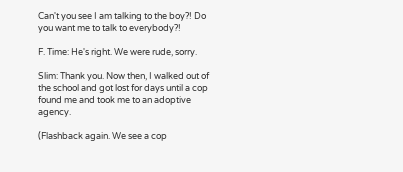Can't you see I am talking to the boy?! Do you want me to talk to everybody?!

F. Time: He's right. We were rude, sorry.

Slim: Thank you. Now then, I walked out of the school and got lost for days until a cop found me and took me to an adoptive agency.

(Flashback again. We see a cop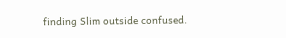finding Slim outside confused.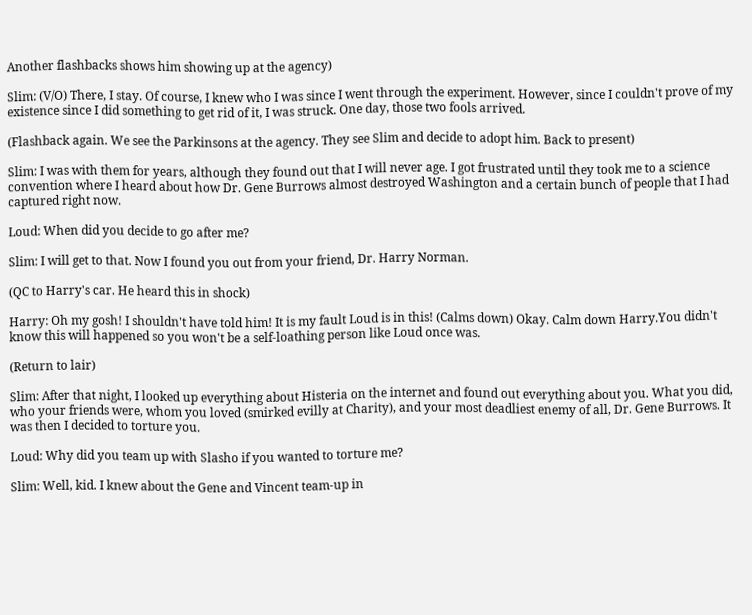Another flashbacks shows him showing up at the agency)

Slim: (V/O) There, I stay. Of course, I knew who I was since I went through the experiment. However, since I couldn't prove of my existence since I did something to get rid of it, I was struck. One day, those two fools arrived.

(Flashback again. We see the Parkinsons at the agency. They see Slim and decide to adopt him. Back to present)

Slim: I was with them for years, although they found out that I will never age. I got frustrated until they took me to a science convention where I heard about how Dr. Gene Burrows almost destroyed Washington and a certain bunch of people that I had captured right now.

Loud: When did you decide to go after me?

Slim: I will get to that. Now I found you out from your friend, Dr. Harry Norman.

(QC to Harry's car. He heard this in shock)

Harry: Oh my gosh! I shouldn't have told him! It is my fault Loud is in this! (Calms down) Okay. Calm down Harry.You didn't know this will happened so you won't be a self-loathing person like Loud once was.

(Return to lair)

Slim: After that night, I looked up everything about Histeria on the internet and found out everything about you. What you did, who your friends were, whom you loved (smirked evilly at Charity), and your most deadliest enemy of all, Dr. Gene Burrows. It was then I decided to torture you.

Loud: Why did you team up with Slasho if you wanted to torture me?

Slim: Well, kid. I knew about the Gene and Vincent team-up in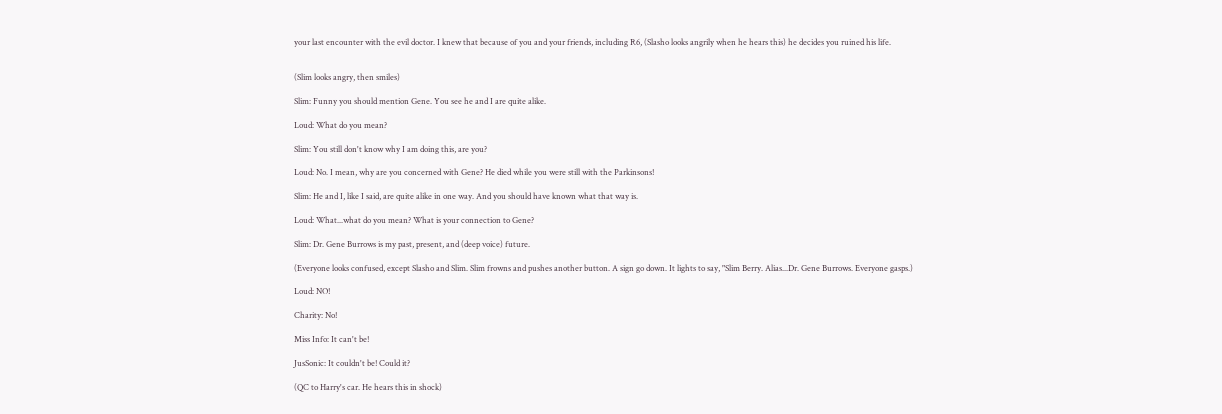your last encounter with the evil doctor. I knew that because of you and your friends, including R6, (Slasho looks angrily when he hears this) he decides you ruined his life.


(Slim looks angry, then smiles)

Slim: Funny you should mention Gene. You see he and I are quite alike.

Loud: What do you mean?

Slim: You still don't know why I am doing this, are you?

Loud: No. I mean, why are you concerned with Gene? He died while you were still with the Parkinsons!

Slim: He and I, like I said, are quite alike in one way. And you should have known what that way is.

Loud: What...what do you mean? What is your connection to Gene?

Slim: Dr. Gene Burrows is my past, present, and (deep voice) future.

(Everyone looks confused, except Slasho and Slim. Slim frowns and pushes another button. A sign go down. It lights to say, "Slim Berry. Alias...Dr. Gene Burrows. Everyone gasps.)

Loud: NO!

Charity: No!

Miss Info: It can't be!

JusSonic: It couldn't be! Could it?

(QC to Harry's car. He hears this in shock)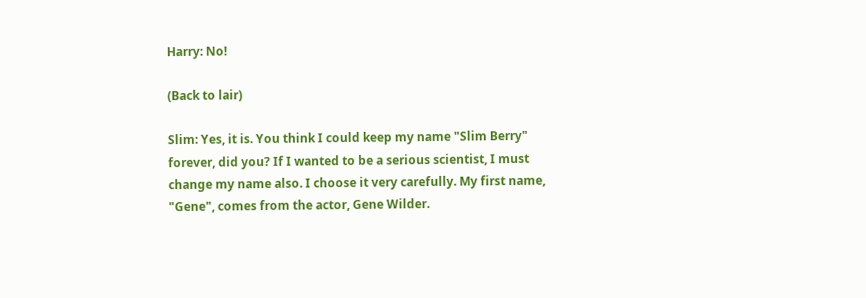Harry: No!

(Back to lair)

Slim: Yes, it is. You think I could keep my name "Slim Berry" forever, did you? If I wanted to be a serious scientist, I must change my name also. I choose it very carefully. My first name, "Gene", comes from the actor, Gene Wilder.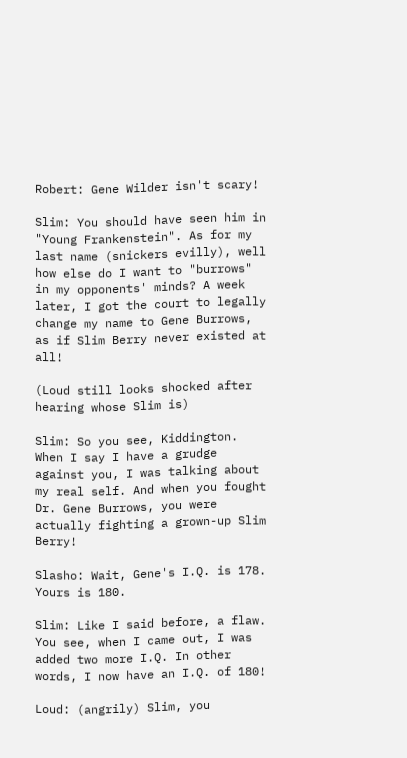Robert: Gene Wilder isn't scary!

Slim: You should have seen him in "Young Frankenstein". As for my last name (snickers evilly), well how else do I want to "burrows" in my opponents' minds? A week later, I got the court to legally change my name to Gene Burrows, as if Slim Berry never existed at all!

(Loud still looks shocked after hearing whose Slim is)

Slim: So you see, Kiddington. When I say I have a grudge against you, I was talking about my real self. And when you fought Dr. Gene Burrows, you were actually fighting a grown-up Slim Berry!

Slasho: Wait, Gene's I.Q. is 178. Yours is 180.

Slim: Like I said before, a flaw. You see, when I came out, I was added two more I.Q. In other words, I now have an I.Q. of 180!

Loud: (angrily) Slim, you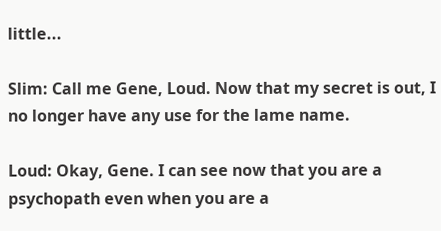little...

Slim: Call me Gene, Loud. Now that my secret is out, I no longer have any use for the lame name.

Loud: Okay, Gene. I can see now that you are a psychopath even when you are a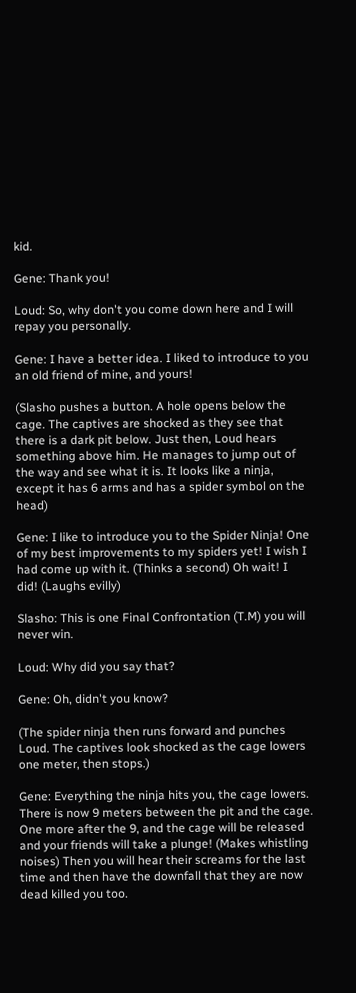kid.

Gene: Thank you!

Loud: So, why don't you come down here and I will repay you personally.

Gene: I have a better idea. I liked to introduce to you an old friend of mine, and yours!

(Slasho pushes a button. A hole opens below the cage. The captives are shocked as they see that there is a dark pit below. Just then, Loud hears something above him. He manages to jump out of the way and see what it is. It looks like a ninja, except it has 6 arms and has a spider symbol on the head)

Gene: I like to introduce you to the Spider Ninja! One of my best improvements to my spiders yet! I wish I had come up with it. (Thinks a second) Oh wait! I did! (Laughs evilly)

Slasho: This is one Final Confrontation (T.M) you will never win.

Loud: Why did you say that?

Gene: Oh, didn't you know?

(The spider ninja then runs forward and punches Loud. The captives look shocked as the cage lowers one meter, then stops.)

Gene: Everything the ninja hits you, the cage lowers. There is now 9 meters between the pit and the cage. One more after the 9, and the cage will be released and your friends will take a plunge! (Makes whistling noises) Then you will hear their screams for the last time and then have the downfall that they are now dead killed you too.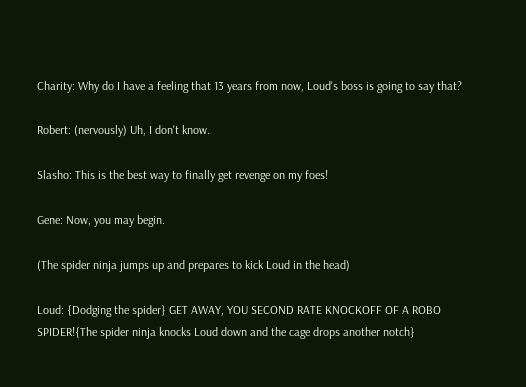Charity: Why do I have a feeling that 13 years from now, Loud's boss is going to say that?

Robert: (nervously) Uh, I don't know.

Slasho: This is the best way to finally get revenge on my foes!

Gene: Now, you may begin.

(The spider ninja jumps up and prepares to kick Loud in the head)

Loud: {Dodging the spider} GET AWAY, YOU SECOND RATE KNOCKOFF OF A ROBO SPIDER!{The spider ninja knocks Loud down and the cage drops another notch}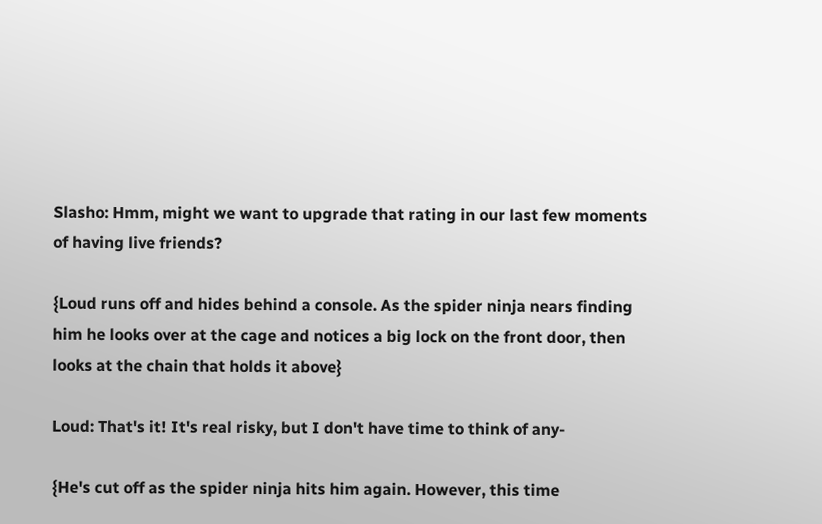Slasho: Hmm, might we want to upgrade that rating in our last few moments of having live friends?

{Loud runs off and hides behind a console. As the spider ninja nears finding him he looks over at the cage and notices a big lock on the front door, then looks at the chain that holds it above}

Loud: That's it! It's real risky, but I don't have time to think of any-

{He's cut off as the spider ninja hits him again. However, this time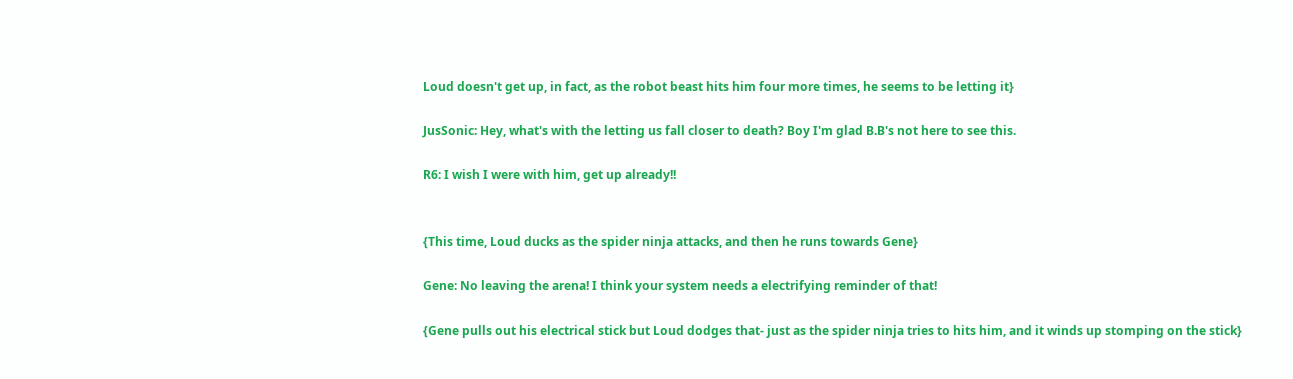Loud doesn't get up, in fact, as the robot beast hits him four more times, he seems to be letting it}

JusSonic: Hey, what's with the letting us fall closer to death? Boy I'm glad B.B's not here to see this.

R6: I wish I were with him, get up already!!


{This time, Loud ducks as the spider ninja attacks, and then he runs towards Gene}

Gene: No leaving the arena! I think your system needs a electrifying reminder of that!

{Gene pulls out his electrical stick but Loud dodges that- just as the spider ninja tries to hits him, and it winds up stomping on the stick}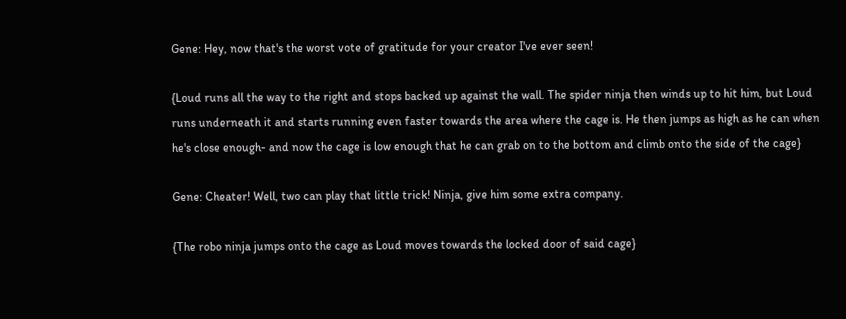Gene: Hey, now that's the worst vote of gratitude for your creator I've ever seen!

{Loud runs all the way to the right and stops backed up against the wall. The spider ninja then winds up to hit him, but Loud runs underneath it and starts running even faster towards the area where the cage is. He then jumps as high as he can when he's close enough- and now the cage is low enough that he can grab on to the bottom and climb onto the side of the cage}

Gene: Cheater! Well, two can play that little trick! Ninja, give him some extra company.

{The robo ninja jumps onto the cage as Loud moves towards the locked door of said cage}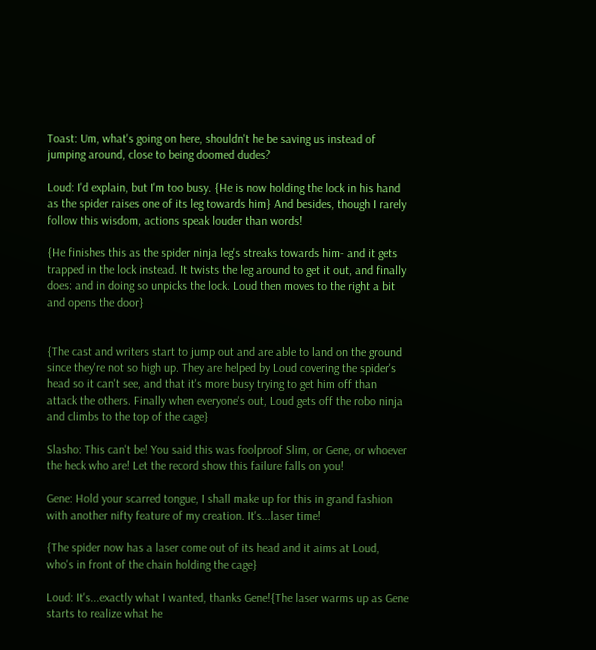Toast: Um, what's going on here, shouldn't he be saving us instead of jumping around, close to being doomed dudes?

Loud: I'd explain, but I'm too busy. {He is now holding the lock in his hand as the spider raises one of its leg towards him} And besides, though I rarely follow this wisdom, actions speak louder than words!

{He finishes this as the spider ninja leg's streaks towards him- and it gets trapped in the lock instead. It twists the leg around to get it out, and finally does: and in doing so unpicks the lock. Loud then moves to the right a bit and opens the door}


{The cast and writers start to jump out and are able to land on the ground since they're not so high up. They are helped by Loud covering the spider's head so it can't see, and that it's more busy trying to get him off than attack the others. Finally when everyone's out, Loud gets off the robo ninja and climbs to the top of the cage}

Slasho: This can't be! You said this was foolproof Slim, or Gene, or whoever the heck who are! Let the record show this failure falls on you!

Gene: Hold your scarred tongue, I shall make up for this in grand fashion with another nifty feature of my creation. It's...laser time!

{The spider now has a laser come out of its head and it aims at Loud, who's in front of the chain holding the cage}

Loud: It's...exactly what I wanted, thanks Gene!{The laser warms up as Gene starts to realize what he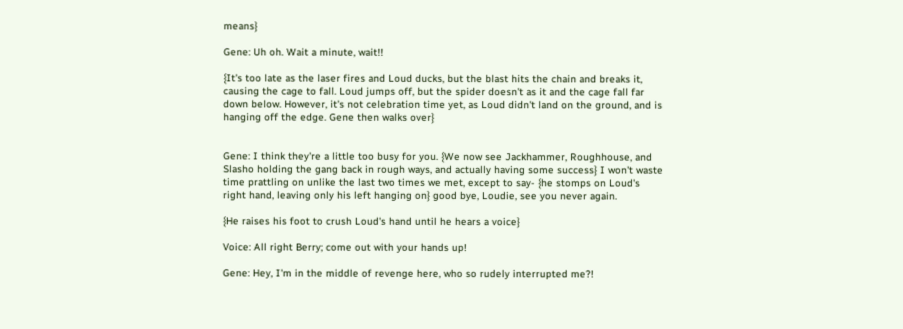means}

Gene: Uh oh. Wait a minute, wait!!

{It's too late as the laser fires and Loud ducks, but the blast hits the chain and breaks it, causing the cage to fall. Loud jumps off, but the spider doesn't as it and the cage fall far down below. However, it's not celebration time yet, as Loud didn't land on the ground, and is hanging off the edge. Gene then walks over}


Gene: I think they're a little too busy for you. {We now see Jackhammer, Roughhouse, and Slasho holding the gang back in rough ways, and actually having some success} I won't waste time prattling on unlike the last two times we met, except to say- {he stomps on Loud's right hand, leaving only his left hanging on} good bye, Loudie, see you never again.

{He raises his foot to crush Loud's hand until he hears a voice}

Voice: All right Berry; come out with your hands up!

Gene: Hey, I'm in the middle of revenge here, who so rudely interrupted me?!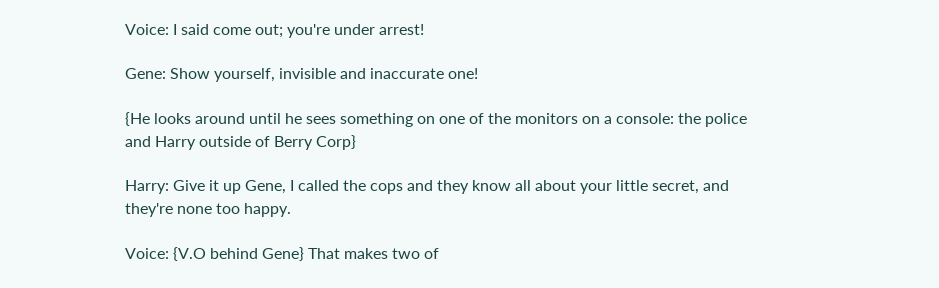Voice: I said come out; you're under arrest!

Gene: Show yourself, invisible and inaccurate one!

{He looks around until he sees something on one of the monitors on a console: the police and Harry outside of Berry Corp}

Harry: Give it up Gene, I called the cops and they know all about your little secret, and they're none too happy.

Voice: {V.O behind Gene} That makes two of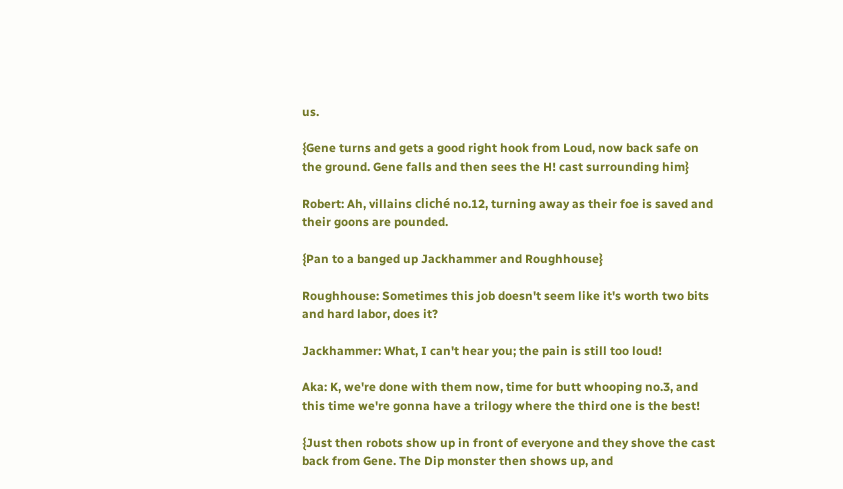us.

{Gene turns and gets a good right hook from Loud, now back safe on the ground. Gene falls and then sees the H! cast surrounding him}

Robert: Ah, villains cliché no.12, turning away as their foe is saved and their goons are pounded.

{Pan to a banged up Jackhammer and Roughhouse}

Roughhouse: Sometimes this job doesn't seem like it's worth two bits and hard labor, does it?

Jackhammer: What, I can't hear you; the pain is still too loud!

Aka: K, we're done with them now, time for butt whooping no.3, and this time we're gonna have a trilogy where the third one is the best!

{Just then robots show up in front of everyone and they shove the cast back from Gene. The Dip monster then shows up, and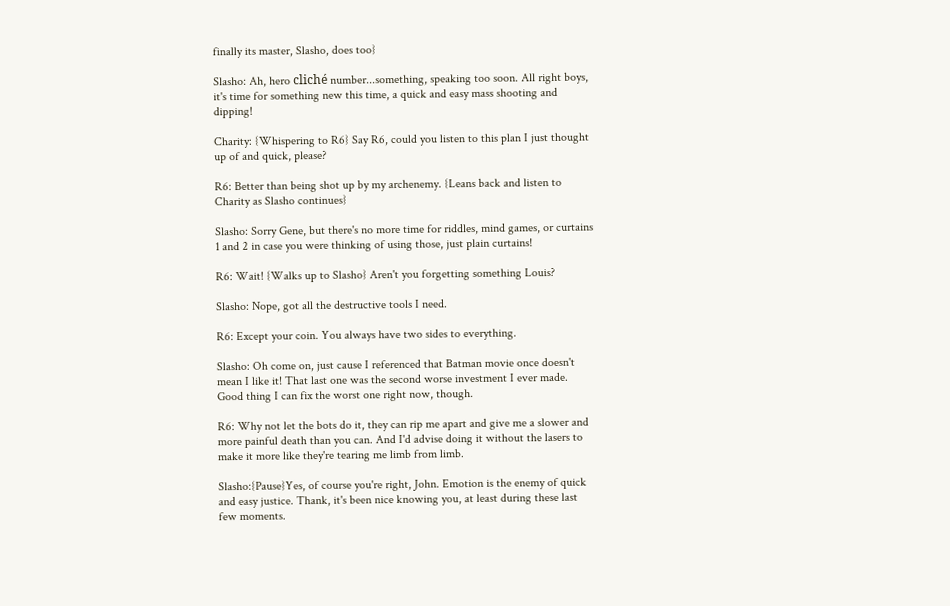finally its master, Slasho, does too}

Slasho: Ah, hero cliché number...something, speaking too soon. All right boys, it's time for something new this time, a quick and easy mass shooting and dipping!

Charity: {Whispering to R6} Say R6, could you listen to this plan I just thought up of and quick, please?

R6: Better than being shot up by my archenemy. {Leans back and listen to Charity as Slasho continues}

Slasho: Sorry Gene, but there's no more time for riddles, mind games, or curtains 1 and 2 in case you were thinking of using those, just plain curtains!

R6: Wait! {Walks up to Slasho} Aren't you forgetting something Louis?

Slasho: Nope, got all the destructive tools I need.

R6: Except your coin. You always have two sides to everything.

Slasho: Oh come on, just cause I referenced that Batman movie once doesn't mean I like it! That last one was the second worse investment I ever made. Good thing I can fix the worst one right now, though.

R6: Why not let the bots do it, they can rip me apart and give me a slower and more painful death than you can. And I'd advise doing it without the lasers to make it more like they're tearing me limb from limb.

Slasho:{Pause}Yes, of course you're right, John. Emotion is the enemy of quick and easy justice. Thank, it's been nice knowing you, at least during these last few moments.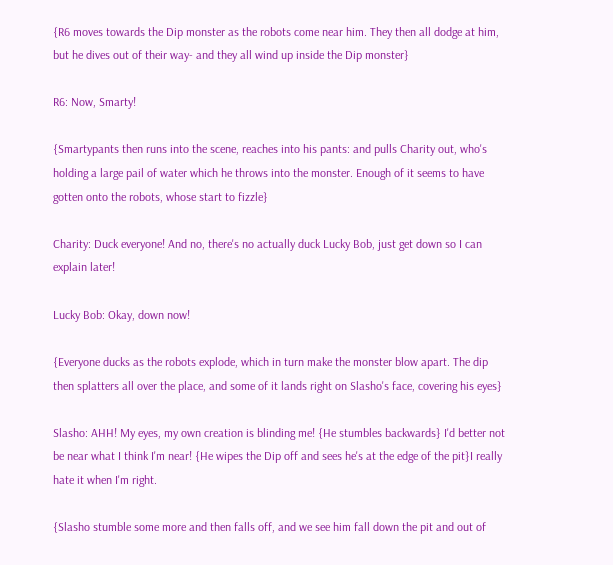{R6 moves towards the Dip monster as the robots come near him. They then all dodge at him, but he dives out of their way- and they all wind up inside the Dip monster}

R6: Now, Smarty!

{Smartypants then runs into the scene, reaches into his pants: and pulls Charity out, who's holding a large pail of water which he throws into the monster. Enough of it seems to have gotten onto the robots, whose start to fizzle}

Charity: Duck everyone! And no, there's no actually duck Lucky Bob, just get down so I can explain later!

Lucky Bob: Okay, down now!

{Everyone ducks as the robots explode, which in turn make the monster blow apart. The dip then splatters all over the place, and some of it lands right on Slasho's face, covering his eyes}

Slasho: AHH! My eyes, my own creation is blinding me! {He stumbles backwards} I'd better not be near what I think I'm near! {He wipes the Dip off and sees he's at the edge of the pit}I really hate it when I'm right.

{Slasho stumble some more and then falls off, and we see him fall down the pit and out of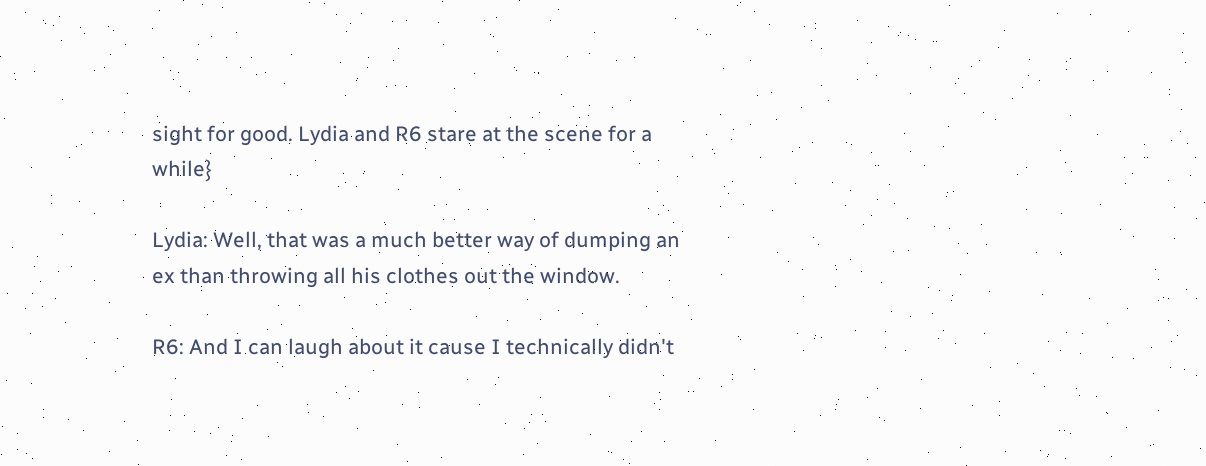sight for good. Lydia and R6 stare at the scene for a while}

Lydia: Well, that was a much better way of dumping an ex than throwing all his clothes out the window.

R6: And I can laugh about it cause I technically didn't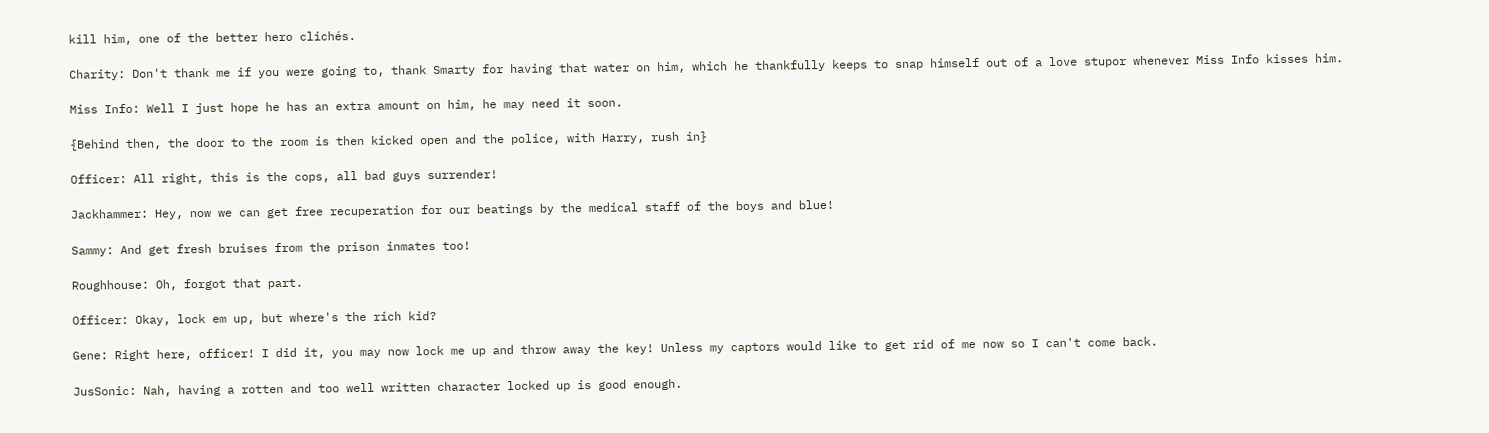kill him, one of the better hero clichés.

Charity: Don't thank me if you were going to, thank Smarty for having that water on him, which he thankfully keeps to snap himself out of a love stupor whenever Miss Info kisses him.

Miss Info: Well I just hope he has an extra amount on him, he may need it soon.

{Behind then, the door to the room is then kicked open and the police, with Harry, rush in}

Officer: All right, this is the cops, all bad guys surrender!

Jackhammer: Hey, now we can get free recuperation for our beatings by the medical staff of the boys and blue!

Sammy: And get fresh bruises from the prison inmates too!

Roughhouse: Oh, forgot that part.

Officer: Okay, lock em up, but where's the rich kid?

Gene: Right here, officer! I did it, you may now lock me up and throw away the key! Unless my captors would like to get rid of me now so I can't come back.

JusSonic: Nah, having a rotten and too well written character locked up is good enough.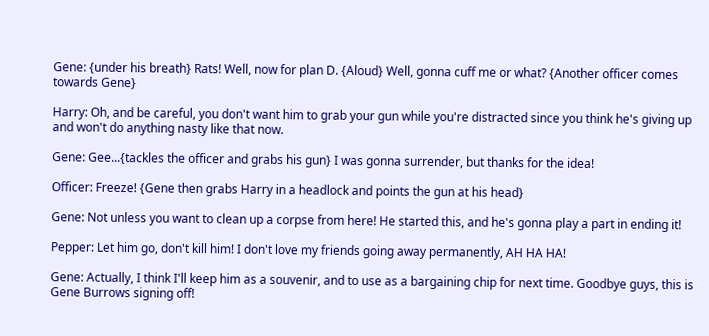Gene: {under his breath} Rats! Well, now for plan D. {Aloud} Well, gonna cuff me or what? {Another officer comes towards Gene}

Harry: Oh, and be careful, you don't want him to grab your gun while you're distracted since you think he's giving up and won't do anything nasty like that now.

Gene: Gee...{tackles the officer and grabs his gun} I was gonna surrender, but thanks for the idea!

Officer: Freeze! {Gene then grabs Harry in a headlock and points the gun at his head}

Gene: Not unless you want to clean up a corpse from here! He started this, and he's gonna play a part in ending it!

Pepper: Let him go, don't kill him! I don't love my friends going away permanently, AH HA HA!

Gene: Actually, I think I'll keep him as a souvenir, and to use as a bargaining chip for next time. Goodbye guys, this is Gene Burrows signing off!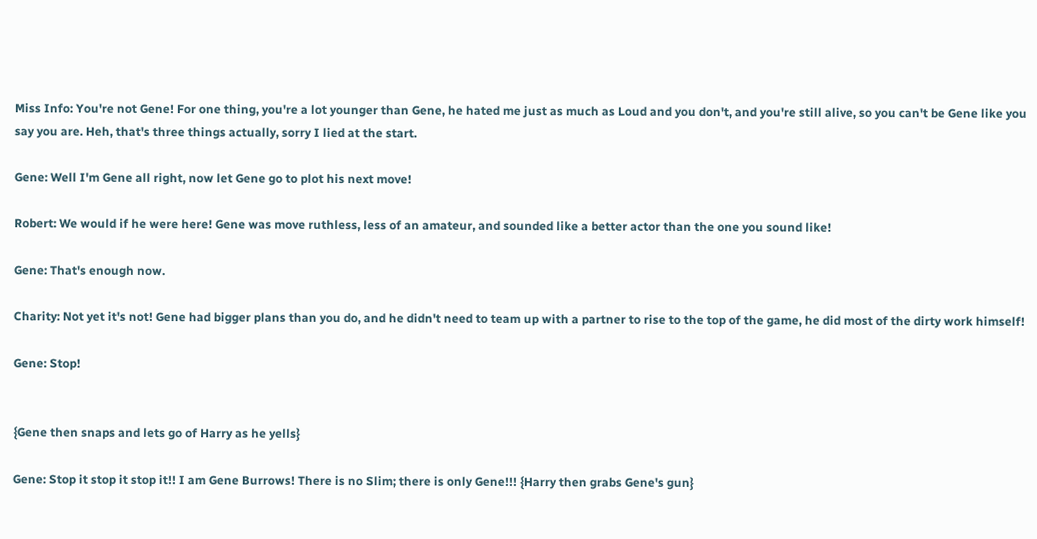Miss Info: You're not Gene! For one thing, you're a lot younger than Gene, he hated me just as much as Loud and you don't, and you're still alive, so you can't be Gene like you say you are. Heh, that's three things actually, sorry I lied at the start.

Gene: Well I'm Gene all right, now let Gene go to plot his next move!

Robert: We would if he were here! Gene was move ruthless, less of an amateur, and sounded like a better actor than the one you sound like!

Gene: That's enough now.

Charity: Not yet it's not! Gene had bigger plans than you do, and he didn't need to team up with a partner to rise to the top of the game, he did most of the dirty work himself!

Gene: Stop!


{Gene then snaps and lets go of Harry as he yells}

Gene: Stop it stop it stop it!! I am Gene Burrows! There is no Slim; there is only Gene!!! {Harry then grabs Gene's gun}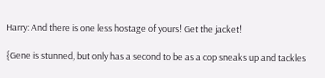Harry: And there is one less hostage of yours! Get the jacket!

{Gene is stunned, but only has a second to be as a cop sneaks up and tackles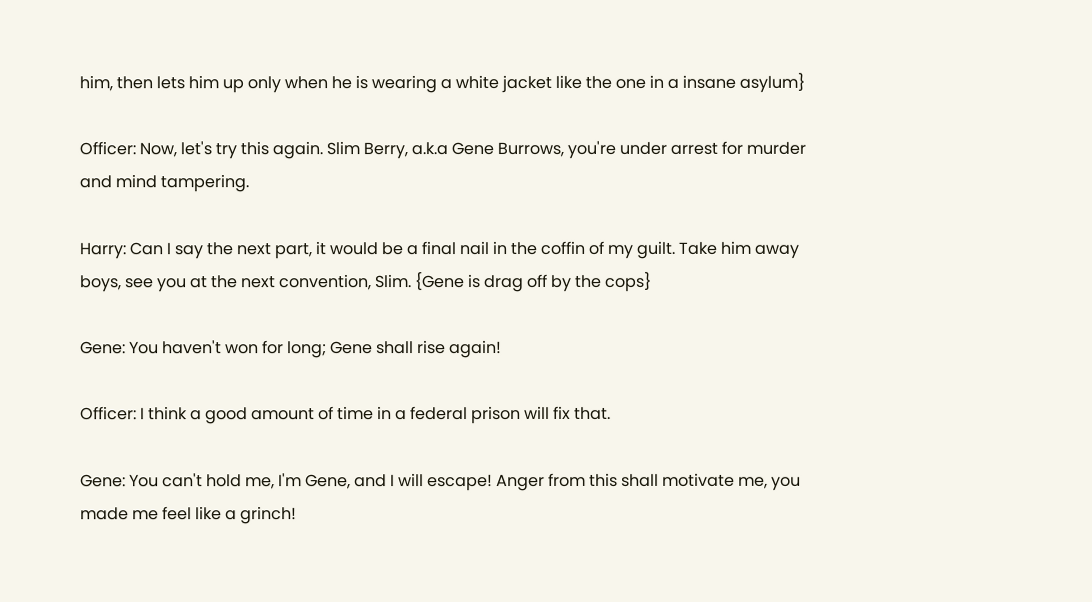him, then lets him up only when he is wearing a white jacket like the one in a insane asylum}

Officer: Now, let's try this again. Slim Berry, a.k.a Gene Burrows, you're under arrest for murder and mind tampering.

Harry: Can I say the next part, it would be a final nail in the coffin of my guilt. Take him away boys, see you at the next convention, Slim. {Gene is drag off by the cops}

Gene: You haven't won for long; Gene shall rise again!

Officer: I think a good amount of time in a federal prison will fix that.

Gene: You can't hold me, I'm Gene, and I will escape! Anger from this shall motivate me, you made me feel like a grinch!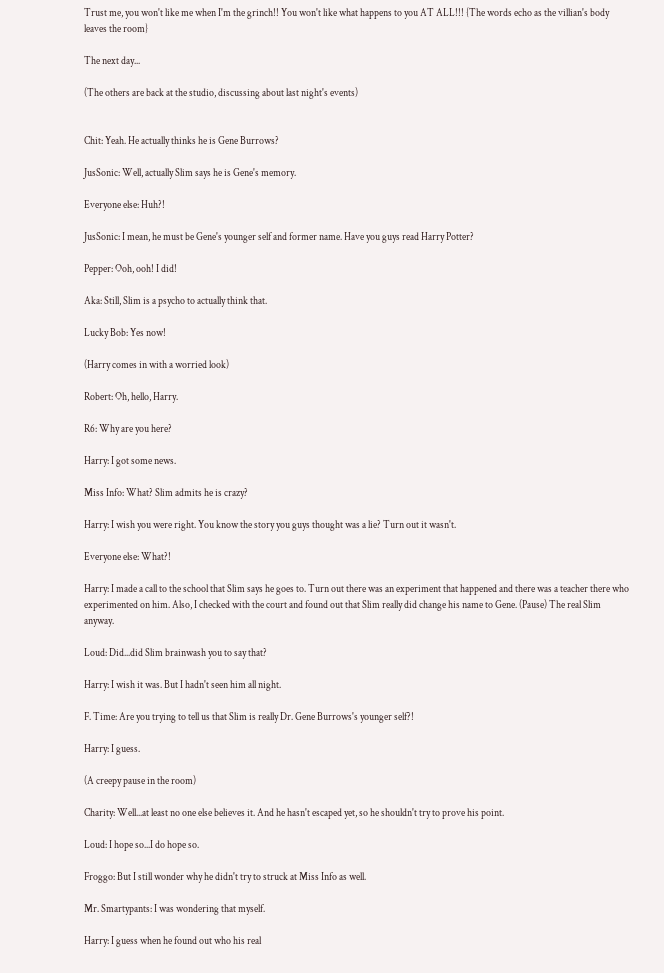Trust me, you won't like me when I'm the grinch!! You won't like what happens to you AT ALL!!! {The words echo as the villian's body leaves the room}

The next day...

(The others are back at the studio, discussing about last night's events)


Chit: Yeah. He actually thinks he is Gene Burrows?

JusSonic: Well, actually Slim says he is Gene's memory.

Everyone else: Huh?!

JusSonic: I mean, he must be Gene's younger self and former name. Have you guys read Harry Potter?

Pepper: Ooh, ooh! I did!

Aka: Still, Slim is a psycho to actually think that.

Lucky Bob: Yes now!

(Harry comes in with a worried look)

Robert: Oh, hello, Harry.

R6: Why are you here?

Harry: I got some news.

Miss Info: What? Slim admits he is crazy?

Harry: I wish you were right. You know the story you guys thought was a lie? Turn out it wasn't.

Everyone else: What?!

Harry: I made a call to the school that Slim says he goes to. Turn out there was an experiment that happened and there was a teacher there who experimented on him. Also, I checked with the court and found out that Slim really did change his name to Gene. (Pause) The real Slim anyway.

Loud: Did...did Slim brainwash you to say that?

Harry: I wish it was. But I hadn't seen him all night.

F. Time: Are you trying to tell us that Slim is really Dr. Gene Burrows's younger self?!

Harry: I guess.

(A creepy pause in the room)

Charity: Well...at least no one else believes it. And he hasn't escaped yet, so he shouldn't try to prove his point.

Loud: I hope so...I do hope so.

Froggo: But I still wonder why he didn't try to struck at Miss Info as well.

Mr. Smartypants: I was wondering that myself.

Harry: I guess when he found out who his real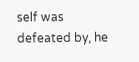self was defeated by, he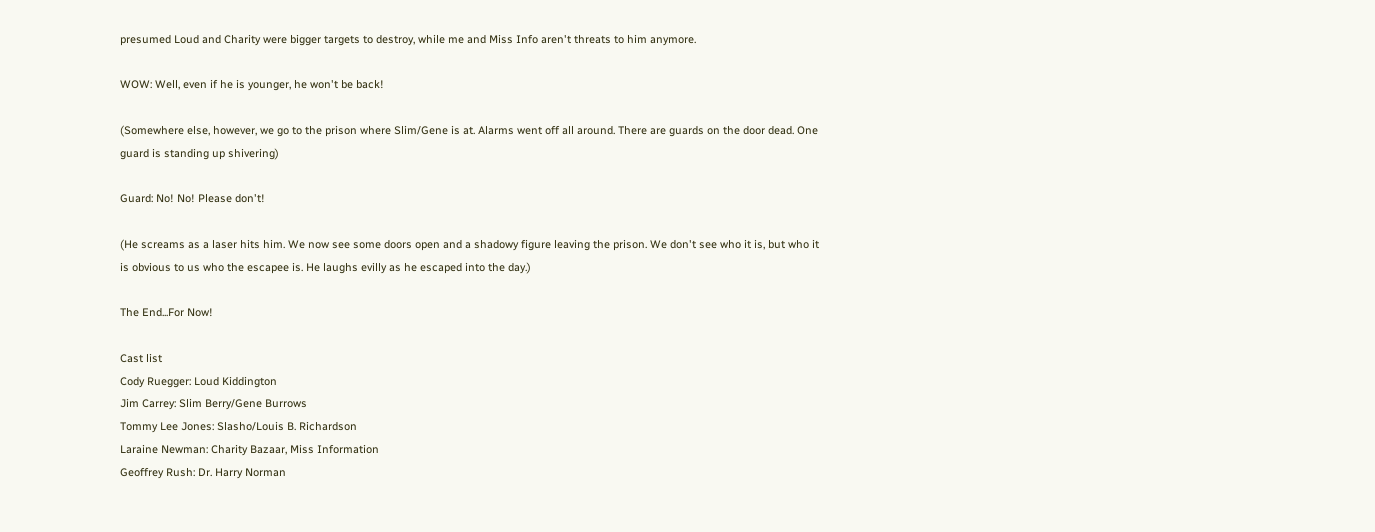presumed Loud and Charity were bigger targets to destroy, while me and Miss Info aren't threats to him anymore.

WOW: Well, even if he is younger, he won't be back!

(Somewhere else, however, we go to the prison where Slim/Gene is at. Alarms went off all around. There are guards on the door dead. One guard is standing up shivering)

Guard: No! No! Please don't!

(He screams as a laser hits him. We now see some doors open and a shadowy figure leaving the prison. We don't see who it is, but who it is obvious to us who the escapee is. He laughs evilly as he escaped into the day.)

The End...For Now!

Cast list
Cody Ruegger: Loud Kiddington
Jim Carrey: Slim Berry/Gene Burrows
Tommy Lee Jones: Slasho/Louis B. Richardson
Laraine Newman: Charity Bazaar, Miss Information
Geoffrey Rush: Dr. Harry Norman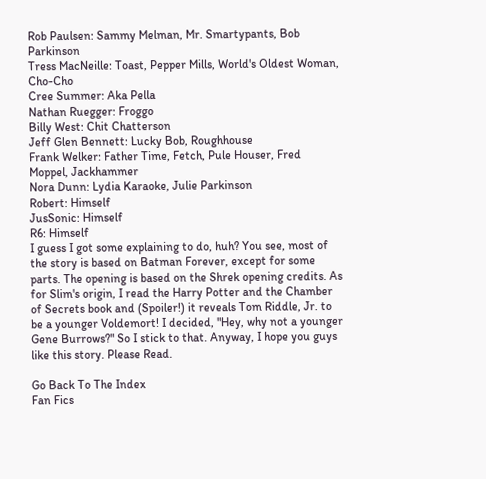Rob Paulsen: Sammy Melman, Mr. Smartypants, Bob Parkinson
Tress MacNeille: Toast, Pepper Mills, World's Oldest Woman, Cho-Cho
Cree Summer: Aka Pella
Nathan Ruegger: Froggo
Billy West: Chit Chatterson
Jeff Glen Bennett: Lucky Bob, Roughhouse
Frank Welker: Father Time, Fetch, Pule Houser, Fred Moppel, Jackhammer
Nora Dunn: Lydia Karaoke, Julie Parkinson
Robert: Himself
JusSonic: Himself
R6: Himself
I guess I got some explaining to do, huh? You see, most of the story is based on Batman Forever, except for some parts. The opening is based on the Shrek opening credits. As for Slim's origin, I read the Harry Potter and the Chamber of Secrets book and (Spoiler!) it reveals Tom Riddle, Jr. to be a younger Voldemort! I decided, "Hey, why not a younger Gene Burrows?" So I stick to that. Anyway, I hope you guys like this story. Please Read.

Go Back To The Index
Fan Fics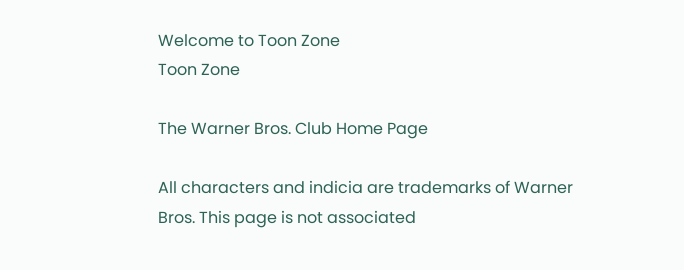Welcome to Toon Zone
Toon Zone

The Warner Bros. Club Home Page

All characters and indicia are trademarks of Warner Bros. This page is not associated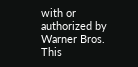with or authorized by Warner Bros. This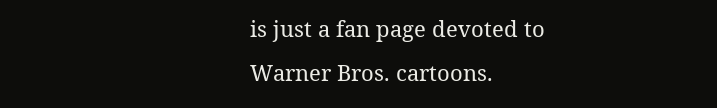is just a fan page devoted to Warner Bros. cartoons.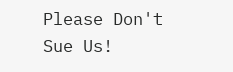Please Don't Sue Us!